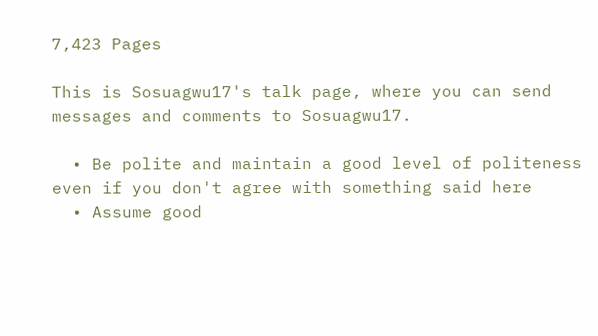7,423 Pages

This is Sosuagwu17's talk page, where you can send messages and comments to Sosuagwu17.

  • Be polite and maintain a good level of politeness even if you don't agree with something said here
  • Assume good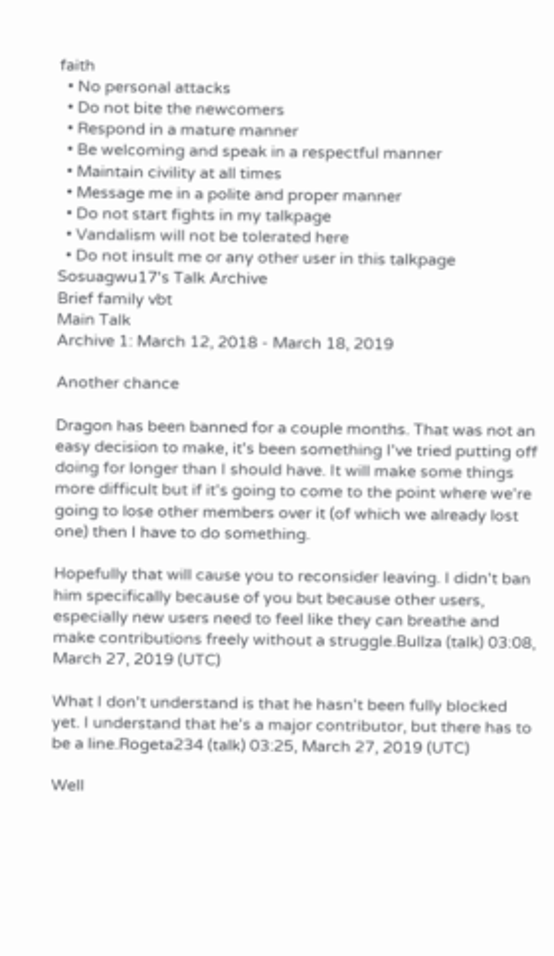faith
  • No personal attacks
  • Do not bite the newcomers
  • Respond in a mature manner
  • Be welcoming and speak in a respectful manner
  • Maintain civility at all times
  • Message me in a polite and proper manner
  • Do not start fights in my talkpage
  • Vandalism will not be tolerated here
  • Do not insult me or any other user in this talkpage
Sosuagwu17's Talk Archive
Brief family vbt
Main Talk
Archive 1: March 12, 2018 - March 18, 2019

Another chance

Dragon has been banned for a couple months. That was not an easy decision to make, it's been something I've tried putting off doing for longer than I should have. It will make some things more difficult but if it's going to come to the point where we're going to lose other members over it (of which we already lost one) then I have to do something.

Hopefully that will cause you to reconsider leaving. I didn't ban him specifically because of you but because other users, especially new users need to feel like they can breathe and make contributions freely without a struggle.Bullza (talk) 03:08, March 27, 2019 (UTC)

What I don't understand is that he hasn't been fully blocked yet. I understand that he's a major contributor, but there has to be a line.Rogeta234 (talk) 03:25, March 27, 2019 (UTC)

Well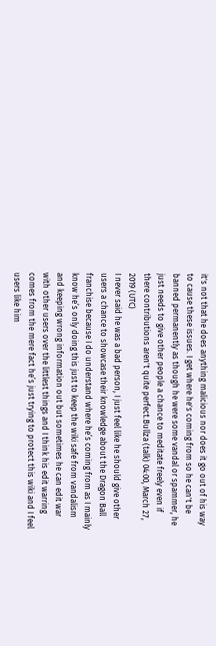it's not that he does anything malicious nor does it go out of his way to cause these issues. I get where he's coming from so he can't be banned permanently as though he were some vandal or spammer, he just needs to give other people a chance to meditate freely even if there contributions aren't quite perfect.Bullza (talk) 04:00, March 27, 2019 (UTC)
I never said he was a bad person, I just feel like he should give other users a chance to showcase their knowledge about the Dragon Ball franchise because I do understand where he’s coming from as I mainly know he’s only doing this just to keep the wiki safe from vandalism and keeping wrong information out but sometimes he can edit war with other users over the littlest things and I think his edit warring comes from the mere fact he’s just trying to protect this wiki and I feel users like him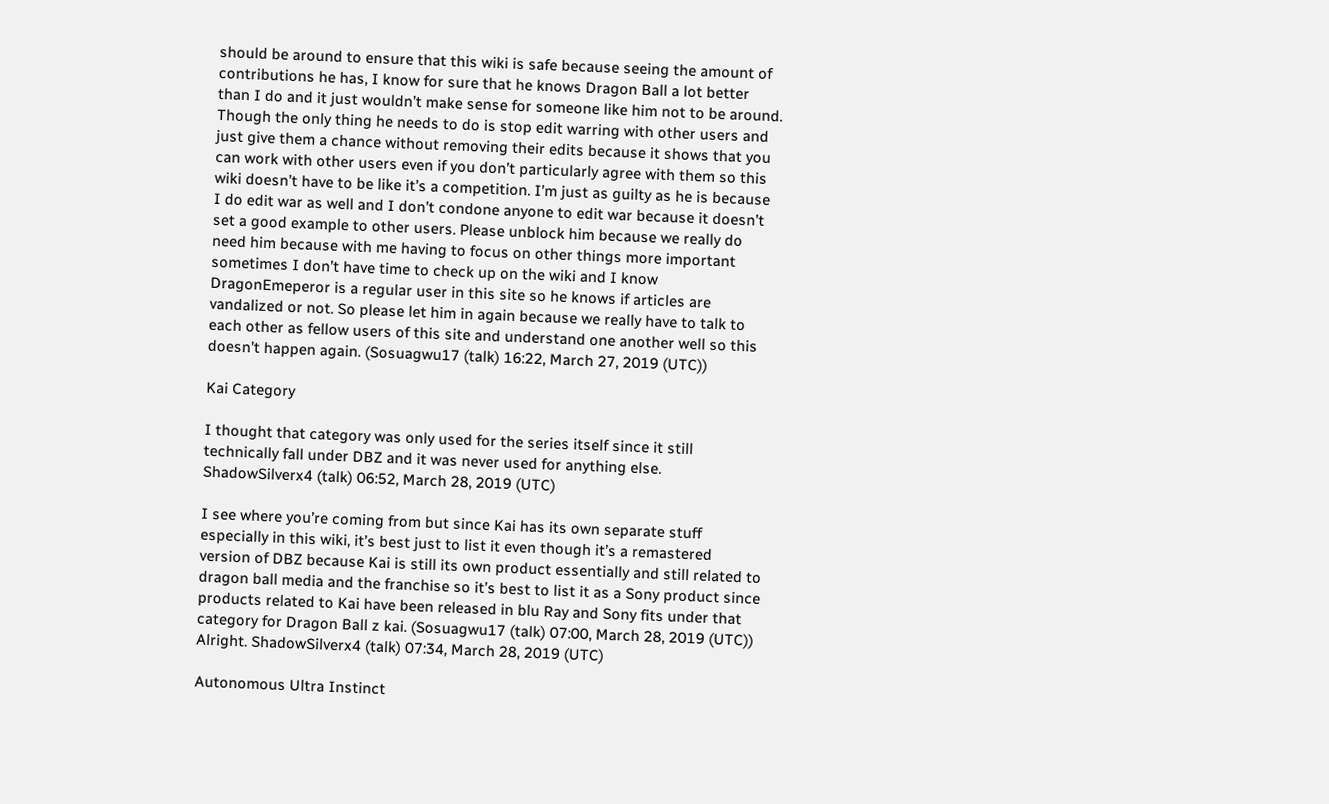should be around to ensure that this wiki is safe because seeing the amount of contributions he has, I know for sure that he knows Dragon Ball a lot better than I do and it just wouldn’t make sense for someone like him not to be around. Though the only thing he needs to do is stop edit warring with other users and just give them a chance without removing their edits because it shows that you can work with other users even if you don’t particularly agree with them so this wiki doesn’t have to be like it’s a competition. I’m just as guilty as he is because I do edit war as well and I don’t condone anyone to edit war because it doesn’t set a good example to other users. Please unblock him because we really do need him because with me having to focus on other things more important sometimes I don’t have time to check up on the wiki and I know DragonEmeperor is a regular user in this site so he knows if articles are vandalized or not. So please let him in again because we really have to talk to each other as fellow users of this site and understand one another well so this doesn’t happen again. (Sosuagwu17 (talk) 16:22, March 27, 2019 (UTC))

Kai Category

I thought that category was only used for the series itself since it still technically fall under DBZ and it was never used for anything else. ShadowSilverx4 (talk) 06:52, March 28, 2019 (UTC)

I see where you’re coming from but since Kai has its own separate stuff especially in this wiki, it’s best just to list it even though it’s a remastered version of DBZ because Kai is still its own product essentially and still related to dragon ball media and the franchise so it’s best to list it as a Sony product since products related to Kai have been released in blu Ray and Sony fits under that category for Dragon Ball z kai. (Sosuagwu17 (talk) 07:00, March 28, 2019 (UTC))
Alright. ShadowSilverx4 (talk) 07:34, March 28, 2019 (UTC)

Autonomous Ultra Instinct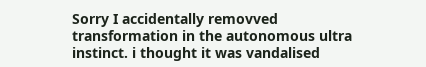Sorry I accidentally removved transformation in the autonomous ultra instinct. i thought it was vandalised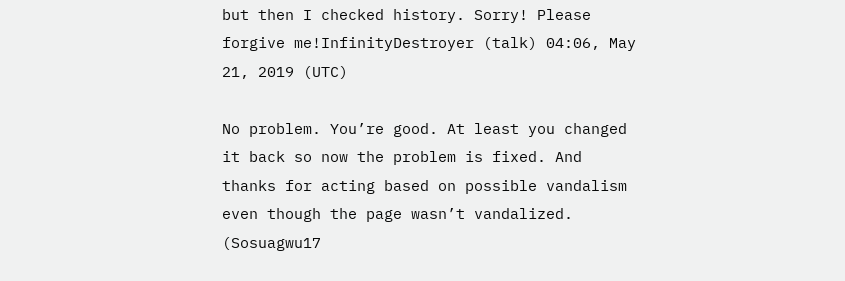but then I checked history. Sorry! Please forgive me!InfinityDestroyer (talk) 04:06, May 21, 2019 (UTC)

No problem. You’re good. At least you changed it back so now the problem is fixed. And thanks for acting based on possible vandalism even though the page wasn’t vandalized. (Sosuagwu17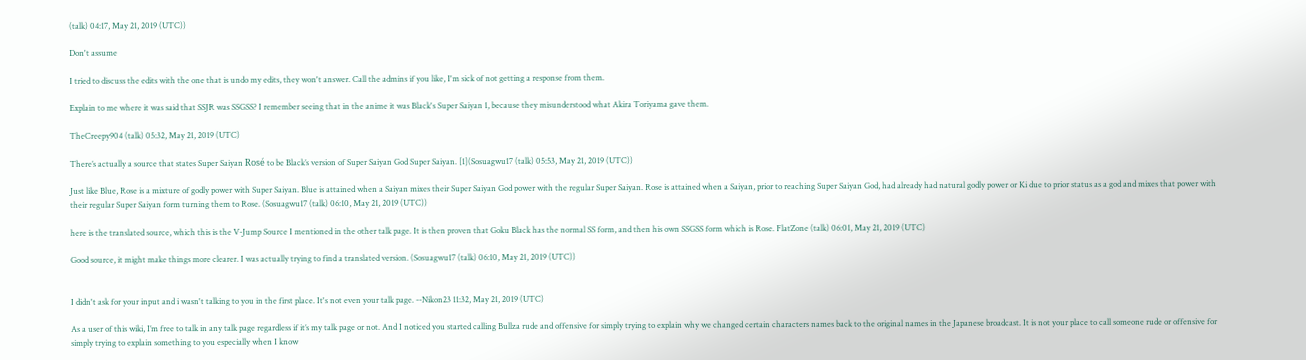(talk) 04:17, May 21, 2019 (UTC))

Don't assume

I tried to discuss the edits with the one that is undo my edits, they won't answer. Call the admins if you like, I'm sick of not getting a response from them.

Explain to me where it was said that SSJR was SSGSS? I remember seeing that in the anime it was Black's Super Saiyan 1, because they misunderstood what Akira Toriyama gave them.

TheCreepy904 (talk) 05:32, May 21, 2019 (UTC)

There’s actually a source that states Super Saiyan Rosé to be Black’s version of Super Saiyan God Super Saiyan. [1](Sosuagwu17 (talk) 05:53, May 21, 2019 (UTC))

Just like Blue, Rose is a mixture of godly power with Super Saiyan. Blue is attained when a Saiyan mixes their Super Saiyan God power with the regular Super Saiyan. Rose is attained when a Saiyan, prior to reaching Super Saiyan God, had already had natural godly power or Ki due to prior status as a god and mixes that power with their regular Super Saiyan form turning them to Rose. (Sosuagwu17 (talk) 06:10, May 21, 2019 (UTC))

here is the translated source, which this is the V-Jump Source I mentioned in the other talk page. It is then proven that Goku Black has the normal SS form, and then his own SSGSS form which is Rose. FlatZone (talk) 06:01, May 21, 2019 (UTC)

Good source, it might make things more clearer. I was actually trying to find a translated version. (Sosuagwu17 (talk) 06:10, May 21, 2019 (UTC))


I didn't ask for your input and i wasn't talking to you in the first place. It's not even your talk page. --Nikon23 11:32, May 21, 2019 (UTC)

As a user of this wiki, I’m free to talk in any talk page regardless if it’s my talk page or not. And I noticed you started calling Bullza rude and offensive for simply trying to explain why we changed certain characters names back to the original names in the Japanese broadcast. It is not your place to call someone rude or offensive for simply trying to explain something to you especially when I know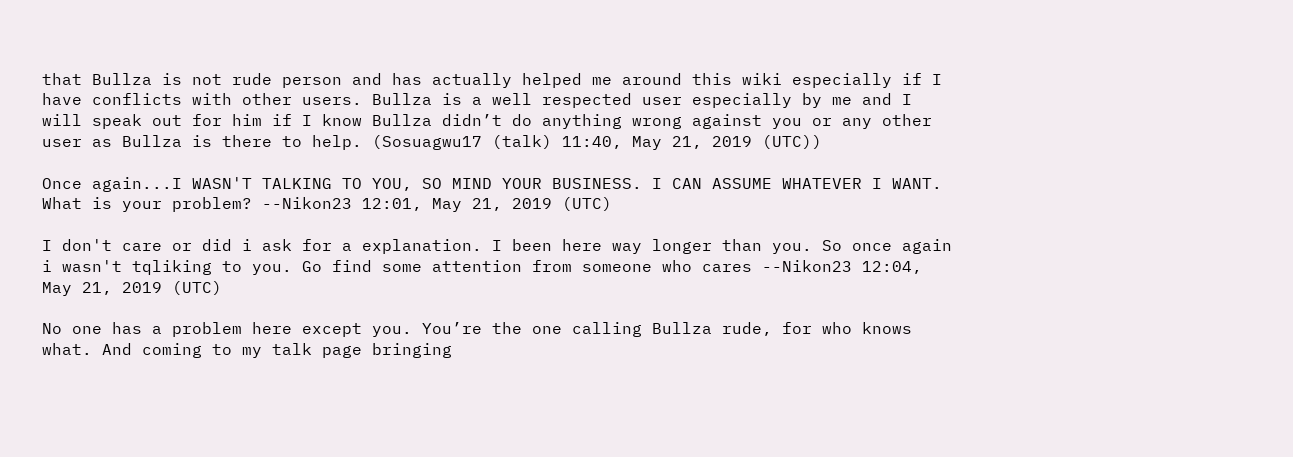that Bullza is not rude person and has actually helped me around this wiki especially if I have conflicts with other users. Bullza is a well respected user especially by me and I will speak out for him if I know Bullza didn’t do anything wrong against you or any other user as Bullza is there to help. (Sosuagwu17 (talk) 11:40, May 21, 2019 (UTC))

Once again...I WASN'T TALKING TO YOU, SO MIND YOUR BUSINESS. I CAN ASSUME WHATEVER I WANT. What is your problem? --Nikon23 12:01, May 21, 2019 (UTC)

I don't care or did i ask for a explanation. I been here way longer than you. So once again i wasn't tqliking to you. Go find some attention from someone who cares --Nikon23 12:04, May 21, 2019 (UTC)

No one has a problem here except you. You’re the one calling Bullza rude, for who knows what. And coming to my talk page bringing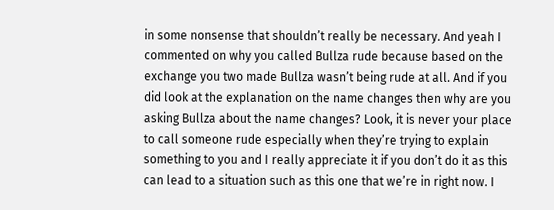in some nonsense that shouldn’t really be necessary. And yeah I commented on why you called Bullza rude because based on the exchange you two made Bullza wasn’t being rude at all. And if you did look at the explanation on the name changes then why are you asking Bullza about the name changes? Look, it is never your place to call someone rude especially when they’re trying to explain something to you and I really appreciate it if you don’t do it as this can lead to a situation such as this one that we’re in right now. I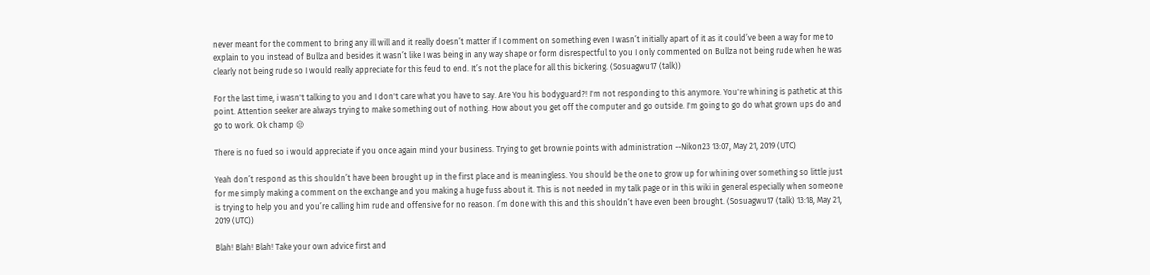never meant for the comment to bring any ill will and it really doesn’t matter if I comment on something even I wasn’t initially apart of it as it could’ve been a way for me to explain to you instead of Bullza and besides it wasn’t like I was being in any way shape or form disrespectful to you I only commented on Bullza not being rude when he was clearly not being rude so I would really appreciate for this feud to end. It’s not the place for all this bickering. (Sosuagwu17 (talk))

For the last time, i wasn't talking to you and I don't care what you have to say. Are You his bodyguard?! I'm not responding to this anymore. You're whining is pathetic at this point. Attention seeker are always trying to make something out of nothing. How about you get off the computer and go outside. I'm going to go do what grown ups do and go to work. Ok champ 😒

There is no fued so i would appreciate if you once again mind your business. Trying to get brownie points with administration --Nikon23 13:07, May 21, 2019 (UTC)

Yeah don’t respond as this shouldn’t have been brought up in the first place and is meaningless. You should be the one to grow up for whining over something so little just for me simply making a comment on the exchange and you making a huge fuss about it. This is not needed in my talk page or in this wiki in general especially when someone is trying to help you and you’re calling him rude and offensive for no reason. I’m done with this and this shouldn’t have even been brought. (Sosuagwu17 (talk) 13:18, May 21, 2019 (UTC))

Blah! Blah! Blah! Take your own advice first and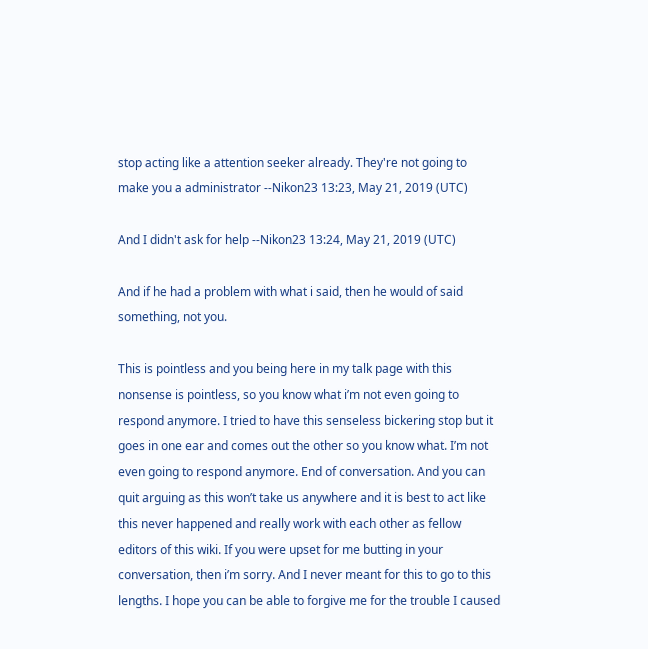stop acting like a attention seeker already. They're not going to make you a administrator --Nikon23 13:23, May 21, 2019 (UTC)

And I didn't ask for help --Nikon23 13:24, May 21, 2019 (UTC)

And if he had a problem with what i said, then he would of said something, not you.

This is pointless and you being here in my talk page with this nonsense is pointless, so you know what i’m not even going to respond anymore. I tried to have this senseless bickering stop but it goes in one ear and comes out the other so you know what. I’m not even going to respond anymore. End of conversation. And you can quit arguing as this won’t take us anywhere and it is best to act like this never happened and really work with each other as fellow editors of this wiki. If you were upset for me butting in your conversation, then i’m sorry. And I never meant for this to go to this lengths. I hope you can be able to forgive me for the trouble I caused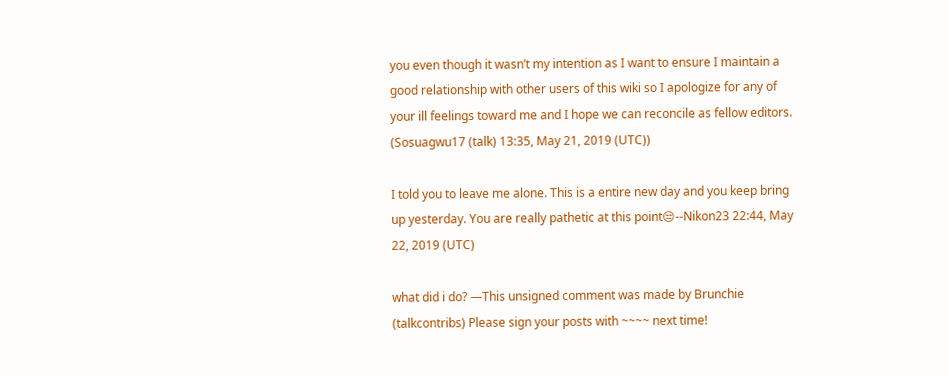you even though it wasn’t my intention as I want to ensure I maintain a good relationship with other users of this wiki so I apologize for any of your ill feelings toward me and I hope we can reconcile as fellow editors. (Sosuagwu17 (talk) 13:35, May 21, 2019 (UTC))

I told you to leave me alone. This is a entire new day and you keep bring up yesterday. You are really pathetic at this point😒--Nikon23 22:44, May 22, 2019 (UTC)

what did i do? —This unsigned comment was made by Brunchie (talkcontribs) Please sign your posts with ~~~~ next time!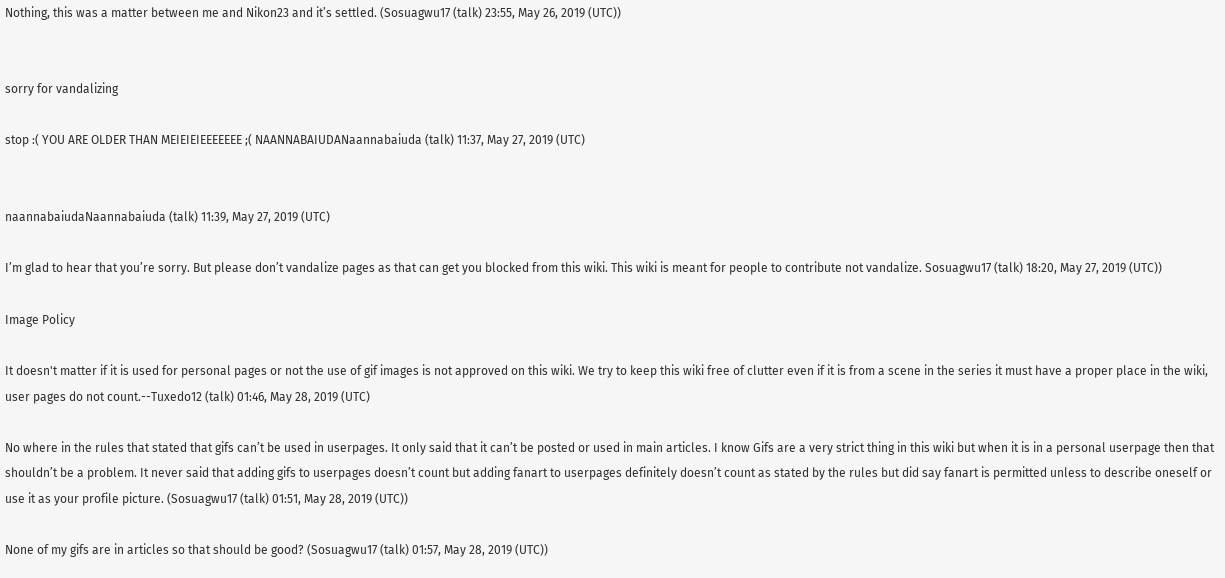Nothing, this was a matter between me and Nikon23 and it’s settled. (Sosuagwu17 (talk) 23:55, May 26, 2019 (UTC))


sorry for vandalizing

stop :( YOU ARE OLDER THAN MEIEIEIEEEEEEE ;( NAANNABAIUDANaannabaiuda (talk) 11:37, May 27, 2019 (UTC)


naannabaiudaNaannabaiuda (talk) 11:39, May 27, 2019 (UTC)

I’m glad to hear that you’re sorry. But please don’t vandalize pages as that can get you blocked from this wiki. This wiki is meant for people to contribute not vandalize. Sosuagwu17 (talk) 18:20, May 27, 2019 (UTC))

Image Policy

It doesn't matter if it is used for personal pages or not the use of gif images is not approved on this wiki. We try to keep this wiki free of clutter even if it is from a scene in the series it must have a proper place in the wiki, user pages do not count.--Tuxedo12 (talk) 01:46, May 28, 2019 (UTC)

No where in the rules that stated that gifs can’t be used in userpages. It only said that it can’t be posted or used in main articles. I know Gifs are a very strict thing in this wiki but when it is in a personal userpage then that shouldn’t be a problem. It never said that adding gifs to userpages doesn’t count but adding fanart to userpages definitely doesn’t count as stated by the rules but did say fanart is permitted unless to describe oneself or use it as your profile picture. (Sosuagwu17 (talk) 01:51, May 28, 2019 (UTC))

None of my gifs are in articles so that should be good? (Sosuagwu17 (talk) 01:57, May 28, 2019 (UTC))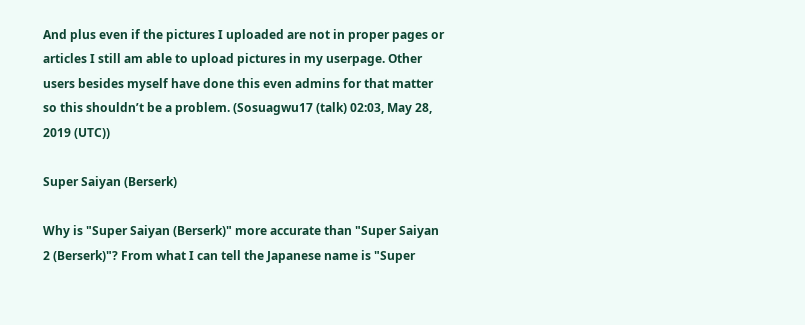And plus even if the pictures I uploaded are not in proper pages or articles I still am able to upload pictures in my userpage. Other users besides myself have done this even admins for that matter so this shouldn’t be a problem. (Sosuagwu17 (talk) 02:03, May 28, 2019 (UTC))

Super Saiyan (Berserk)

Why is "Super Saiyan (Berserk)" more accurate than "Super Saiyan 2 (Berserk)"? From what I can tell the Japanese name is "Super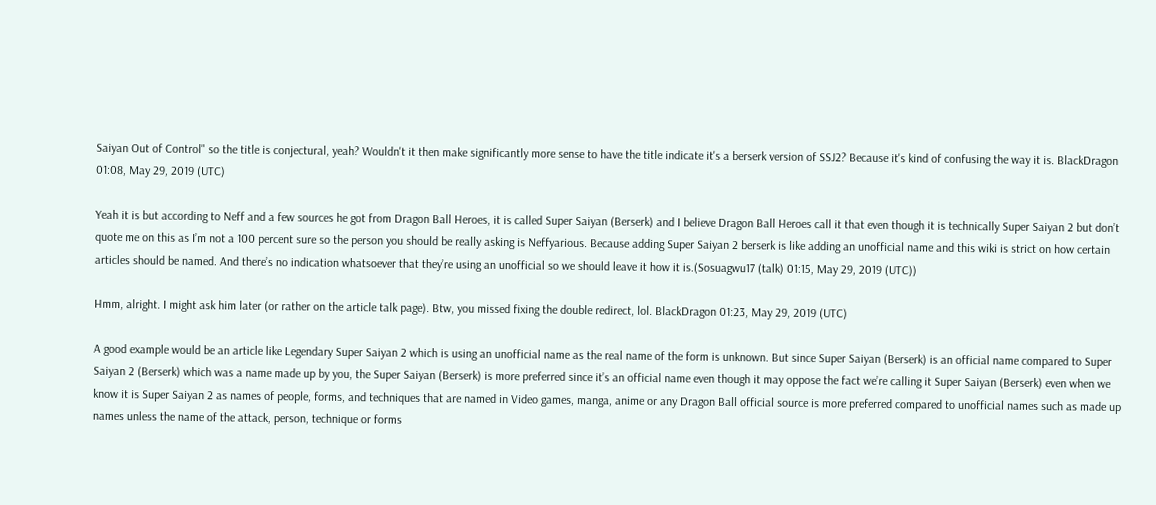Saiyan Out of Control" so the title is conjectural, yeah? Wouldn't it then make significantly more sense to have the title indicate it's a berserk version of SSJ2? Because it's kind of confusing the way it is. BlackDragon 01:08, May 29, 2019 (UTC)

Yeah it is but according to Neff and a few sources he got from Dragon Ball Heroes, it is called Super Saiyan (Berserk) and I believe Dragon Ball Heroes call it that even though it is technically Super Saiyan 2 but don’t quote me on this as I’m not a 100 percent sure so the person you should be really asking is Neffyarious. Because adding Super Saiyan 2 berserk is like adding an unofficial name and this wiki is strict on how certain articles should be named. And there’s no indication whatsoever that they’re using an unofficial so we should leave it how it is.(Sosuagwu17 (talk) 01:15, May 29, 2019 (UTC))

Hmm, alright. I might ask him later (or rather on the article talk page). Btw, you missed fixing the double redirect, lol. BlackDragon 01:23, May 29, 2019 (UTC)

A good example would be an article like Legendary Super Saiyan 2 which is using an unofficial name as the real name of the form is unknown. But since Super Saiyan (Berserk) is an official name compared to Super Saiyan 2 (Berserk) which was a name made up by you, the Super Saiyan (Berserk) is more preferred since it’s an official name even though it may oppose the fact we’re calling it Super Saiyan (Berserk) even when we know it is Super Saiyan 2 as names of people, forms, and techniques that are named in Video games, manga, anime or any Dragon Ball official source is more preferred compared to unofficial names such as made up names unless the name of the attack, person, technique or forms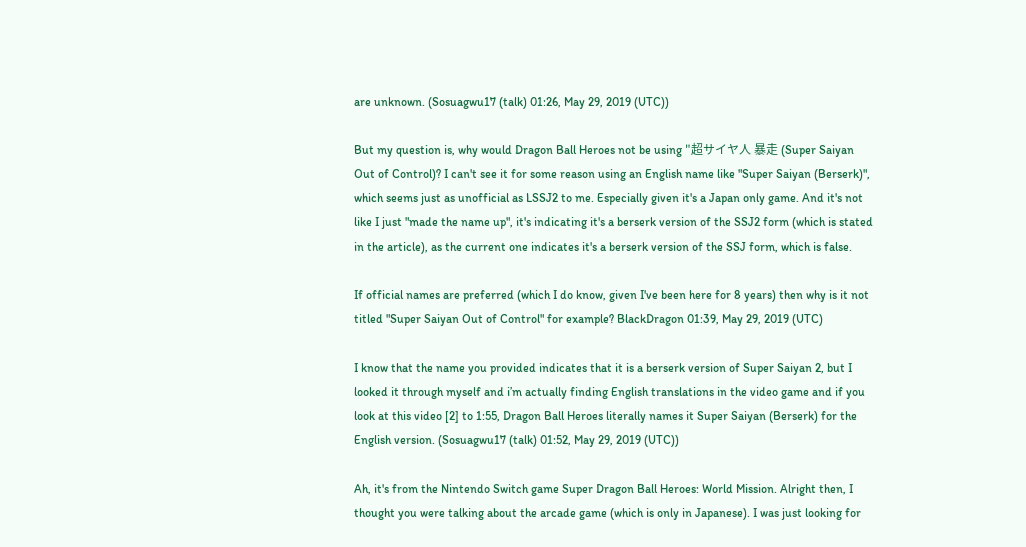are unknown. (Sosuagwu17 (talk) 01:26, May 29, 2019 (UTC))

But my question is, why would Dragon Ball Heroes not be using "超サイヤ人 暴走 (Super Saiyan Out of Control)? I can't see it for some reason using an English name like "Super Saiyan (Berserk)", which seems just as unofficial as LSSJ2 to me. Especially given it's a Japan only game. And it's not like I just "made the name up", it's indicating it's a berserk version of the SSJ2 form (which is stated in the article), as the current one indicates it's a berserk version of the SSJ form, which is false.

If official names are preferred (which I do know, given I've been here for 8 years) then why is it not titled "Super Saiyan Out of Control" for example? BlackDragon 01:39, May 29, 2019 (UTC)

I know that the name you provided indicates that it is a berserk version of Super Saiyan 2, but I looked it through myself and i’m actually finding English translations in the video game and if you look at this video [2] to 1:55, Dragon Ball Heroes literally names it Super Saiyan (Berserk) for the English version. (Sosuagwu17 (talk) 01:52, May 29, 2019 (UTC))

Ah, it's from the Nintendo Switch game Super Dragon Ball Heroes: World Mission. Alright then, I thought you were talking about the arcade game (which is only in Japanese). I was just looking for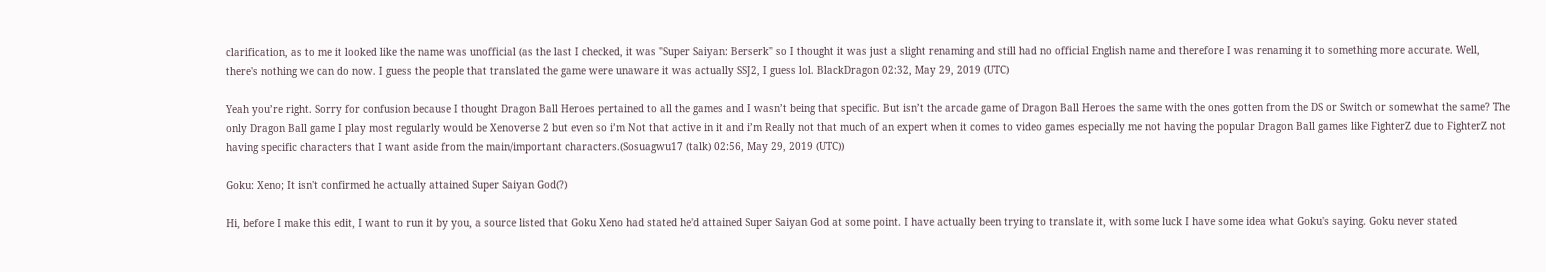clarification, as to me it looked like the name was unofficial (as the last I checked, it was "Super Saiyan: Berserk" so I thought it was just a slight renaming and still had no official English name and therefore I was renaming it to something more accurate. Well, there's nothing we can do now. I guess the people that translated the game were unaware it was actually SSJ2, I guess lol. BlackDragon 02:32, May 29, 2019 (UTC)

Yeah you’re right. Sorry for confusion because I thought Dragon Ball Heroes pertained to all the games and I wasn’t being that specific. But isn’t the arcade game of Dragon Ball Heroes the same with the ones gotten from the DS or Switch or somewhat the same? The only Dragon Ball game I play most regularly would be Xenoverse 2 but even so i’m Not that active in it and i’m Really not that much of an expert when it comes to video games especially me not having the popular Dragon Ball games like FighterZ due to FighterZ not having specific characters that I want aside from the main/important characters.(Sosuagwu17 (talk) 02:56, May 29, 2019 (UTC))

Goku: Xeno; It isn't confirmed he actually attained Super Saiyan God(?)

Hi, before I make this edit, I want to run it by you, a source listed that Goku Xeno had stated he'd attained Super Saiyan God at some point. I have actually been trying to translate it, with some luck I have some idea what Goku's saying. Goku never stated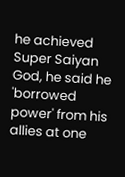he achieved Super Saiyan God, he said he 'borrowed power' from his allies at one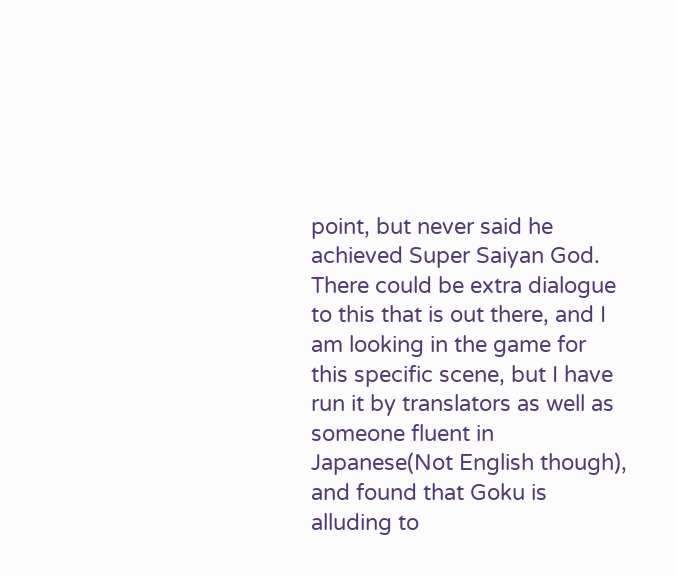point, but never said he achieved Super Saiyan God. There could be extra dialogue to this that is out there, and I am looking in the game for this specific scene, but I have run it by translators as well as someone fluent in Japanese(Not English though), and found that Goku is alluding to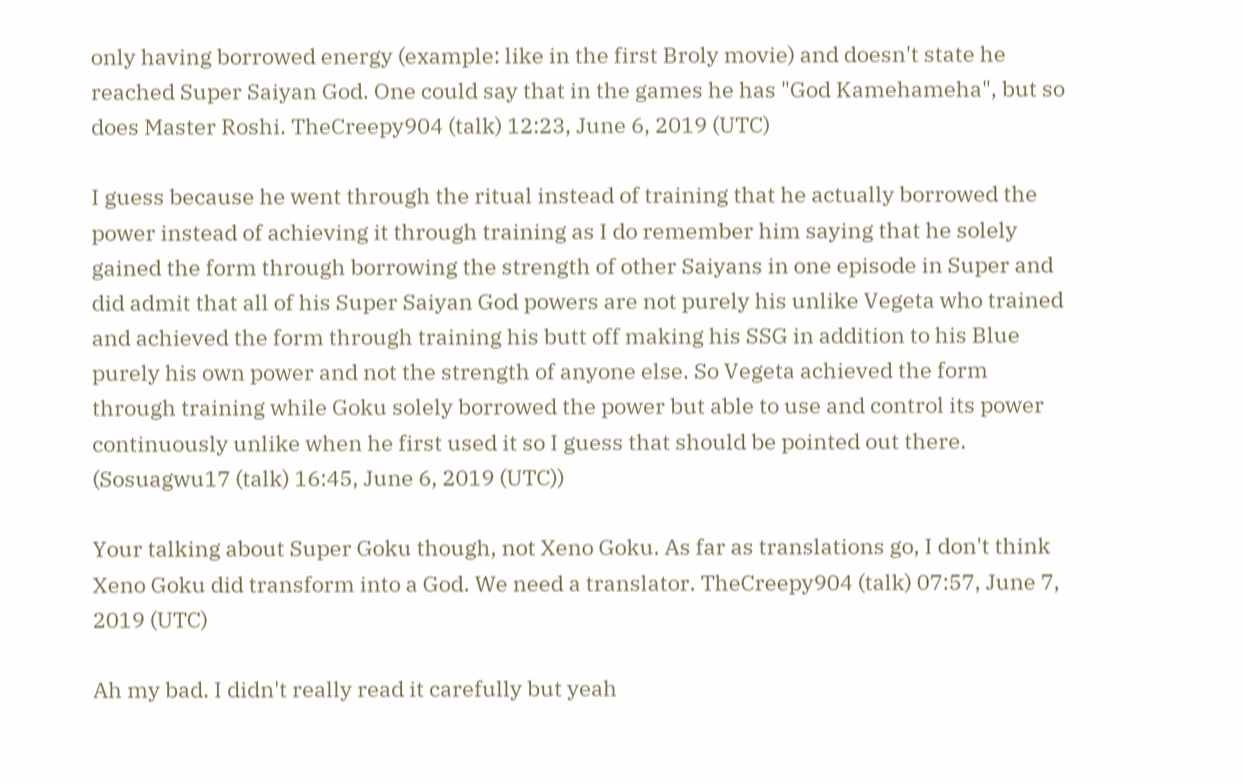only having borrowed energy (example: like in the first Broly movie) and doesn't state he reached Super Saiyan God. One could say that in the games he has "God Kamehameha", but so does Master Roshi. TheCreepy904 (talk) 12:23, June 6, 2019 (UTC)

I guess because he went through the ritual instead of training that he actually borrowed the power instead of achieving it through training as I do remember him saying that he solely gained the form through borrowing the strength of other Saiyans in one episode in Super and did admit that all of his Super Saiyan God powers are not purely his unlike Vegeta who trained and achieved the form through training his butt off making his SSG in addition to his Blue purely his own power and not the strength of anyone else. So Vegeta achieved the form through training while Goku solely borrowed the power but able to use and control its power continuously unlike when he first used it so I guess that should be pointed out there. (Sosuagwu17 (talk) 16:45, June 6, 2019 (UTC))

Your talking about Super Goku though, not Xeno Goku. As far as translations go, I don't think Xeno Goku did transform into a God. We need a translator. TheCreepy904 (talk) 07:57, June 7, 2019 (UTC)

Ah my bad. I didn't really read it carefully but yeah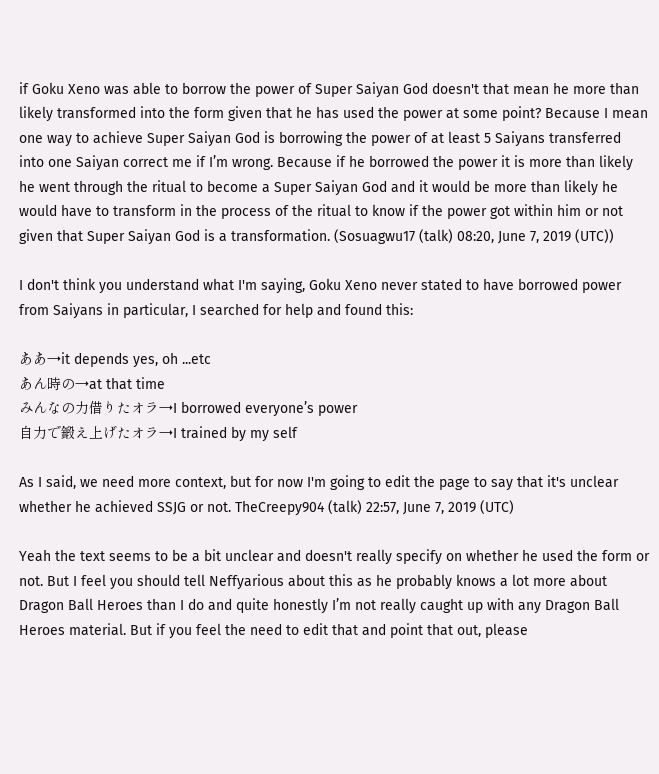if Goku Xeno was able to borrow the power of Super Saiyan God doesn't that mean he more than likely transformed into the form given that he has used the power at some point? Because I mean one way to achieve Super Saiyan God is borrowing the power of at least 5 Saiyans transferred into one Saiyan correct me if I’m wrong. Because if he borrowed the power it is more than likely he went through the ritual to become a Super Saiyan God and it would be more than likely he would have to transform in the process of the ritual to know if the power got within him or not given that Super Saiyan God is a transformation. (Sosuagwu17 (talk) 08:20, June 7, 2019 (UTC))

I don't think you understand what I'm saying, Goku Xeno never stated to have borrowed power from Saiyans in particular, I searched for help and found this:

ああ→it depends yes, oh ...etc
あん時の→at that time
みんなの力借りたオラ→I borrowed everyone’s power
自力で鍛え上げたオラ→I trained by my self

As I said, we need more context, but for now I'm going to edit the page to say that it's unclear whether he achieved SSJG or not. TheCreepy904 (talk) 22:57, June 7, 2019 (UTC)

Yeah the text seems to be a bit unclear and doesn't really specify on whether he used the form or not. But I feel you should tell Neffyarious about this as he probably knows a lot more about Dragon Ball Heroes than I do and quite honestly I’m not really caught up with any Dragon Ball Heroes material. But if you feel the need to edit that and point that out, please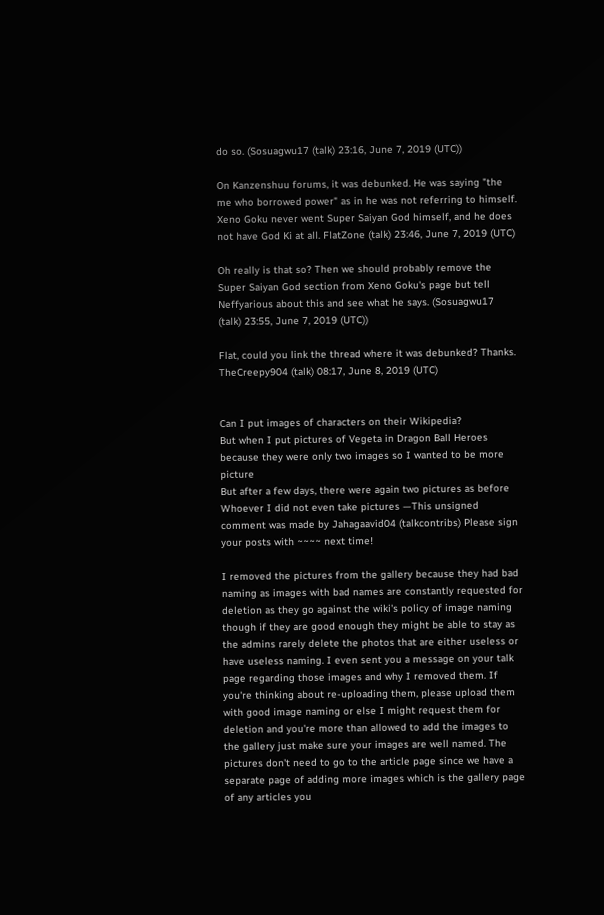do so. (Sosuagwu17 (talk) 23:16, June 7, 2019 (UTC))

On Kanzenshuu forums, it was debunked. He was saying "the me who borrowed power" as in he was not referring to himself. Xeno Goku never went Super Saiyan God himself, and he does not have God Ki at all. FlatZone (talk) 23:46, June 7, 2019 (UTC)

Oh really is that so? Then we should probably remove the Super Saiyan God section from Xeno Goku's page but tell Neffyarious about this and see what he says. (Sosuagwu17 (talk) 23:55, June 7, 2019 (UTC))

Flat, could you link the thread where it was debunked? Thanks. TheCreepy904 (talk) 08:17, June 8, 2019 (UTC)


Can I put images of characters on their Wikipedia?
But when I put pictures of Vegeta in Dragon Ball Heroes because they were only two images so I wanted to be more picture
But after a few days, there were again two pictures as before
Whoever I did not even take pictures —This unsigned comment was made by Jahagaavid04 (talkcontribs) Please sign your posts with ~~~~ next time!

I removed the pictures from the gallery because they had bad naming as images with bad names are constantly requested for deletion as they go against the wiki's policy of image naming though if they are good enough they might be able to stay as the admins rarely delete the photos that are either useless or have useless naming. I even sent you a message on your talk page regarding those images and why I removed them. If you're thinking about re-uploading them, please upload them with good image naming or else I might request them for deletion and you're more than allowed to add the images to the gallery just make sure your images are well named. The pictures don't need to go to the article page since we have a separate page of adding more images which is the gallery page of any articles you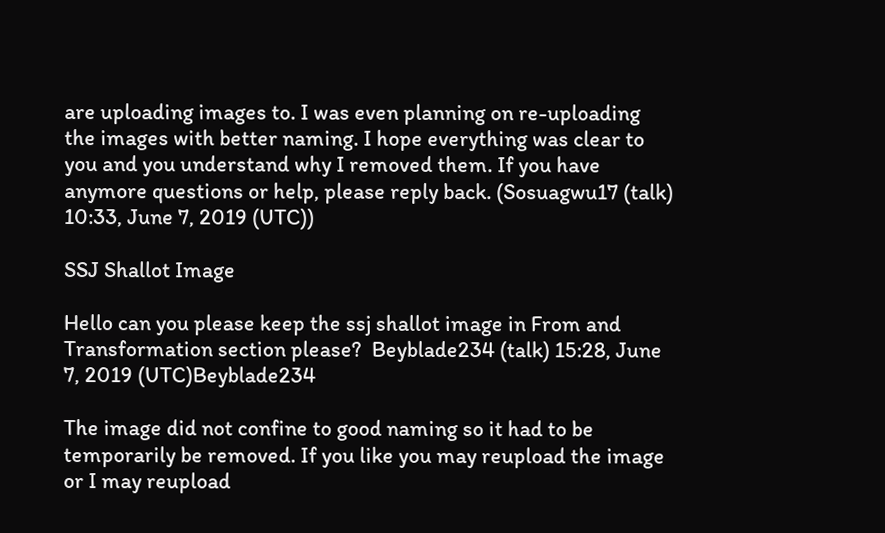are uploading images to. I was even planning on re-uploading the images with better naming. I hope everything was clear to you and you understand why I removed them. If you have anymore questions or help, please reply back. (Sosuagwu17 (talk) 10:33, June 7, 2019 (UTC))

SSJ Shallot Image

Hello can you please keep the ssj shallot image in From and Transformation section please?  Beyblade234 (talk) 15:28, June 7, 2019 (UTC)Beyblade234

The image did not confine to good naming so it had to be temporarily be removed. If you like you may reupload the image or I may reupload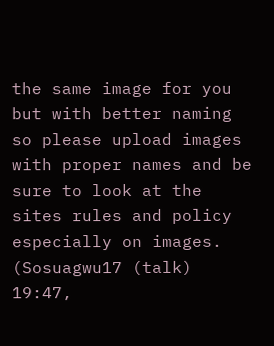the same image for you but with better naming so please upload images with proper names and be sure to look at the sites rules and policy especially on images. (Sosuagwu17 (talk) 19:47,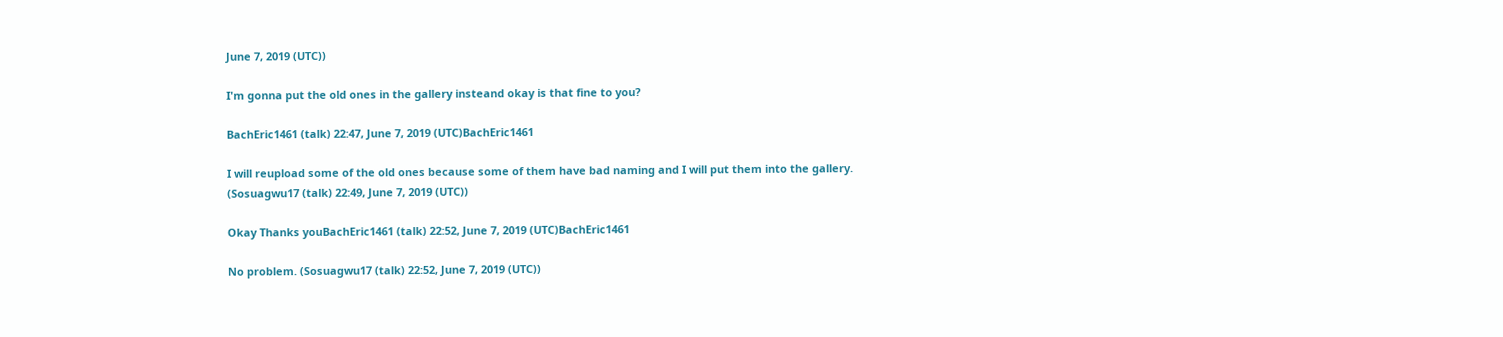June 7, 2019 (UTC))

I'm gonna put the old ones in the gallery insteand okay is that fine to you?

BachEric1461 (talk) 22:47, June 7, 2019 (UTC)BachEric1461

I will reupload some of the old ones because some of them have bad naming and I will put them into the gallery. (Sosuagwu17 (talk) 22:49, June 7, 2019 (UTC))

Okay Thanks youBachEric1461 (talk) 22:52, June 7, 2019 (UTC)BachEric1461

No problem. (Sosuagwu17 (talk) 22:52, June 7, 2019 (UTC))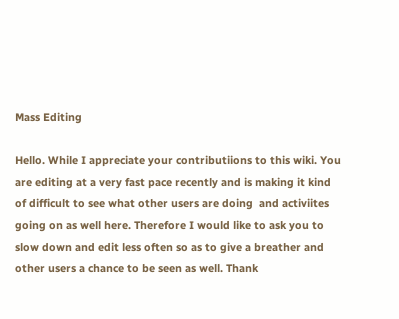Mass Editing

Hello. While I appreciate your contributiions to this wiki. You are editing at a very fast pace recently and is making it kind of difficult to see what other users are doing  and activiites going on as well here. Therefore I would like to ask you to slow down and edit less often so as to give a breather and other users a chance to be seen as well. Thank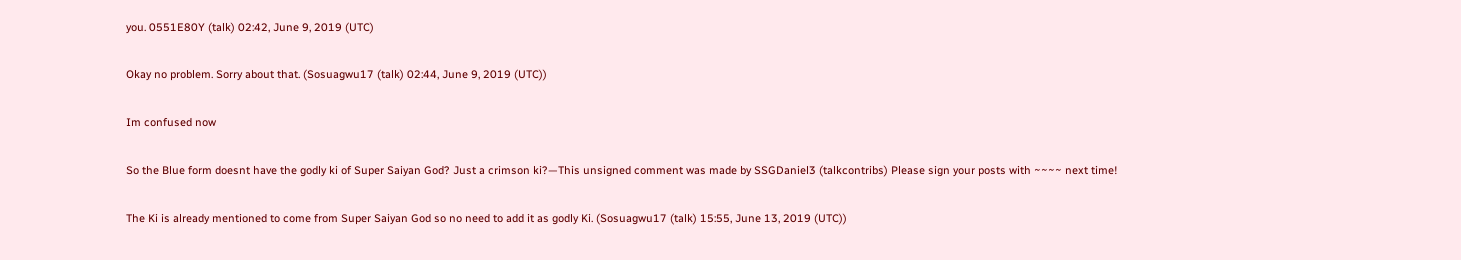you. 0551E80Y (talk) 02:42, June 9, 2019 (UTC)

Okay no problem. Sorry about that. (Sosuagwu17 (talk) 02:44, June 9, 2019 (UTC))

Im confused now

So the Blue form doesnt have the godly ki of Super Saiyan God? Just a crimson ki?—This unsigned comment was made by SSGDaniel3 (talkcontribs) Please sign your posts with ~~~~ next time!

The Ki is already mentioned to come from Super Saiyan God so no need to add it as godly Ki. (Sosuagwu17 (talk) 15:55, June 13, 2019 (UTC))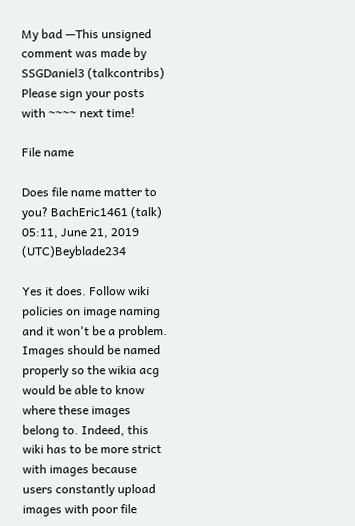My bad —This unsigned comment was made by SSGDaniel3 (talkcontribs) Please sign your posts with ~~~~ next time!

File name

Does file name matter to you? BachEric1461 (talk) 05:11, June 21, 2019 (UTC)Beyblade234

Yes it does. Follow wiki policies on image naming and it won't be a problem. Images should be named properly so the wikia acg would be able to know where these images belong to. Indeed, this wiki has to be more strict with images because users constantly upload images with poor file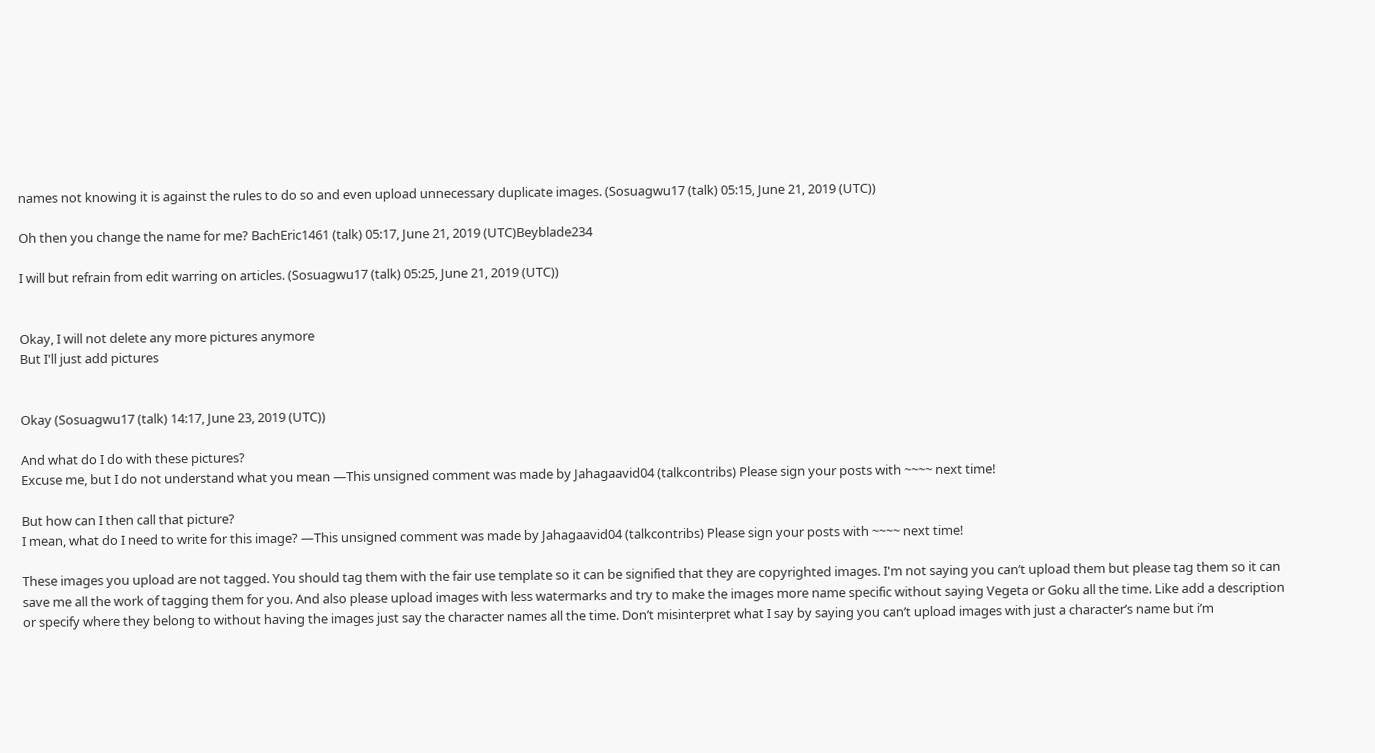names not knowing it is against the rules to do so and even upload unnecessary duplicate images. (Sosuagwu17 (talk) 05:15, June 21, 2019 (UTC))

Oh then you change the name for me? BachEric1461 (talk) 05:17, June 21, 2019 (UTC)Beyblade234

I will but refrain from edit warring on articles. (Sosuagwu17 (talk) 05:25, June 21, 2019 (UTC))


Okay, I will not delete any more pictures anymore
But I'll just add pictures


Okay (Sosuagwu17 (talk) 14:17, June 23, 2019 (UTC))

And what do I do with these pictures?
Excuse me, but I do not understand what you mean —This unsigned comment was made by Jahagaavid04 (talkcontribs) Please sign your posts with ~~~~ next time!

But how can I then call that picture?
I mean, what do I need to write for this image? —This unsigned comment was made by Jahagaavid04 (talkcontribs) Please sign your posts with ~~~~ next time!

These images you upload are not tagged. You should tag them with the fair use template so it can be signified that they are copyrighted images. I'm not saying you can’t upload them but please tag them so it can save me all the work of tagging them for you. And also please upload images with less watermarks and try to make the images more name specific without saying Vegeta or Goku all the time. Like add a description or specify where they belong to without having the images just say the character names all the time. Don’t misinterpret what I say by saying you can’t upload images with just a character’s name but i’m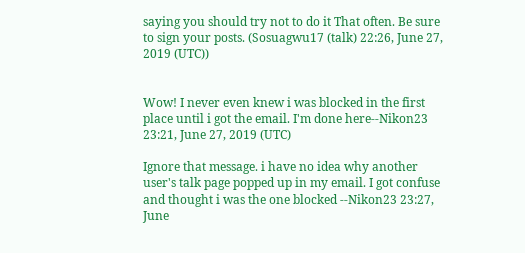saying you should try not to do it That often. Be sure to sign your posts. (Sosuagwu17 (talk) 22:26, June 27, 2019 (UTC))


Wow! I never even knew i was blocked in the first place until i got the email. I'm done here--Nikon23 23:21, June 27, 2019 (UTC)

Ignore that message. i have no idea why another user's talk page popped up in my email. I got confuse and thought i was the one blocked --Nikon23 23:27, June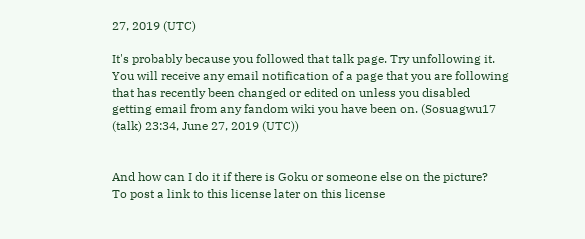27, 2019 (UTC)

It's probably because you followed that talk page. Try unfollowing it. You will receive any email notification of a page that you are following that has recently been changed or edited on unless you disabled getting email from any fandom wiki you have been on. (Sosuagwu17 (talk) 23:34, June 27, 2019 (UTC))


And how can I do it if there is Goku or someone else on the picture?
To post a link to this license later on this license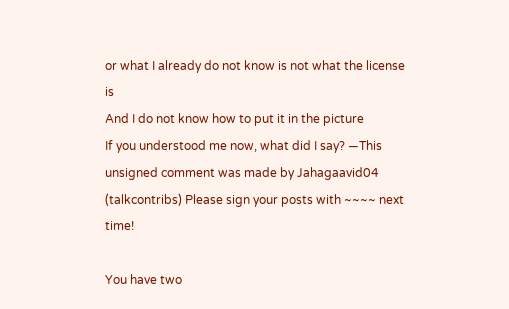or what I already do not know is not what the license is
And I do not know how to put it in the picture
If you understood me now, what did I say? —This unsigned comment was made by Jahagaavid04 (talkcontribs) Please sign your posts with ~~~~ next time!

You have two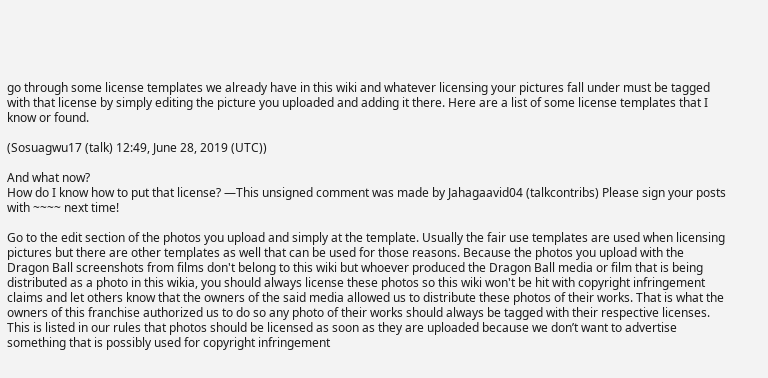go through some license templates we already have in this wiki and whatever licensing your pictures fall under must be tagged with that license by simply editing the picture you uploaded and adding it there. Here are a list of some license templates that I know or found.

(Sosuagwu17 (talk) 12:49, June 28, 2019 (UTC))

And what now?
How do I know how to put that license? —This unsigned comment was made by Jahagaavid04 (talkcontribs) Please sign your posts with ~~~~ next time!

Go to the edit section of the photos you upload and simply at the template. Usually the fair use templates are used when licensing pictures but there are other templates as well that can be used for those reasons. Because the photos you upload with the Dragon Ball screenshots from films don't belong to this wiki but whoever produced the Dragon Ball media or film that is being distributed as a photo in this wikia, you should always license these photos so this wiki won't be hit with copyright infringement claims and let others know that the owners of the said media allowed us to distribute these photos of their works. That is what the owners of this franchise authorized us to do so any photo of their works should always be tagged with their respective licenses. This is listed in our rules that photos should be licensed as soon as they are uploaded because we don’t want to advertise something that is possibly used for copyright infringement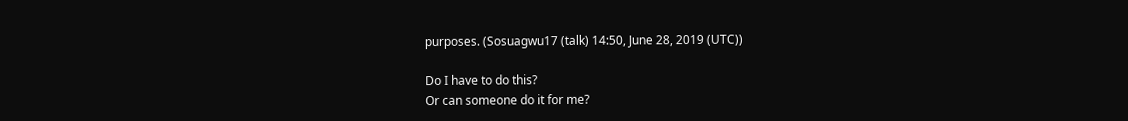purposes. (Sosuagwu17 (talk) 14:50, June 28, 2019 (UTC))

Do I have to do this?
Or can someone do it for me?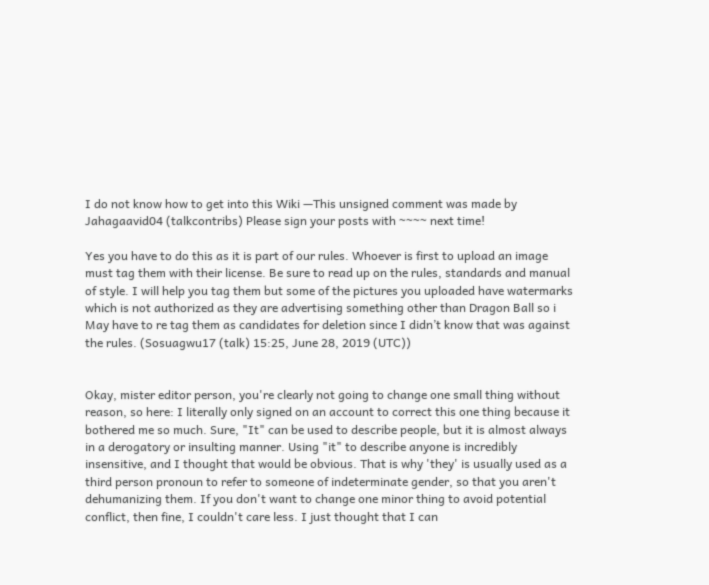I do not know how to get into this Wiki —This unsigned comment was made by Jahagaavid04 (talkcontribs) Please sign your posts with ~~~~ next time!

Yes you have to do this as it is part of our rules. Whoever is first to upload an image must tag them with their license. Be sure to read up on the rules, standards and manual of style. I will help you tag them but some of the pictures you uploaded have watermarks which is not authorized as they are advertising something other than Dragon Ball so i May have to re tag them as candidates for deletion since I didn’t know that was against the rules. (Sosuagwu17 (talk) 15:25, June 28, 2019 (UTC))


Okay, mister editor person, you're clearly not going to change one small thing without reason, so here: I literally only signed on an account to correct this one thing because it bothered me so much. Sure, "It" can be used to describe people, but it is almost always in a derogatory or insulting manner. Using "it" to describe anyone is incredibly insensitive, and I thought that would be obvious. That is why 'they' is usually used as a third person pronoun to refer to someone of indeterminate gender, so that you aren't dehumanizing them. If you don't want to change one minor thing to avoid potential conflict, then fine, I couldn't care less. I just thought that I can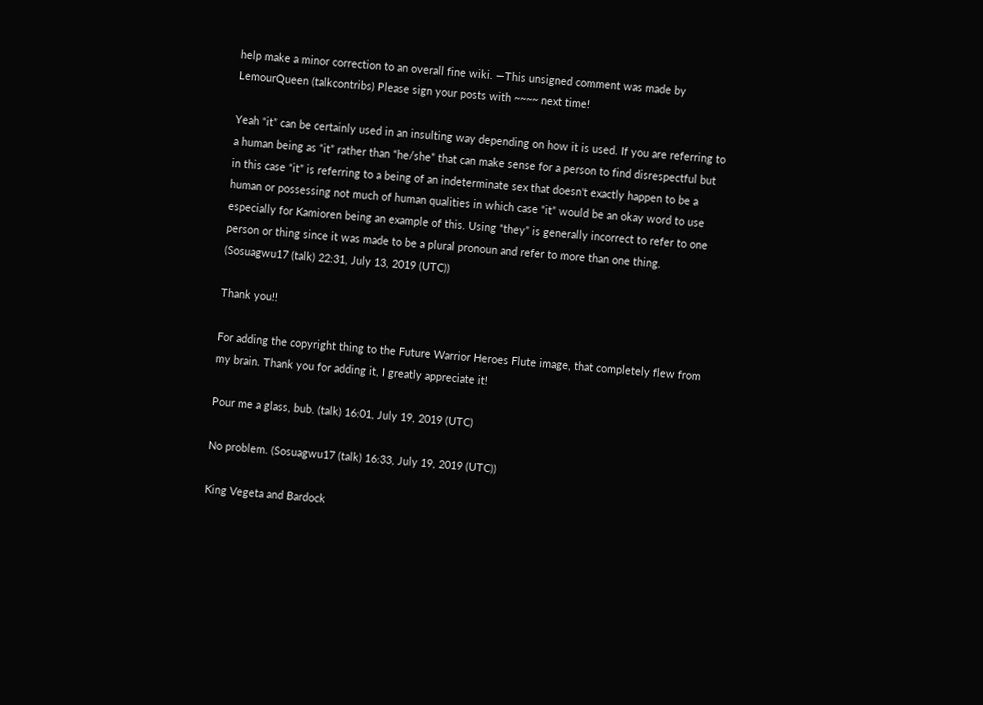help make a minor correction to an overall fine wiki. —This unsigned comment was made by LemourQueen (talkcontribs) Please sign your posts with ~~~~ next time!

Yeah “it” can be certainly used in an insulting way depending on how it is used. If you are referring to a human being as “it” rather than “he/she” that can make sense for a person to find disrespectful but in this case “it” is referring to a being of an indeterminate sex that doesn't exactly happen to be a human or possessing not much of human qualities in which case “it” would be an okay word to use especially for Kamioren being an example of this. Using “they” is generally incorrect to refer to one person or thing since it was made to be a plural pronoun and refer to more than one thing. (Sosuagwu17 (talk) 22:31, July 13, 2019 (UTC))

Thank you!!

For adding the copyright thing to the Future Warrior Heroes Flute image, that completely flew from my brain. Thank you for adding it, I greatly appreciate it!

Pour me a glass, bub. (talk) 16:01, July 19, 2019 (UTC)

No problem. (Sosuagwu17 (talk) 16:33, July 19, 2019 (UTC))

King Vegeta and Bardock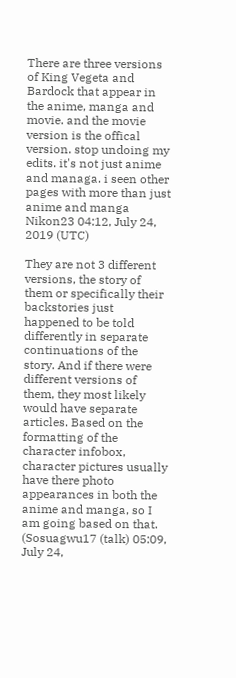There are three versions of King Vegeta and Bardock that appear in the anime, manga and movie. and the movie version is the offical version. stop undoing my edits. it's not just anime and managa. i seen other pages with more than just anime and manga Nikon23 04:12, July 24, 2019 (UTC)

They are not 3 different versions, the story of them or specifically their backstories just happened to be told differently in separate continuations of the story. And if there were different versions of them, they most likely would have separate articles. Based on the formatting of the character infobox, character pictures usually have there photo appearances in both the anime and manga, so I am going based on that. (Sosuagwu17 (talk) 05:09, July 24,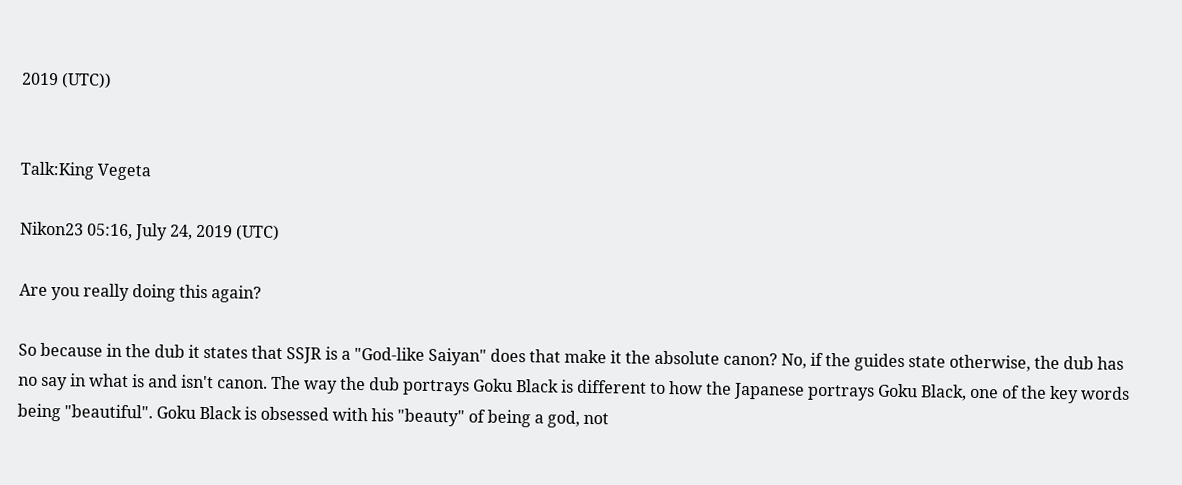2019 (UTC))


Talk:King Vegeta

Nikon23 05:16, July 24, 2019 (UTC)

Are you really doing this again?

So because in the dub it states that SSJR is a "God-like Saiyan" does that make it the absolute canon? No, if the guides state otherwise, the dub has no say in what is and isn't canon. The way the dub portrays Goku Black is different to how the Japanese portrays Goku Black, one of the key words being "beautiful". Goku Black is obsessed with his "beauty" of being a god, not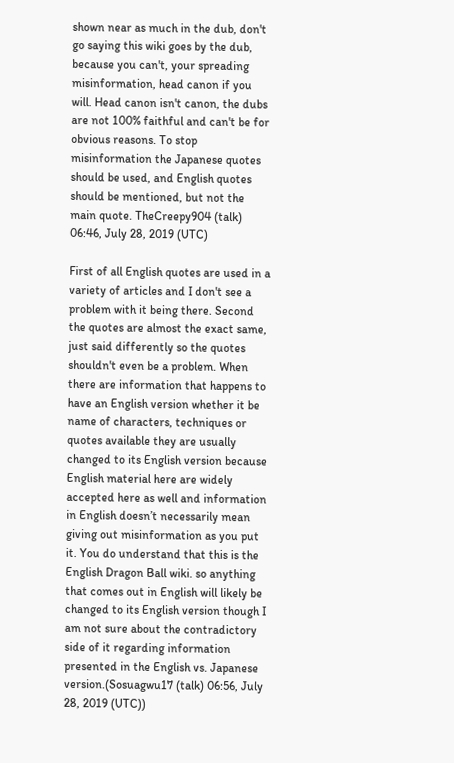shown near as much in the dub, don't go saying this wiki goes by the dub, because you can't, your spreading misinformation, head canon if you will. Head canon isn't canon, the dubs are not 100% faithful and can't be for obvious reasons. To stop misinformation the Japanese quotes should be used, and English quotes should be mentioned, but not the main quote. TheCreepy904 (talk) 06:46, July 28, 2019 (UTC)

First of all English quotes are used in a variety of articles and I don't see a problem with it being there. Second the quotes are almost the exact same, just said differently so the quotes shouldn't even be a problem. When there are information that happens to have an English version whether it be name of characters, techniques or quotes available they are usually changed to its English version because English material here are widely accepted here as well and information in English doesn’t necessarily mean giving out misinformation as you put it. You do understand that this is the English Dragon Ball wiki. so anything that comes out in English will likely be changed to its English version though I am not sure about the contradictory side of it regarding information presented in the English vs. Japanese version.(Sosuagwu17 (talk) 06:56, July 28, 2019 (UTC))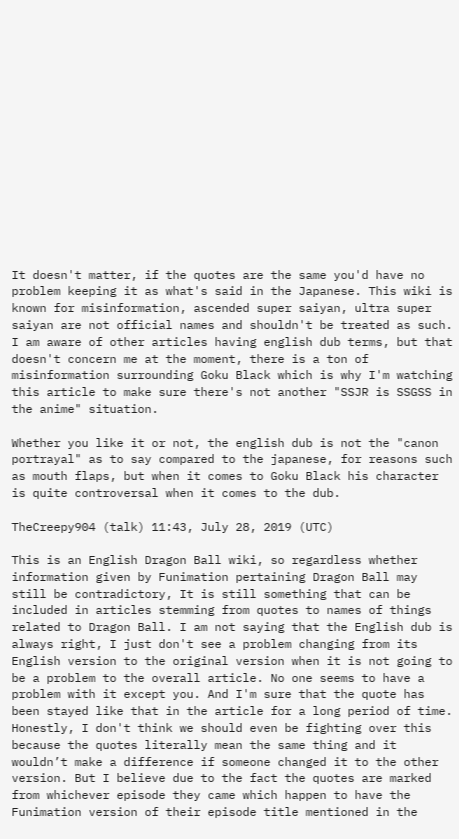It doesn't matter, if the quotes are the same you'd have no problem keeping it as what's said in the Japanese. This wiki is known for misinformation, ascended super saiyan, ultra super saiyan are not official names and shouldn't be treated as such. I am aware of other articles having english dub terms, but that doesn't concern me at the moment, there is a ton of misinformation surrounding Goku Black which is why I'm watching this article to make sure there's not another "SSJR is SSGSS in the anime" situation.

Whether you like it or not, the english dub is not the "canon portrayal" as to say compared to the japanese, for reasons such as mouth flaps, but when it comes to Goku Black his character is quite controversal when it comes to the dub.

TheCreepy904 (talk) 11:43, July 28, 2019 (UTC)

This is an English Dragon Ball wiki, so regardless whether information given by Funimation pertaining Dragon Ball may still be contradictory, It is still something that can be included in articles stemming from quotes to names of things related to Dragon Ball. I am not saying that the English dub is always right, I just don't see a problem changing from its English version to the original version when it is not going to be a problem to the overall article. No one seems to have a problem with it except you. And I'm sure that the quote has been stayed like that in the article for a long period of time. Honestly, I don't think we should even be fighting over this because the quotes literally mean the same thing and it wouldn’t make a difference if someone changed it to the other version. But I believe due to the fact the quotes are marked from whichever episode they came which happen to have the Funimation version of their episode title mentioned in the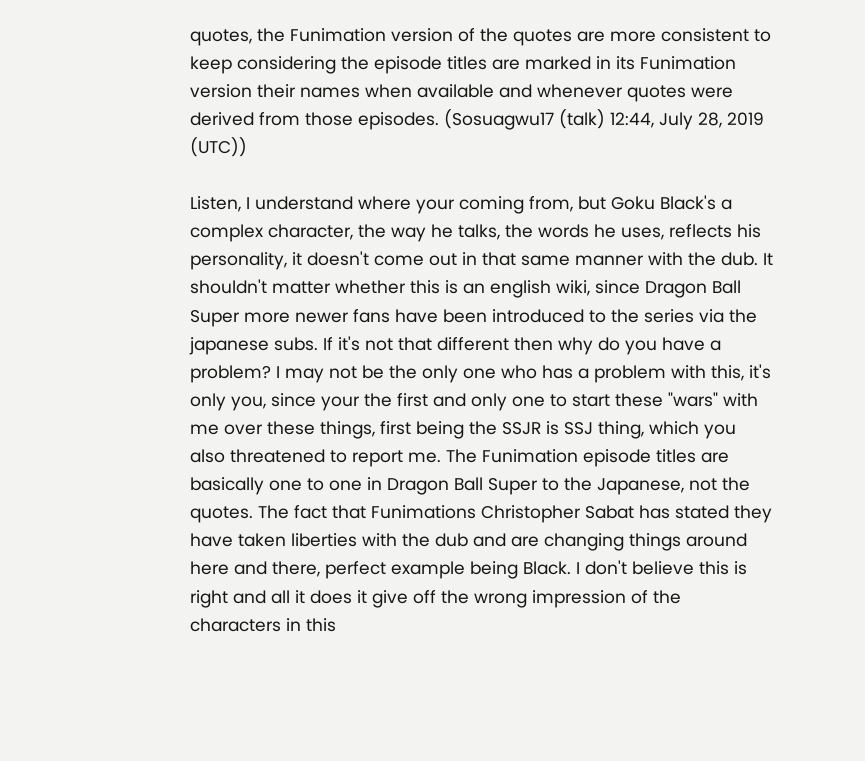quotes, the Funimation version of the quotes are more consistent to keep considering the episode titles are marked in its Funimation version their names when available and whenever quotes were derived from those episodes. (Sosuagwu17 (talk) 12:44, July 28, 2019 (UTC))

Listen, I understand where your coming from, but Goku Black's a complex character, the way he talks, the words he uses, reflects his personality, it doesn't come out in that same manner with the dub. It shouldn't matter whether this is an english wiki, since Dragon Ball Super more newer fans have been introduced to the series via the japanese subs. If it's not that different then why do you have a problem? I may not be the only one who has a problem with this, it's only you, since your the first and only one to start these "wars" with me over these things, first being the SSJR is SSJ thing, which you also threatened to report me. The Funimation episode titles are basically one to one in Dragon Ball Super to the Japanese, not the quotes. The fact that Funimations Christopher Sabat has stated they have taken liberties with the dub and are changing things around here and there, perfect example being Black. I don't believe this is right and all it does it give off the wrong impression of the characters in this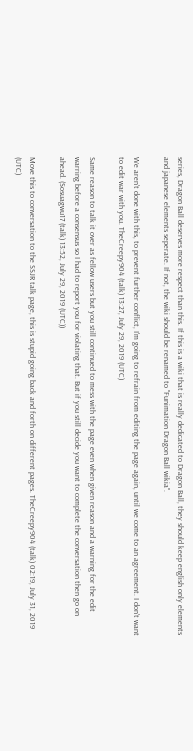series, Dragon Ball deserves more respect than this. If this is a wiki that is really dedicated to Dragon Ball, they should keep english only elements and japanese elements seperate. If not, the wiki should be renamed to "Funimation Dragon Ball wikia".

We aren't done with this, to prevent further conflict, I'm going to refrain from editing the page again, until we come to an agreement. I don't want to edit war with you. TheCreepy904 (talk) 13:27, July 29, 2019 (UTC)

Same reason to talk it over as fellow users but you still continued to mess with the page even when given reason and a warning for the edit warring before a consensus so I had to report you for violating that. But if you still decide you want to complete the conversation then go on ahead. (Sosuagwu17 (talk) 13:52, July 29, 2019 (UTC))

Move this to conversation to the SSJR talk page, this is stupid going back and forth on different pages. TheCreepy904 (talk) 02:19, July 31, 2019 (UTC)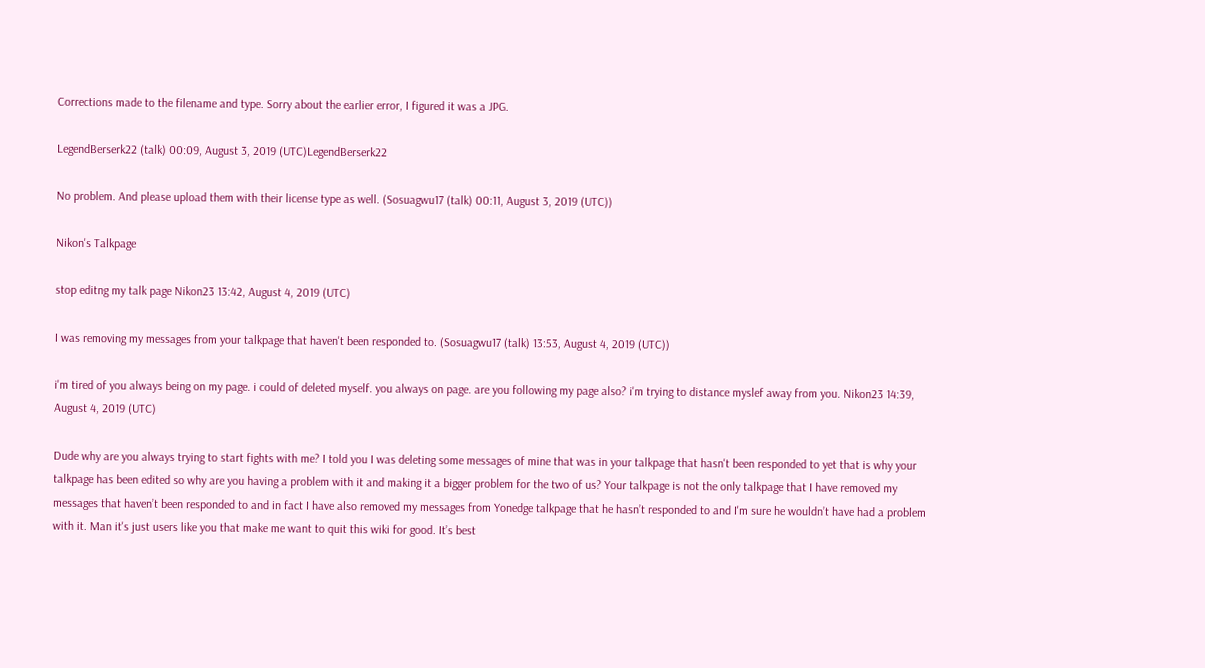Corrections made to the filename and type. Sorry about the earlier error, I figured it was a JPG.

LegendBerserk22 (talk) 00:09, August 3, 2019 (UTC)LegendBerserk22

No problem. And please upload them with their license type as well. (Sosuagwu17 (talk) 00:11, August 3, 2019 (UTC))

Nikon's Talkpage

stop editng my talk page Nikon23 13:42, August 4, 2019 (UTC)

I was removing my messages from your talkpage that haven't been responded to. (Sosuagwu17 (talk) 13:53, August 4, 2019 (UTC))

i'm tired of you always being on my page. i could of deleted myself. you always on page. are you following my page also? i'm trying to distance myslef away from you. Nikon23 14:39, August 4, 2019 (UTC)

Dude why are you always trying to start fights with me? I told you I was deleting some messages of mine that was in your talkpage that hasn't been responded to yet that is why your talkpage has been edited so why are you having a problem with it and making it a bigger problem for the two of us? Your talkpage is not the only talkpage that I have removed my messages that haven’t been responded to and in fact I have also removed my messages from Yonedge talkpage that he hasn’t responded to and I'm sure he wouldn’t have had a problem with it. Man it's just users like you that make me want to quit this wiki for good. It’s best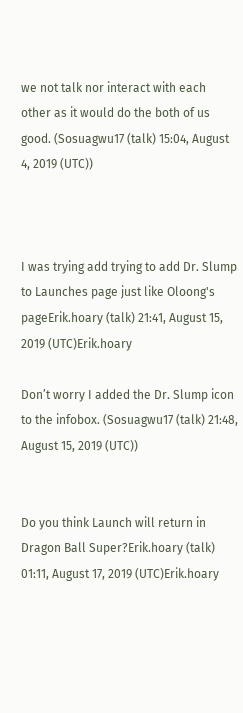we not talk nor interact with each other as it would do the both of us good. (Sosuagwu17 (talk) 15:04, August 4, 2019 (UTC))



I was trying add trying to add Dr. Slump to Launches page just like Oloong's pageErik.hoary (talk) 21:41, August 15, 2019 (UTC)Erik.hoary

Don’t worry I added the Dr. Slump icon to the infobox. (Sosuagwu17 (talk) 21:48, August 15, 2019 (UTC))


Do you think Launch will return in Dragon Ball Super?Erik.hoary (talk) 01:11, August 17, 2019 (UTC)Erik.hoary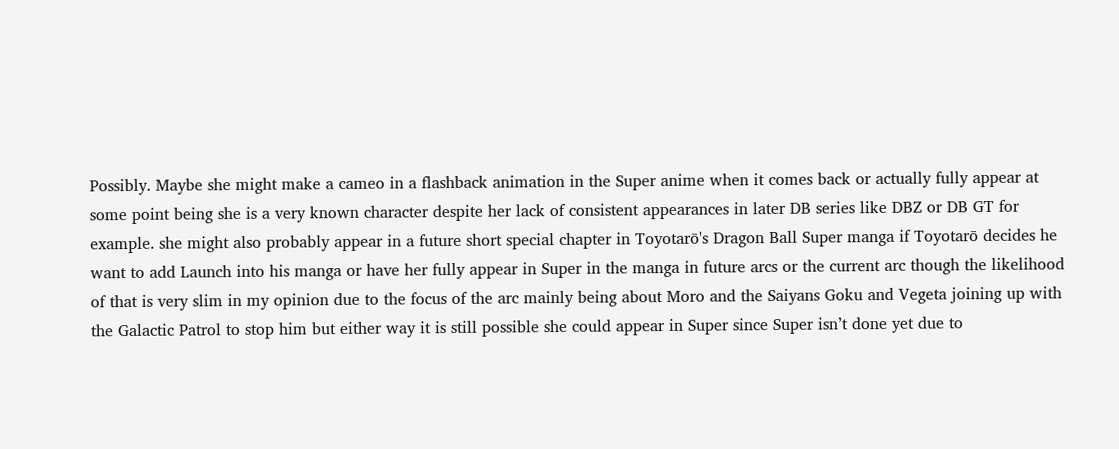Possibly. Maybe she might make a cameo in a flashback animation in the Super anime when it comes back or actually fully appear at some point being she is a very known character despite her lack of consistent appearances in later DB series like DBZ or DB GT for example. she might also probably appear in a future short special chapter in Toyotarō's Dragon Ball Super manga if Toyotarō decides he want to add Launch into his manga or have her fully appear in Super in the manga in future arcs or the current arc though the likelihood of that is very slim in my opinion due to the focus of the arc mainly being about Moro and the Saiyans Goku and Vegeta joining up with the Galactic Patrol to stop him but either way it is still possible she could appear in Super since Super isn’t done yet due to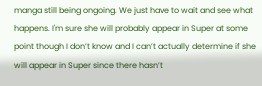manga still being ongoing. We just have to wait and see what happens. I'm sure she will probably appear in Super at some point though I don’t know and I can’t actually determine if she will appear in Super since there hasn’t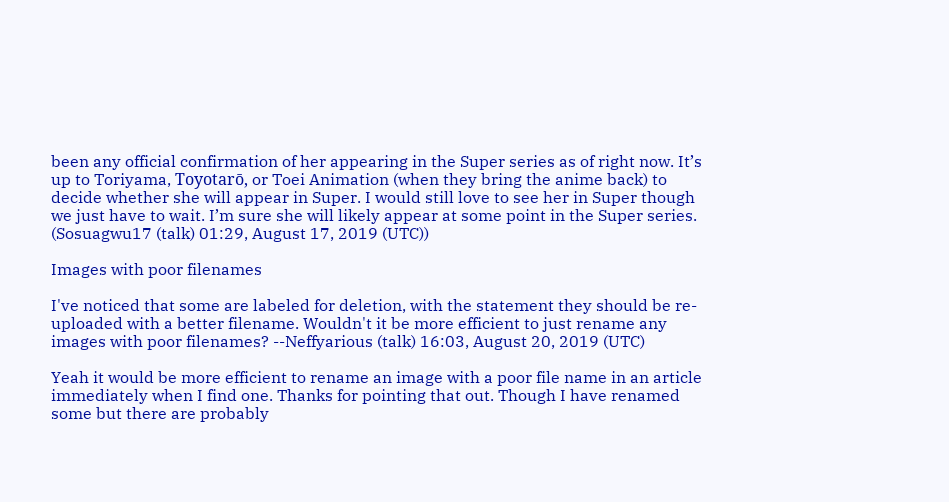been any official confirmation of her appearing in the Super series as of right now. It’s up to Toriyama, Toyotarō, or Toei Animation (when they bring the anime back) to decide whether she will appear in Super. I would still love to see her in Super though we just have to wait. I’m sure she will likely appear at some point in the Super series. (Sosuagwu17 (talk) 01:29, August 17, 2019 (UTC))

Images with poor filenames

I've noticed that some are labeled for deletion, with the statement they should be re-uploaded with a better filename. Wouldn't it be more efficient to just rename any images with poor filenames? --Neffyarious (talk) 16:03, August 20, 2019 (UTC)

Yeah it would be more efficient to rename an image with a poor file name in an article immediately when I find one. Thanks for pointing that out. Though I have renamed some but there are probably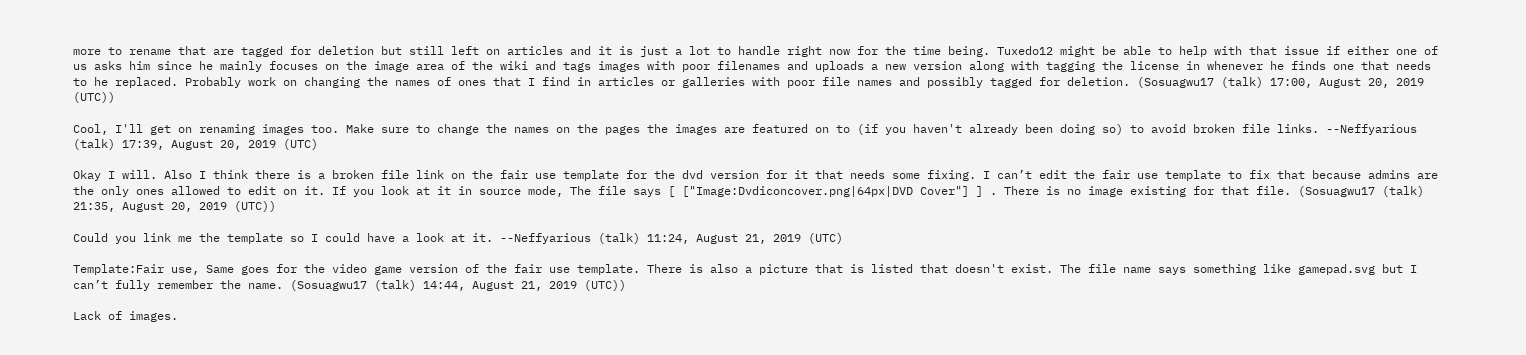more to rename that are tagged for deletion but still left on articles and it is just a lot to handle right now for the time being. Tuxedo12 might be able to help with that issue if either one of us asks him since he mainly focuses on the image area of the wiki and tags images with poor filenames and uploads a new version along with tagging the license in whenever he finds one that needs to he replaced. Probably work on changing the names of ones that I find in articles or galleries with poor file names and possibly tagged for deletion. (Sosuagwu17 (talk) 17:00, August 20, 2019 (UTC))

Cool, I'll get on renaming images too. Make sure to change the names on the pages the images are featured on to (if you haven't already been doing so) to avoid broken file links. --Neffyarious (talk) 17:39, August 20, 2019 (UTC)

Okay I will. Also I think there is a broken file link on the fair use template for the dvd version for it that needs some fixing. I can’t edit the fair use template to fix that because admins are the only ones allowed to edit on it. If you look at it in source mode, The file says [ ["Image:Dvdiconcover.png|64px|DVD Cover"] ] . There is no image existing for that file. (Sosuagwu17 (talk) 21:35, August 20, 2019 (UTC))

Could you link me the template so I could have a look at it. --Neffyarious (talk) 11:24, August 21, 2019 (UTC)

Template:Fair use, Same goes for the video game version of the fair use template. There is also a picture that is listed that doesn't exist. The file name says something like gamepad.svg but I can’t fully remember the name. (Sosuagwu17 (talk) 14:44, August 21, 2019 (UTC))

Lack of images.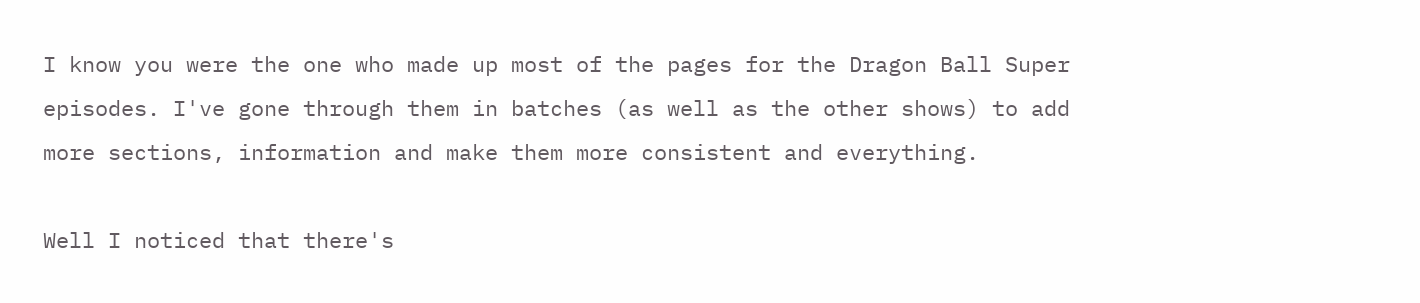I know you were the one who made up most of the pages for the Dragon Ball Super episodes. I've gone through them in batches (as well as the other shows) to add more sections, information and make them more consistent and everything.

Well I noticed that there's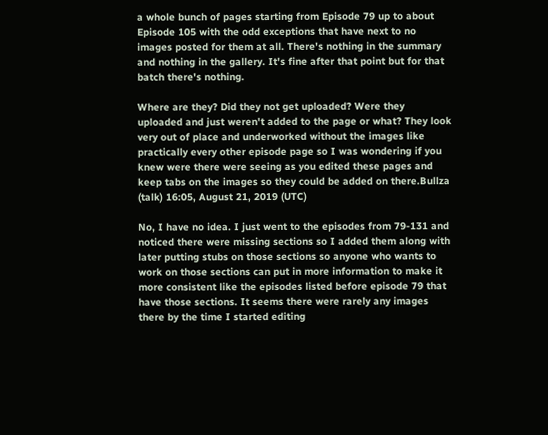a whole bunch of pages starting from Episode 79 up to about Episode 105 with the odd exceptions that have next to no images posted for them at all. There's nothing in the summary and nothing in the gallery. It's fine after that point but for that batch there's nothing.

Where are they? Did they not get uploaded? Were they uploaded and just weren't added to the page or what? They look very out of place and underworked without the images like practically every other episode page so I was wondering if you knew were there were seeing as you edited these pages and keep tabs on the images so they could be added on there.Bullza (talk) 16:05, August 21, 2019 (UTC)

No, I have no idea. I just went to the episodes from 79-131 and noticed there were missing sections so I added them along with later putting stubs on those sections so anyone who wants to work on those sections can put in more information to make it more consistent like the episodes listed before episode 79 that have those sections. It seems there were rarely any images there by the time I started editing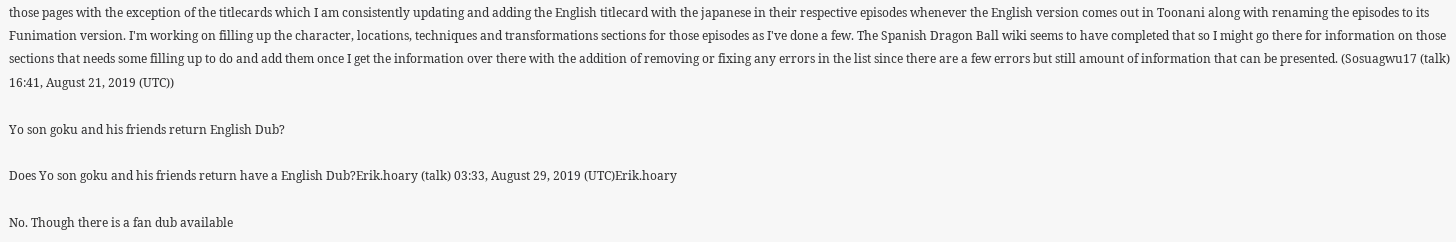those pages with the exception of the titlecards which I am consistently updating and adding the English titlecard with the japanese in their respective episodes whenever the English version comes out in Toonani along with renaming the episodes to its Funimation version. I'm working on filling up the character, locations, techniques and transformations sections for those episodes as I've done a few. The Spanish Dragon Ball wiki seems to have completed that so I might go there for information on those sections that needs some filling up to do and add them once I get the information over there with the addition of removing or fixing any errors in the list since there are a few errors but still amount of information that can be presented. (Sosuagwu17 (talk) 16:41, August 21, 2019 (UTC))

Yo son goku and his friends return English Dub?

Does Yo son goku and his friends return have a English Dub?Erik.hoary (talk) 03:33, August 29, 2019 (UTC)Erik.hoary

No. Though there is a fan dub available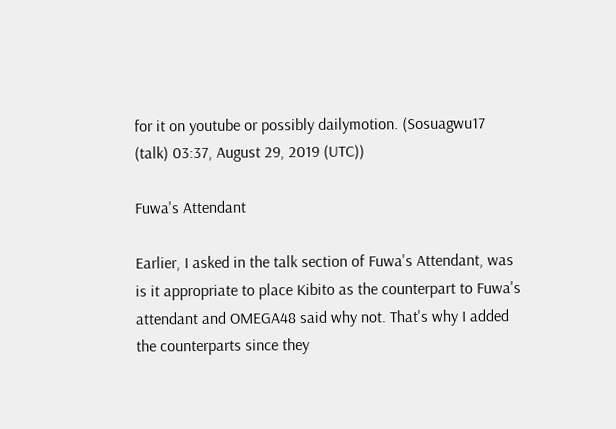for it on youtube or possibly dailymotion. (Sosuagwu17 (talk) 03:37, August 29, 2019 (UTC))

Fuwa's Attendant

Earlier, I asked in the talk section of Fuwa's Attendant, was is it appropriate to place Kibito as the counterpart to Fuwa's attendant and OMEGA48 said why not. That's why I added the counterparts since they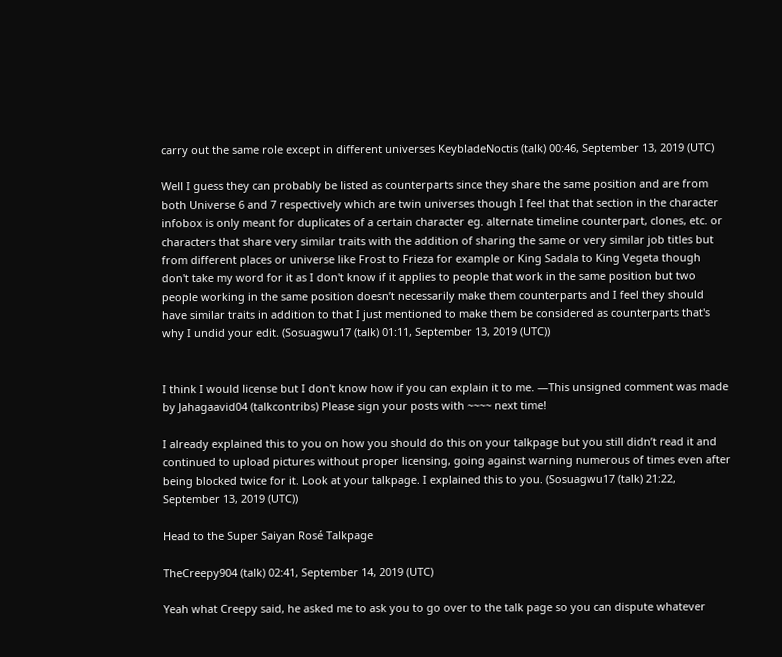carry out the same role except in different universes KeybladeNoctis (talk) 00:46, September 13, 2019 (UTC)

Well I guess they can probably be listed as counterparts since they share the same position and are from both Universe 6 and 7 respectively which are twin universes though I feel that that section in the character infobox is only meant for duplicates of a certain character eg. alternate timeline counterpart, clones, etc. or characters that share very similar traits with the addition of sharing the same or very similar job titles but from different places or universe like Frost to Frieza for example or King Sadala to King Vegeta though don't take my word for it as I don't know if it applies to people that work in the same position but two people working in the same position doesn’t necessarily make them counterparts and I feel they should have similar traits in addition to that I just mentioned to make them be considered as counterparts that's why I undid your edit. (Sosuagwu17 (talk) 01:11, September 13, 2019 (UTC))


I think I would license but I don't know how if you can explain it to me. —This unsigned comment was made by Jahagaavid04 (talkcontribs) Please sign your posts with ~~~~ next time!

I already explained this to you on how you should do this on your talkpage but you still didn’t read it and continued to upload pictures without proper licensing, going against warning numerous of times even after being blocked twice for it. Look at your talkpage. I explained this to you. (Sosuagwu17 (talk) 21:22, September 13, 2019 (UTC))

Head to the Super Saiyan Rosé Talkpage

TheCreepy904 (talk) 02:41, September 14, 2019 (UTC)

Yeah what Creepy said, he asked me to ask you to go over to the talk page so you can dispute whatever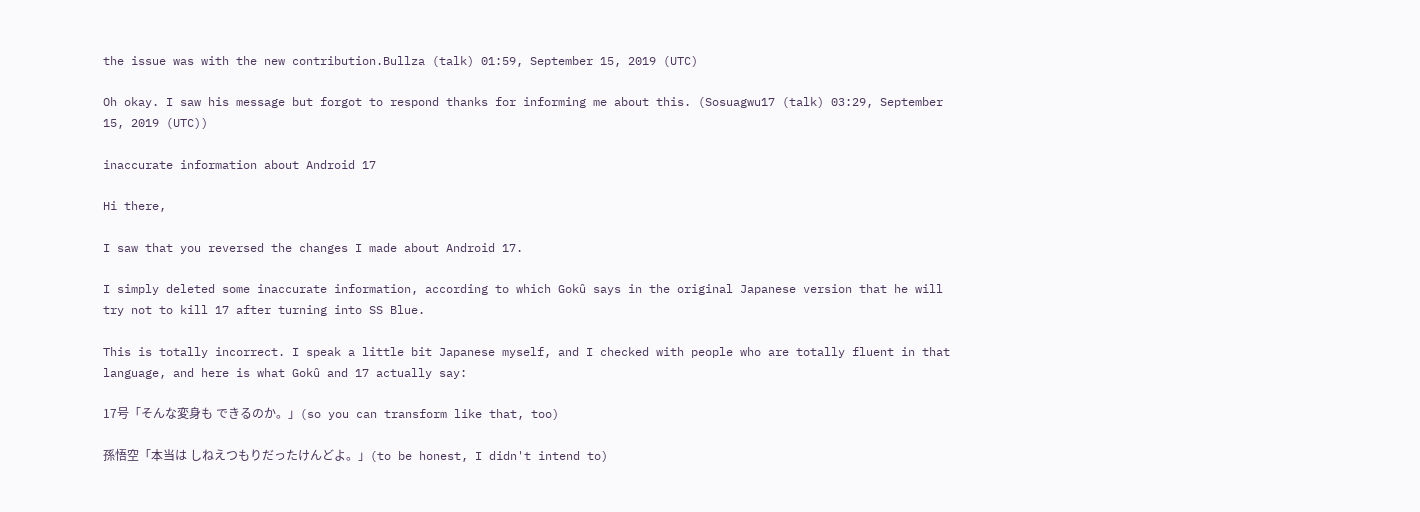the issue was with the new contribution.Bullza (talk) 01:59, September 15, 2019 (UTC)

Oh okay. I saw his message but forgot to respond thanks for informing me about this. (Sosuagwu17 (talk) 03:29, September 15, 2019 (UTC))

inaccurate information about Android 17

Hi there,

I saw that you reversed the changes I made about Android 17.

I simply deleted some inaccurate information, according to which Gokû says in the original Japanese version that he will try not to kill 17 after turning into SS Blue.

This is totally incorrect. I speak a little bit Japanese myself, and I checked with people who are totally fluent in that language, and here is what Gokû and 17 actually say:

17号「そんな変身も できるのか。」(so you can transform like that, too)

孫悟空「本当は しねえつもりだったけんどよ。」(to be honest, I didn't intend to)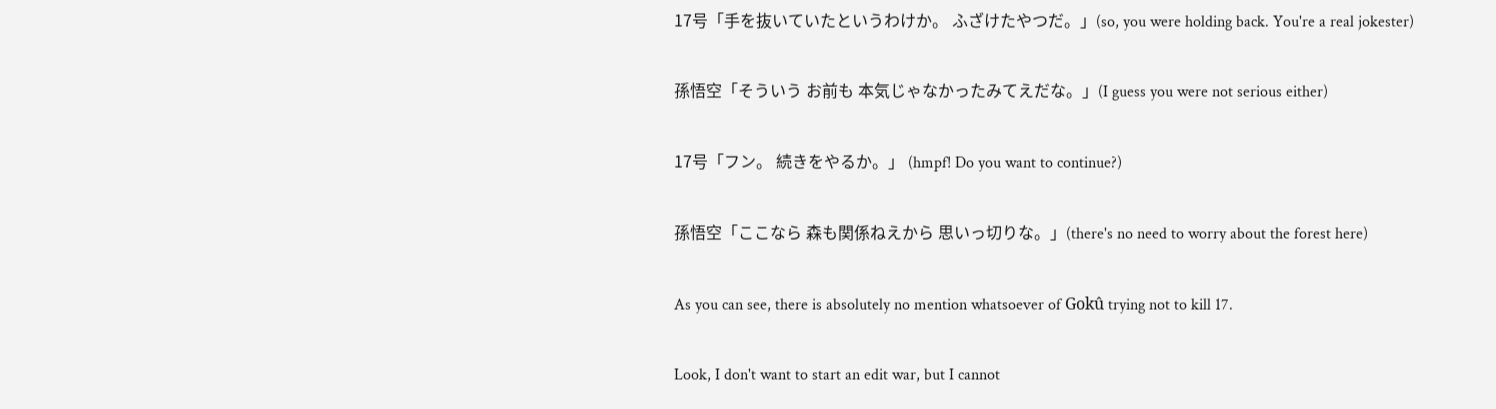17号「手を抜いていたというわけか。 ふざけたやつだ。」(so, you were holding back. You're a real jokester)

孫悟空「そういう お前も 本気じゃなかったみてえだな。」(I guess you were not serious either)

17号「フン。 続きをやるか。」 (hmpf! Do you want to continue?)

孫悟空「ここなら 森も関係ねえから 思いっ切りな。」(there's no need to worry about the forest here)

As you can see, there is absolutely no mention whatsoever of Gokû trying not to kill 17.

Look, I don't want to start an edit war, but I cannot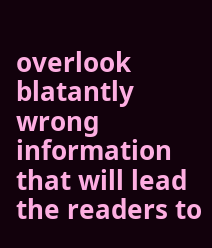overlook blatantly wrong information that will lead the readers to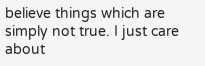believe things which are simply not true. I just care about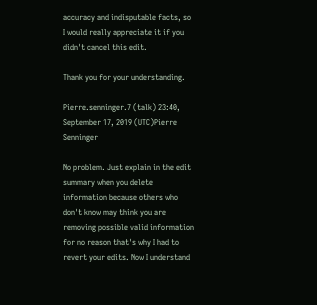accuracy and indisputable facts, so I would really appreciate it if you didn't cancel this edit.

Thank you for your understanding.

Pierre.senninger.7 (talk) 23:40, September 17, 2019 (UTC)Pierre Senninger

No problem. Just explain in the edit summary when you delete information because others who don't know may think you are removing possible valid information for no reason that's why I had to revert your edits. Now I understand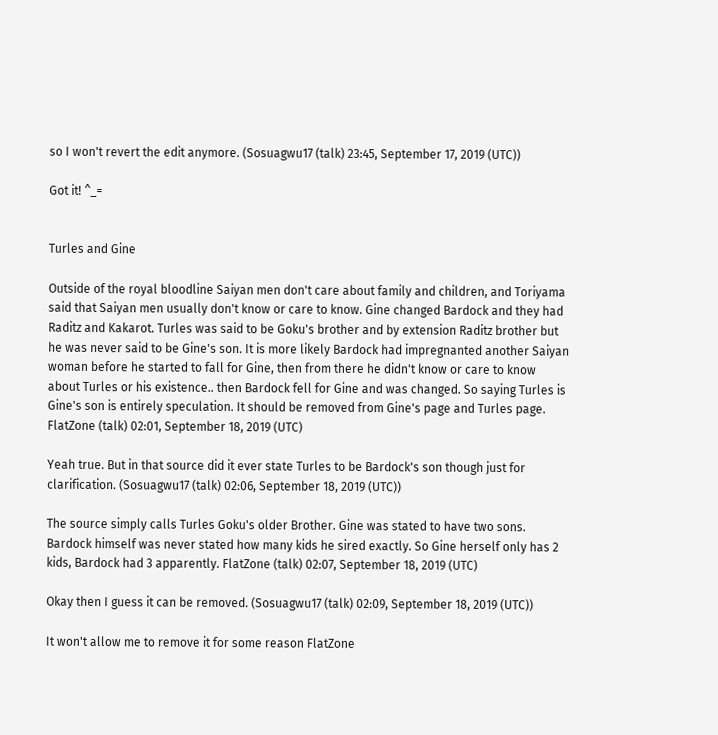so I won't revert the edit anymore. (Sosuagwu17 (talk) 23:45, September 17, 2019 (UTC))

Got it! ^_=


Turles and Gine

Outside of the royal bloodline Saiyan men don't care about family and children, and Toriyama said that Saiyan men usually don't know or care to know. Gine changed Bardock and they had Raditz and Kakarot. Turles was said to be Goku's brother and by extension Raditz brother but he was never said to be Gine's son. It is more likely Bardock had impregnanted another Saiyan woman before he started to fall for Gine, then from there he didn't know or care to know about Turles or his existence.. then Bardock fell for Gine and was changed. So saying Turles is Gine's son is entirely speculation. It should be removed from Gine's page and Turles page. FlatZone (talk) 02:01, September 18, 2019 (UTC)

Yeah true. But in that source did it ever state Turles to be Bardock's son though just for clarification. (Sosuagwu17 (talk) 02:06, September 18, 2019 (UTC))

The source simply calls Turles Goku's older Brother. Gine was stated to have two sons. Bardock himself was never stated how many kids he sired exactly. So Gine herself only has 2 kids, Bardock had 3 apparently. FlatZone (talk) 02:07, September 18, 2019 (UTC)

Okay then I guess it can be removed. (Sosuagwu17 (talk) 02:09, September 18, 2019 (UTC))

It won't allow me to remove it for some reason FlatZone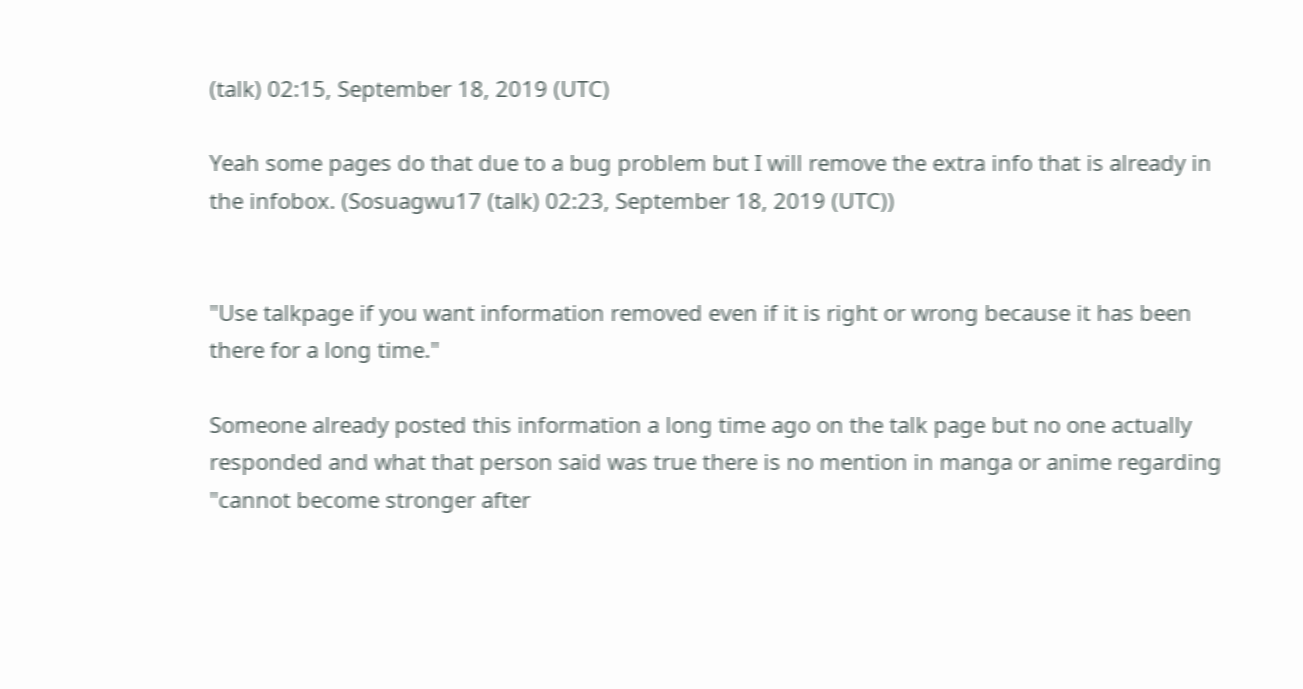(talk) 02:15, September 18, 2019 (UTC)

Yeah some pages do that due to a bug problem but I will remove the extra info that is already in the infobox. (Sosuagwu17 (talk) 02:23, September 18, 2019 (UTC))


"Use talkpage if you want information removed even if it is right or wrong because it has been there for a long time."

Someone already posted this information a long time ago on the talk page but no one actually responded and what that person said was true there is no mention in manga or anime regarding "cannot become stronger after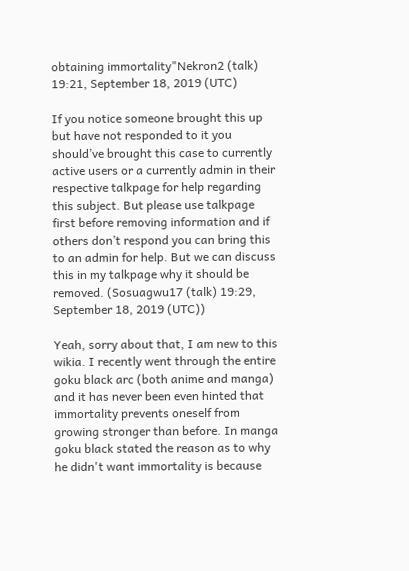obtaining immortality"Nekron2 (talk) 19:21, September 18, 2019 (UTC)

If you notice someone brought this up but have not responded to it you should’ve brought this case to currently active users or a currently admin in their respective talkpage for help regarding this subject. But please use talkpage first before removing information and if others don’t respond you can bring this to an admin for help. But we can discuss this in my talkpage why it should be removed. (Sosuagwu17 (talk) 19:29, September 18, 2019 (UTC))

Yeah, sorry about that, I am new to this wikia. I recently went through the entire goku black arc (both anime and manga) and it has never been even hinted that immortality prevents oneself from growing stronger than before. In manga goku black stated the reason as to why he didn't want immortality is because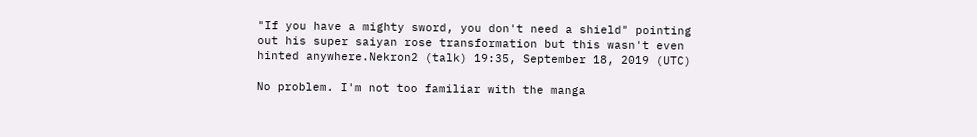"If you have a mighty sword, you don't need a shield" pointing out his super saiyan rose transformation but this wasn't even hinted anywhere.Nekron2 (talk) 19:35, September 18, 2019 (UTC)

No problem. I'm not too familiar with the manga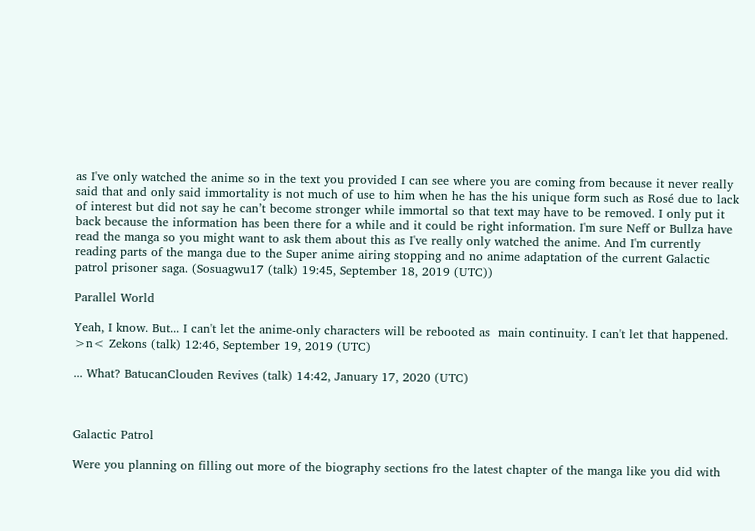as I've only watched the anime so in the text you provided I can see where you are coming from because it never really said that and only said immortality is not much of use to him when he has the his unique form such as Rosé due to lack of interest but did not say he can’t become stronger while immortal so that text may have to be removed. I only put it back because the information has been there for a while and it could be right information. I'm sure Neff or Bullza have read the manga so you might want to ask them about this as I've really only watched the anime. And I'm currently reading parts of the manga due to the Super anime airing stopping and no anime adaptation of the current Galactic patrol prisoner saga. (Sosuagwu17 (talk) 19:45, September 18, 2019 (UTC))

Parallel World

Yeah, I know. But... I can't let the anime-only characters will be rebooted as  main continuity. I can't let that happened. >n< Zekons (talk) 12:46, September 19, 2019 (UTC)

... What? BatucanClouden Revives (talk) 14:42, January 17, 2020 (UTC)



Galactic Patrol

Were you planning on filling out more of the biography sections fro the latest chapter of the manga like you did with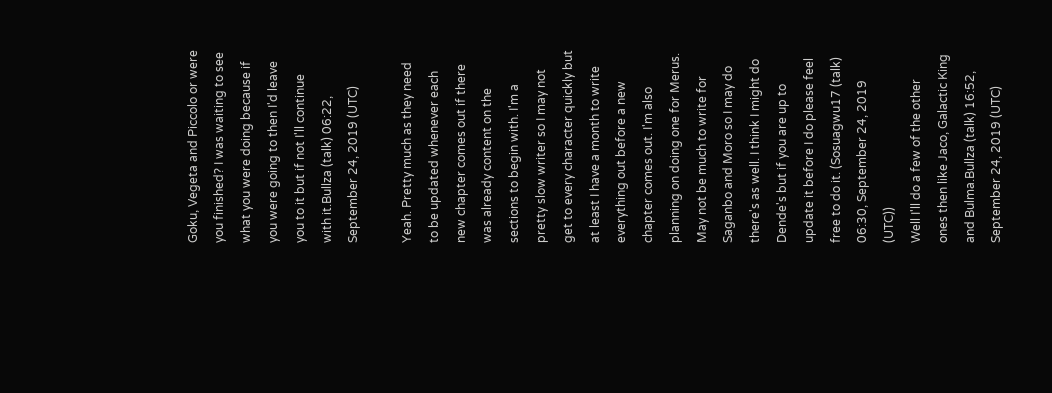Goku, Vegeta and Piccolo or were you finished? I was waiting to see what you were doing because if you were going to then I'd leave you to it but if not I'll continue with it.Bullza (talk) 06:22, September 24, 2019 (UTC)

Yeah. Pretty much as they need to be updated whenever each new chapter comes out if there was already content on the sections to begin with. I'm a pretty slow writer so I may not get to every character quickly but at least I have a month to write everything out before a new chapter comes out. I'm also planning on doing one for Merus. May not be much to write for Saganbo and Moro so I may do there's as well. I think I might do Dende's but if you are up to update it before I do please feel free to do it. (Sosuagwu17 (talk) 06:30, September 24, 2019 (UTC))
Well I'll do a few of the other ones then like Jaco, Galactic King and Bulma.Bullza (talk) 16:52, September 24, 2019 (UTC)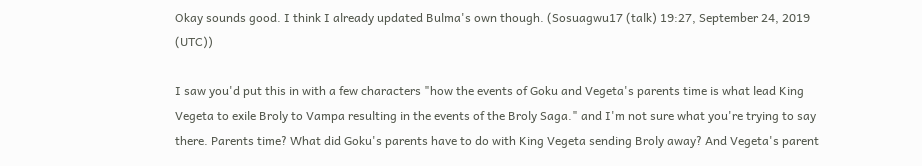Okay sounds good. I think I already updated Bulma's own though. (Sosuagwu17 (talk) 19:27, September 24, 2019 (UTC))

I saw you'd put this in with a few characters "how the events of Goku and Vegeta's parents time is what lead King Vegeta to exile Broly to Vampa resulting in the events of the Broly Saga." and I'm not sure what you're trying to say there. Parents time? What did Goku's parents have to do with King Vegeta sending Broly away? And Vegeta's parent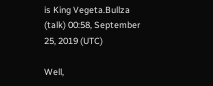is King Vegeta.Bullza (talk) 00:58, September 25, 2019 (UTC)

Well,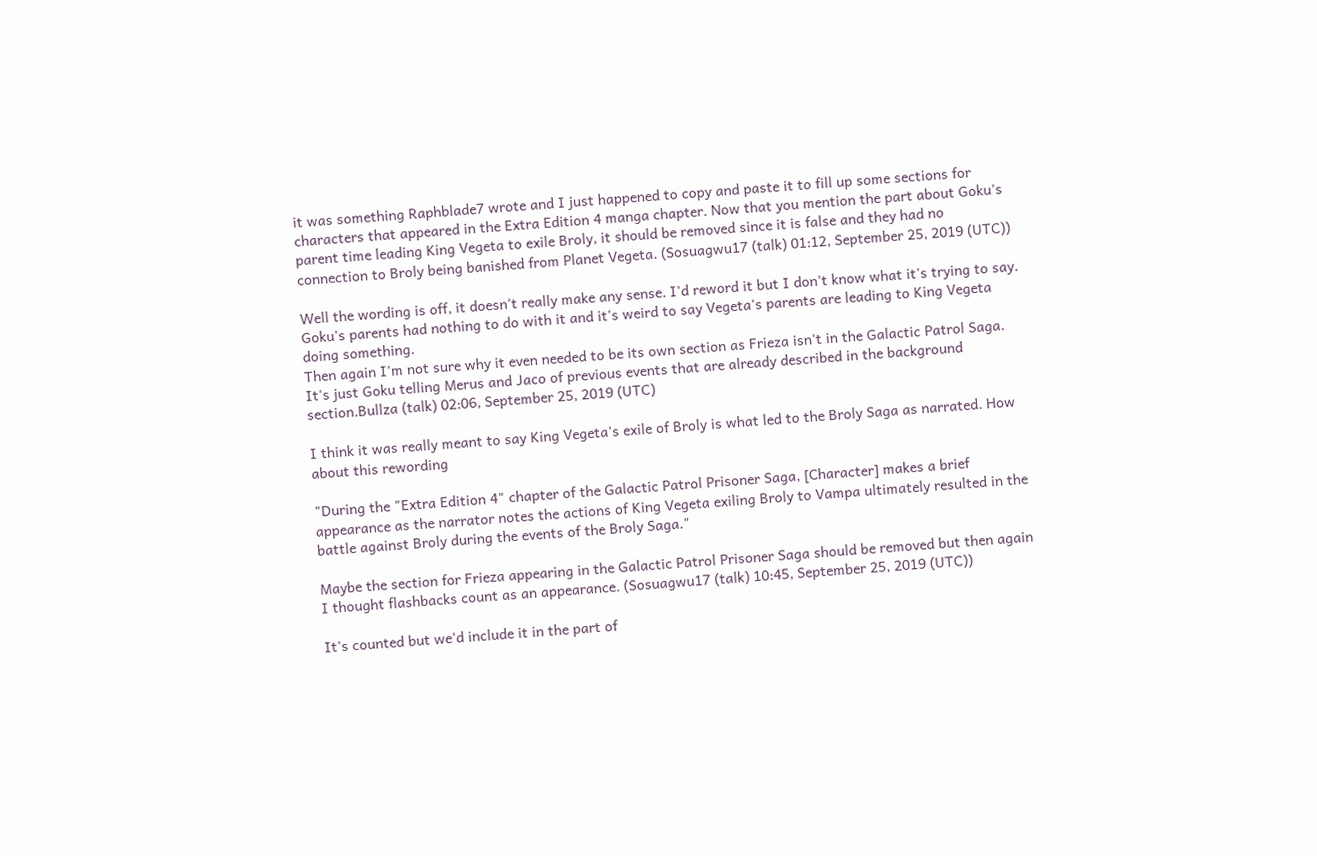it was something Raphblade7 wrote and I just happened to copy and paste it to fill up some sections for characters that appeared in the Extra Edition 4 manga chapter. Now that you mention the part about Goku's parent time leading King Vegeta to exile Broly, it should be removed since it is false and they had no connection to Broly being banished from Planet Vegeta. (Sosuagwu17 (talk) 01:12, September 25, 2019 (UTC))

Well the wording is off, it doesn't really make any sense. I'd reword it but I don't know what it's trying to say. Goku's parents had nothing to do with it and it's weird to say Vegeta's parents are leading to King Vegeta doing something.
Then again I'm not sure why it even needed to be its own section as Frieza isn't in the Galactic Patrol Saga. It's just Goku telling Merus and Jaco of previous events that are already described in the background section.Bullza (talk) 02:06, September 25, 2019 (UTC)

I think it was really meant to say King Vegeta's exile of Broly is what led to the Broly Saga as narrated. How about this rewording

"During the "Extra Edition 4" chapter of the Galactic Patrol Prisoner Saga, [Character] makes a brief appearance as the narrator notes the actions of King Vegeta exiling Broly to Vampa ultimately resulted in the battle against Broly during the events of the Broly Saga."

Maybe the section for Frieza appearing in the Galactic Patrol Prisoner Saga should be removed but then again I thought flashbacks count as an appearance. (Sosuagwu17 (talk) 10:45, September 25, 2019 (UTC))

It's counted but we'd include it in the part of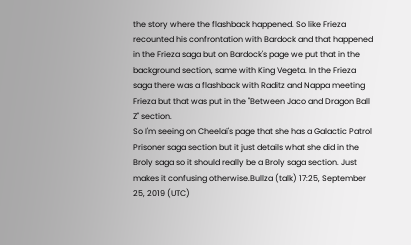the story where the flashback happened. So like Frieza recounted his confrontation with Bardock and that happened in the Frieza saga but on Bardock's page we put that in the background section, same with King Vegeta. In the Frieza saga there was a flashback with Raditz and Nappa meeting Frieza but that was put in the "Between Jaco and Dragon Ball Z" section.
So I'm seeing on Cheelai's page that she has a Galactic Patrol Prisoner saga section but it just details what she did in the Broly saga so it should really be a Broly saga section. Just makes it confusing otherwise.Bullza (talk) 17:25, September 25, 2019 (UTC)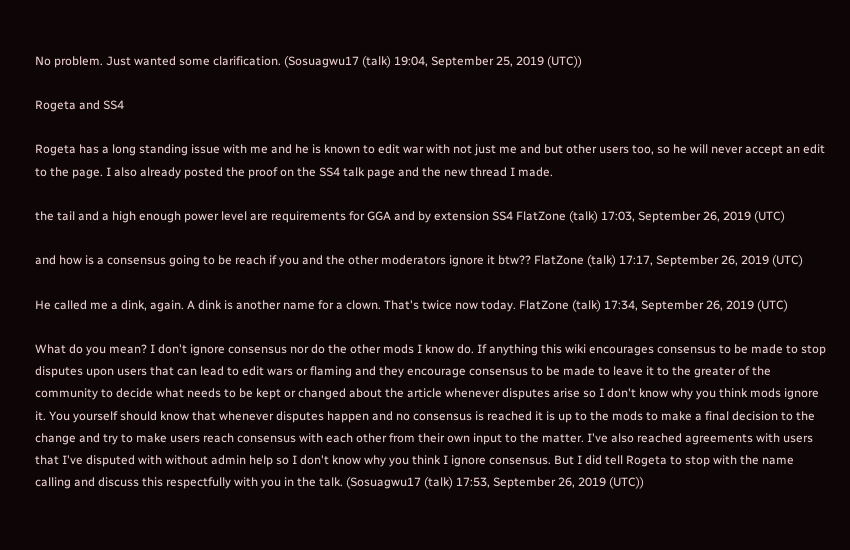No problem. Just wanted some clarification. (Sosuagwu17 (talk) 19:04, September 25, 2019 (UTC))

Rogeta and SS4

Rogeta has a long standing issue with me and he is known to edit war with not just me and but other users too, so he will never accept an edit to the page. I also already posted the proof on the SS4 talk page and the new thread I made.

the tail and a high enough power level are requirements for GGA and by extension SS4 FlatZone (talk) 17:03, September 26, 2019 (UTC)

and how is a consensus going to be reach if you and the other moderators ignore it btw?? FlatZone (talk) 17:17, September 26, 2019 (UTC)

He called me a dink, again. A dink is another name for a clown. That's twice now today. FlatZone (talk) 17:34, September 26, 2019 (UTC)

What do you mean? I don't ignore consensus nor do the other mods I know do. If anything this wiki encourages consensus to be made to stop disputes upon users that can lead to edit wars or flaming and they encourage consensus to be made to leave it to the greater of the community to decide what needs to be kept or changed about the article whenever disputes arise so I don't know why you think mods ignore it. You yourself should know that whenever disputes happen and no consensus is reached it is up to the mods to make a final decision to the change and try to make users reach consensus with each other from their own input to the matter. I've also reached agreements with users that I've disputed with without admin help so I don't know why you think I ignore consensus. But I did tell Rogeta to stop with the name calling and discuss this respectfully with you in the talk. (Sosuagwu17 (talk) 17:53, September 26, 2019 (UTC))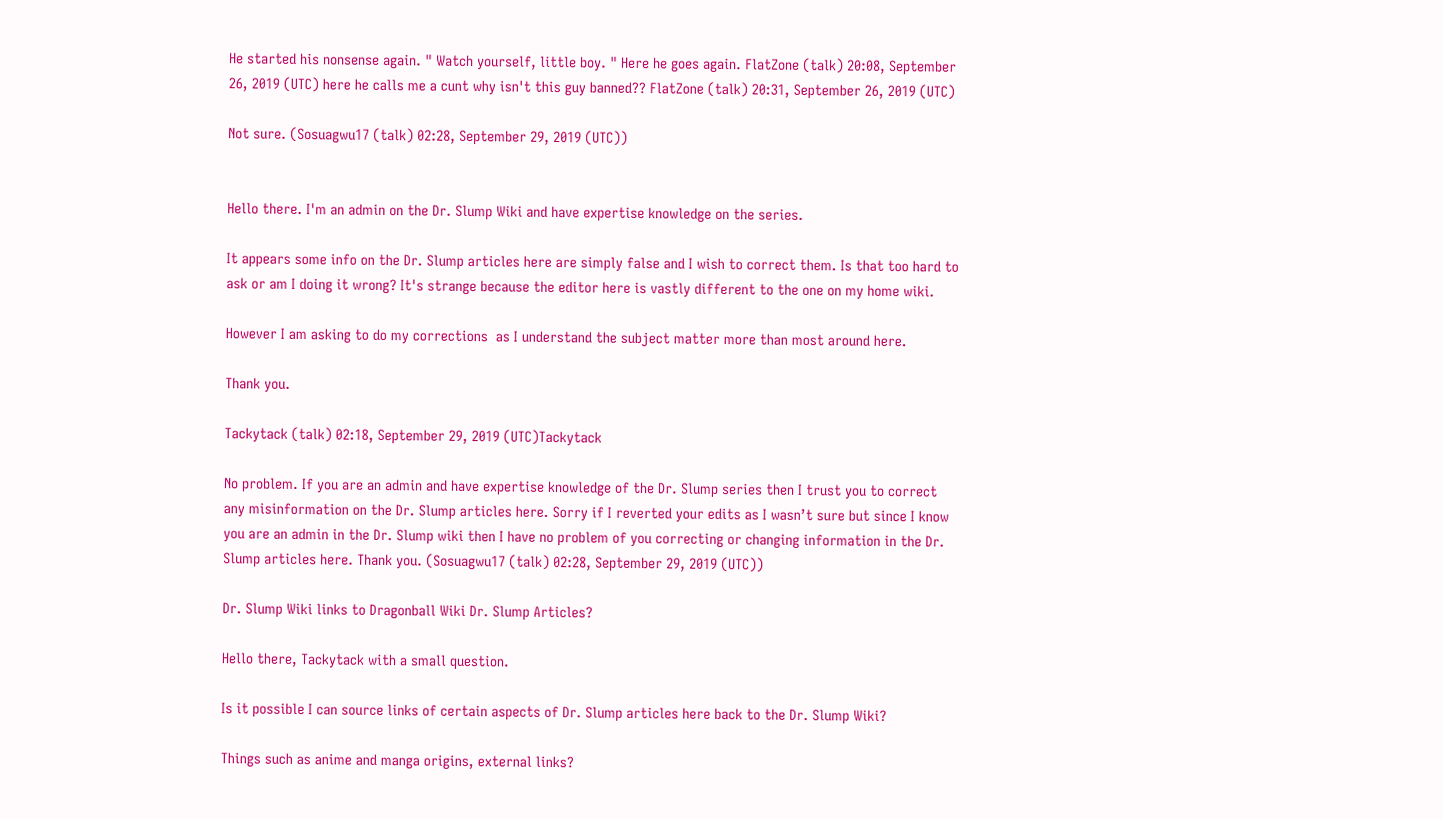He started his nonsense again. " Watch yourself, little boy. " Here he goes again. FlatZone (talk) 20:08, September 26, 2019 (UTC) here he calls me a cunt why isn't this guy banned?? FlatZone (talk) 20:31, September 26, 2019 (UTC)

Not sure. (Sosuagwu17 (talk) 02:28, September 29, 2019 (UTC))


Hello there. I'm an admin on the Dr. Slump Wiki and have expertise knowledge on the series.

It appears some info on the Dr. Slump articles here are simply false and I wish to correct them. Is that too hard to ask or am I doing it wrong? It's strange because the editor here is vastly different to the one on my home wiki.

However I am asking to do my corrections  as I understand the subject matter more than most around here.

Thank you.

Tackytack (talk) 02:18, September 29, 2019 (UTC)Tackytack

No problem. If you are an admin and have expertise knowledge of the Dr. Slump series then I trust you to correct any misinformation on the Dr. Slump articles here. Sorry if I reverted your edits as I wasn’t sure but since I know you are an admin in the Dr. Slump wiki then I have no problem of you correcting or changing information in the Dr. Slump articles here. Thank you. (Sosuagwu17 (talk) 02:28, September 29, 2019 (UTC))

Dr. Slump Wiki links to Dragonball Wiki Dr. Slump Articles?

Hello there, Tackytack with a small question.

Is it possible I can source links of certain aspects of Dr. Slump articles here back to the Dr. Slump Wiki?

Things such as anime and manga origins, external links?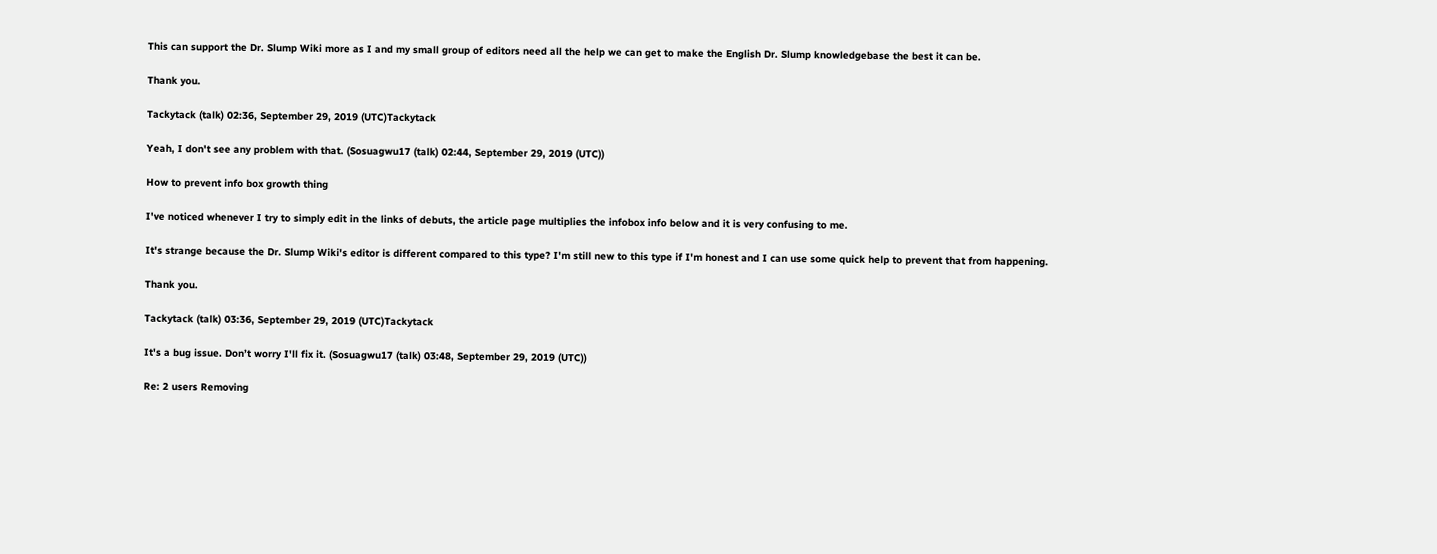This can support the Dr. Slump Wiki more as I and my small group of editors need all the help we can get to make the English Dr. Slump knowledgebase the best it can be.

Thank you.

Tackytack (talk) 02:36, September 29, 2019 (UTC)Tackytack

Yeah, I don't see any problem with that. (Sosuagwu17 (talk) 02:44, September 29, 2019 (UTC))

How to prevent info box growth thing

I've noticed whenever I try to simply edit in the links of debuts, the article page multiplies the infobox info below and it is very confusing to me.

It's strange because the Dr. Slump Wiki's editor is different compared to this type? I'm still new to this type if I'm honest and I can use some quick help to prevent that from happening.

Thank you.

Tackytack (talk) 03:36, September 29, 2019 (UTC)Tackytack

It's a bug issue. Don’t worry I'll fix it. (Sosuagwu17 (talk) 03:48, September 29, 2019 (UTC))

Re: 2 users Removing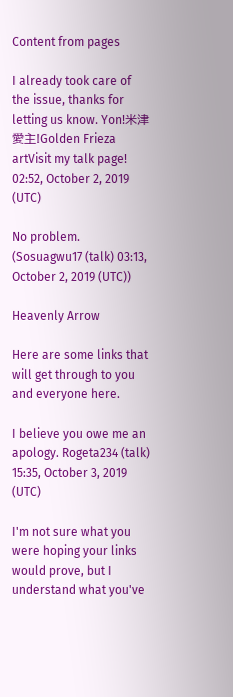Content from pages

I already took care of the issue, thanks for letting us know. Yon!米津愛主!Golden Frieza artVisit my talk page! 02:52, October 2, 2019 (UTC)

No problem. (Sosuagwu17 (talk) 03:13, October 2, 2019 (UTC))

Heavenly Arrow

Here are some links that will get through to you and everyone here.

I believe you owe me an apology. Rogeta234 (talk) 15:35, October 3, 2019 (UTC)

I'm not sure what you were hoping your links would prove, but I understand what you've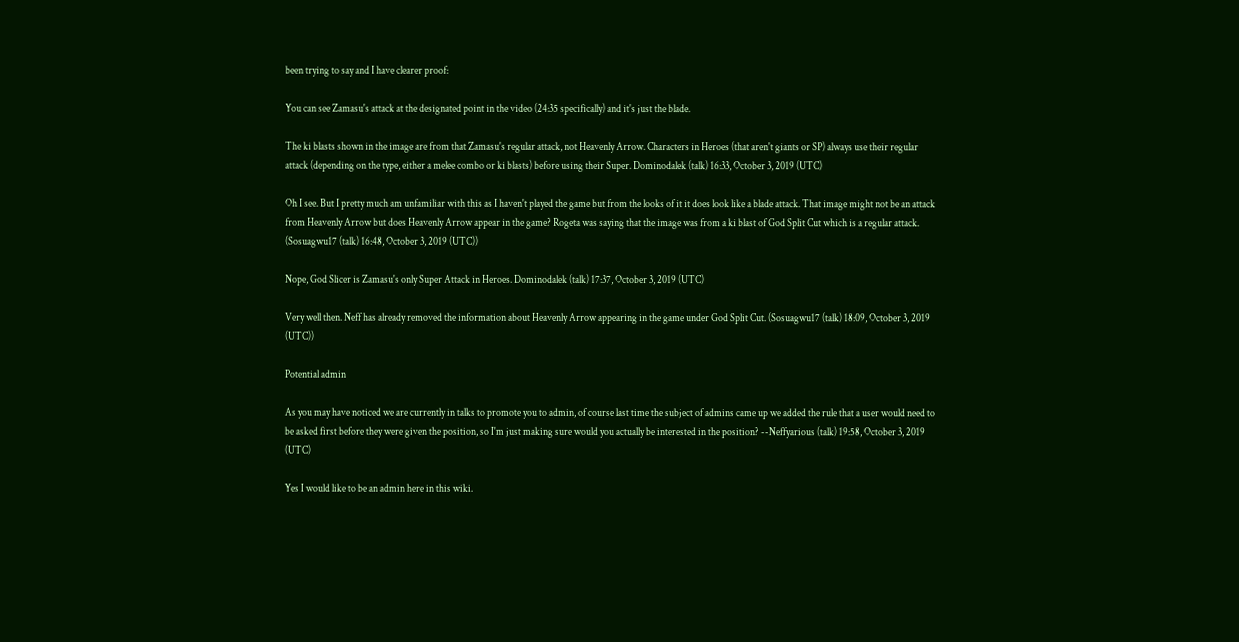been trying to say and I have clearer proof:

You can see Zamasu's attack at the designated point in the video (24:35 specifically) and it's just the blade.

The ki blasts shown in the image are from that Zamasu's regular attack, not Heavenly Arrow. Characters in Heroes (that aren't giants or SP) always use their regular attack (depending on the type, either a melee combo or ki blasts) before using their Super. Dominodalek (talk) 16:33, October 3, 2019 (UTC)

Oh I see. But I pretty much am unfamiliar with this as I haven't played the game but from the looks of it it does look like a blade attack. That image might not be an attack from Heavenly Arrow but does Heavenly Arrow appear in the game? Rogeta was saying that the image was from a ki blast of God Split Cut which is a regular attack. (Sosuagwu17 (talk) 16:48, October 3, 2019 (UTC))

Nope, God Slicer is Zamasu's only Super Attack in Heroes. Dominodalek (talk) 17:37, October 3, 2019 (UTC)

Very well then. Neff has already removed the information about Heavenly Arrow appearing in the game under God Split Cut. (Sosuagwu17 (talk) 18:09, October 3, 2019 (UTC))

Potential admin

As you may have noticed we are currently in talks to promote you to admin, of course last time the subject of admins came up we added the rule that a user would need to be asked first before they were given the position, so I'm just making sure would you actually be interested in the position? --Neffyarious (talk) 19:58, October 3, 2019 (UTC)

Yes I would like to be an admin here in this wiki.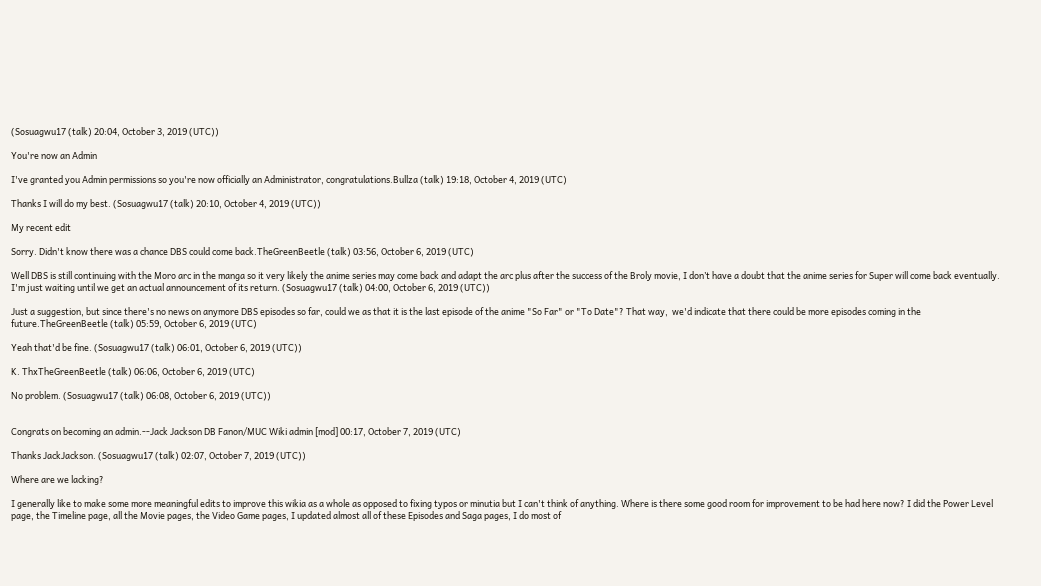(Sosuagwu17 (talk) 20:04, October 3, 2019 (UTC))

You're now an Admin

I've granted you Admin permissions so you're now officially an Administrator, congratulations.Bullza (talk) 19:18, October 4, 2019 (UTC)

Thanks I will do my best. (Sosuagwu17 (talk) 20:10, October 4, 2019 (UTC))

My recent edit

Sorry. Didn't know there was a chance DBS could come back.TheGreenBeetle (talk) 03:56, October 6, 2019 (UTC)

Well DBS is still continuing with the Moro arc in the manga so it very likely the anime series may come back and adapt the arc plus after the success of the Broly movie, I don’t have a doubt that the anime series for Super will come back eventually. I'm just waiting until we get an actual announcement of its return. (Sosuagwu17 (talk) 04:00, October 6, 2019 (UTC))

Just a suggestion, but since there's no news on anymore DBS episodes so far, could we as that it is the last episode of the anime "So Far" or "To Date"? That way,  we'd indicate that there could be more episodes coming in the future.TheGreenBeetle (talk) 05:59, October 6, 2019 (UTC)

Yeah that'd be fine. (Sosuagwu17 (talk) 06:01, October 6, 2019 (UTC))

K. ThxTheGreenBeetle (talk) 06:06, October 6, 2019 (UTC)

No problem. (Sosuagwu17 (talk) 06:08, October 6, 2019 (UTC))


Congrats on becoming an admin.--Jack Jackson DB Fanon/MUC Wiki admin [mod] 00:17, October 7, 2019 (UTC)

Thanks JackJackson. (Sosuagwu17 (talk) 02:07, October 7, 2019 (UTC))

Where are we lacking?

I generally like to make some more meaningful edits to improve this wikia as a whole as opposed to fixing typos or minutia but I can't think of anything. Where is there some good room for improvement to be had here now? I did the Power Level page, the Timeline page, all the Movie pages, the Video Game pages, I updated almost all of these Episodes and Saga pages, I do most of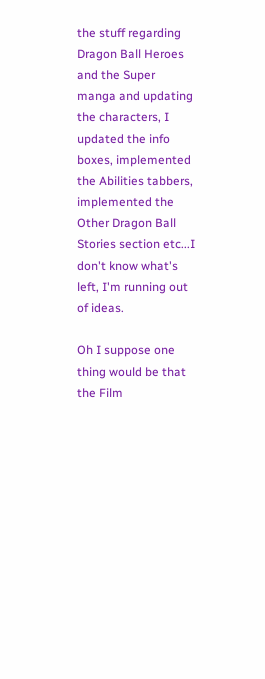the stuff regarding Dragon Ball Heroes and the Super manga and updating the characters, I updated the info boxes, implemented the Abilities tabbers, implemented the Other Dragon Ball Stories section etc...I don't know what's left, I'm running out of ideas.

Oh I suppose one thing would be that the Film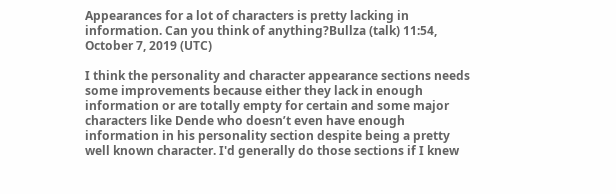Appearances for a lot of characters is pretty lacking in information. Can you think of anything?Bullza (talk) 11:54, October 7, 2019 (UTC)

I think the personality and character appearance sections needs some improvements because either they lack in enough information or are totally empty for certain and some major characters like Dende who doesn’t even have enough information in his personality section despite being a pretty well known character. I'd generally do those sections if I knew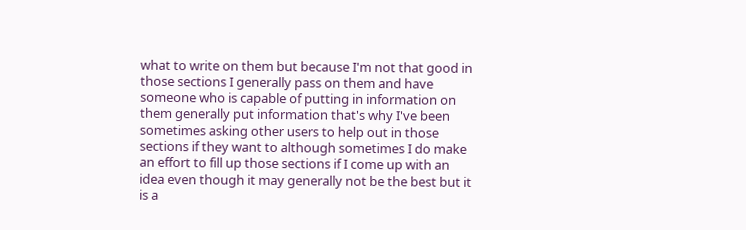what to write on them but because I'm not that good in those sections I generally pass on them and have someone who is capable of putting in information on them generally put information that's why I've been sometimes asking other users to help out in those sections if they want to although sometimes I do make an effort to fill up those sections if I come up with an idea even though it may generally not be the best but it is a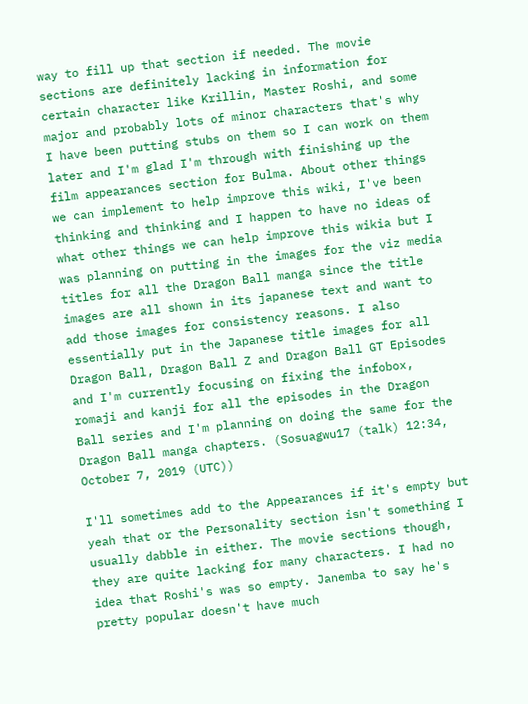way to fill up that section if needed. The movie sections are definitely lacking in information for certain character like Krillin, Master Roshi, and some major and probably lots of minor characters that's why I have been putting stubs on them so I can work on them later and I'm glad I'm through with finishing up the film appearances section for Bulma. About other things we can implement to help improve this wiki, I've been thinking and thinking and I happen to have no ideas of what other things we can help improve this wikia but I was planning on putting in the images for the viz media titles for all the Dragon Ball manga since the title images are all shown in its japanese text and want to add those images for consistency reasons. I also essentially put in the Japanese title images for all Dragon Ball, Dragon Ball Z and Dragon Ball GT Episodes and I'm currently focusing on fixing the infobox, romaji and kanji for all the episodes in the Dragon Ball series and I'm planning on doing the same for the Dragon Ball manga chapters. (Sosuagwu17 (talk) 12:34, October 7, 2019 (UTC))

I'll sometimes add to the Appearances if it's empty but yeah that or the Personality section isn't something I usually dabble in either. The movie sections though, they are quite lacking for many characters. I had no idea that Roshi's was so empty. Janemba to say he's pretty popular doesn't have much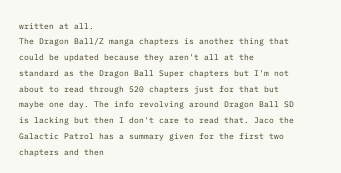written at all.
The Dragon Ball/Z manga chapters is another thing that could be updated because they aren't all at the standard as the Dragon Ball Super chapters but I'm not about to read through 520 chapters just for that but maybe one day. The info revolving around Dragon Ball SD is lacking but then I don't care to read that. Jaco the Galactic Patrol has a summary given for the first two chapters and then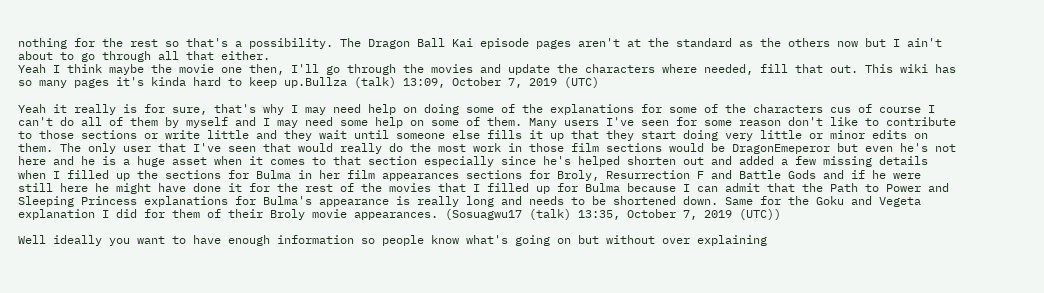nothing for the rest so that's a possibility. The Dragon Ball Kai episode pages aren't at the standard as the others now but I ain't about to go through all that either.
Yeah I think maybe the movie one then, I'll go through the movies and update the characters where needed, fill that out. This wiki has so many pages it's kinda hard to keep up.Bullza (talk) 13:09, October 7, 2019 (UTC)

Yeah it really is for sure, that's why I may need help on doing some of the explanations for some of the characters cus of course I can't do all of them by myself and I may need some help on some of them. Many users I've seen for some reason don't like to contribute to those sections or write little and they wait until someone else fills it up that they start doing very little or minor edits on them. The only user that I've seen that would really do the most work in those film sections would be DragonEmeperor but even he's not here and he is a huge asset when it comes to that section especially since he's helped shorten out and added a few missing details when I filled up the sections for Bulma in her film appearances sections for Broly, Resurrection F and Battle Gods and if he were still here he might have done it for the rest of the movies that I filled up for Bulma because I can admit that the Path to Power and Sleeping Princess explanations for Bulma's appearance is really long and needs to be shortened down. Same for the Goku and Vegeta explanation I did for them of their Broly movie appearances. (Sosuagwu17 (talk) 13:35, October 7, 2019 (UTC))

Well ideally you want to have enough information so people know what's going on but without over explaining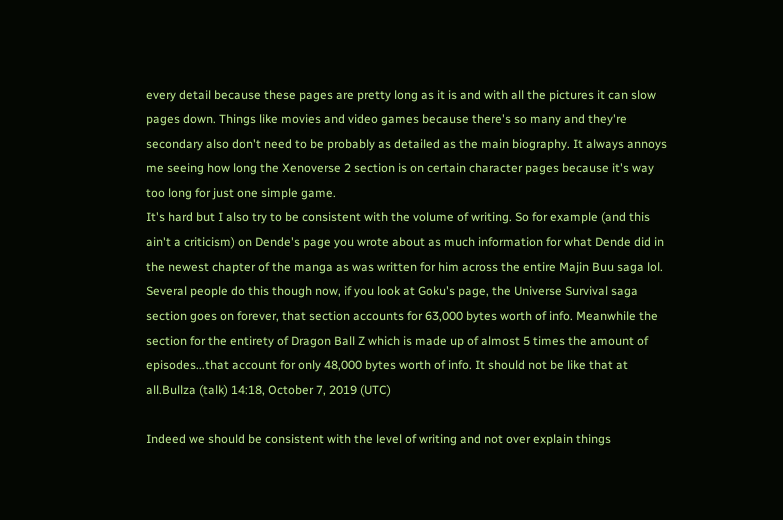every detail because these pages are pretty long as it is and with all the pictures it can slow pages down. Things like movies and video games because there's so many and they're secondary also don't need to be probably as detailed as the main biography. It always annoys me seeing how long the Xenoverse 2 section is on certain character pages because it's way too long for just one simple game.
It's hard but I also try to be consistent with the volume of writing. So for example (and this ain't a criticism) on Dende's page you wrote about as much information for what Dende did in the newest chapter of the manga as was written for him across the entire Majin Buu saga lol.
Several people do this though now, if you look at Goku's page, the Universe Survival saga section goes on forever, that section accounts for 63,000 bytes worth of info. Meanwhile the section for the entirety of Dragon Ball Z which is made up of almost 5 times the amount of episodes...that account for only 48,000 bytes worth of info. It should not be like that at all.Bullza (talk) 14:18, October 7, 2019 (UTC)

Indeed we should be consistent with the level of writing and not over explain things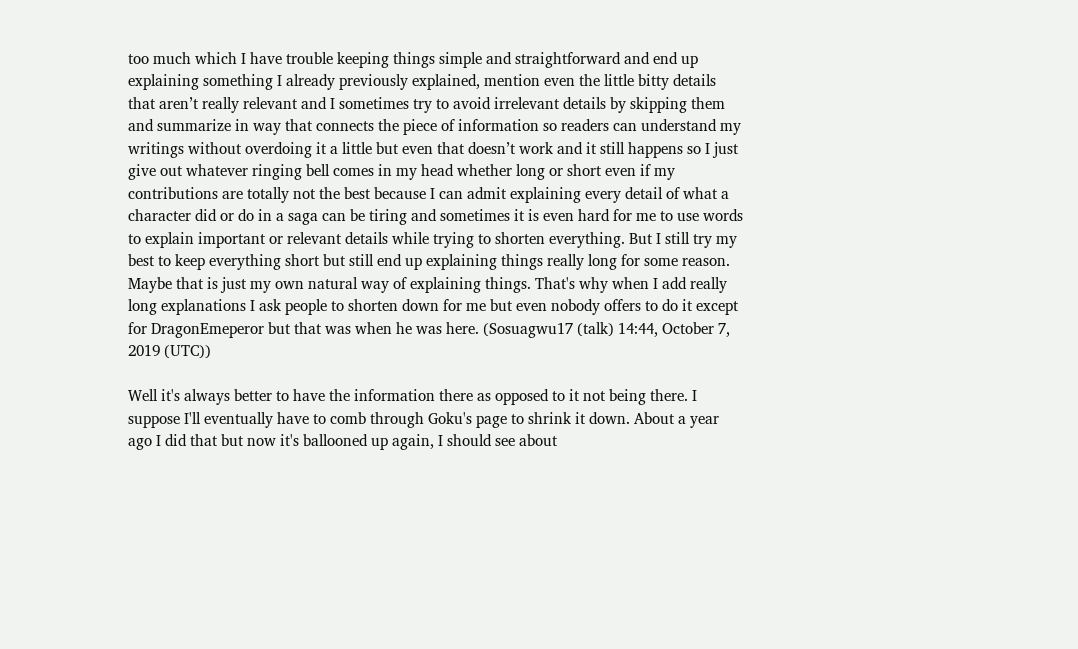too much which I have trouble keeping things simple and straightforward and end up explaining something I already previously explained, mention even the little bitty details that aren’t really relevant and I sometimes try to avoid irrelevant details by skipping them and summarize in way that connects the piece of information so readers can understand my writings without overdoing it a little but even that doesn’t work and it still happens so I just give out whatever ringing bell comes in my head whether long or short even if my contributions are totally not the best because I can admit explaining every detail of what a character did or do in a saga can be tiring and sometimes it is even hard for me to use words to explain important or relevant details while trying to shorten everything. But I still try my best to keep everything short but still end up explaining things really long for some reason. Maybe that is just my own natural way of explaining things. That's why when I add really long explanations I ask people to shorten down for me but even nobody offers to do it except for DragonEmeperor but that was when he was here. (Sosuagwu17 (talk) 14:44, October 7, 2019 (UTC))

Well it's always better to have the information there as opposed to it not being there. I suppose I'll eventually have to comb through Goku's page to shrink it down. About a year ago I did that but now it's ballooned up again, I should see about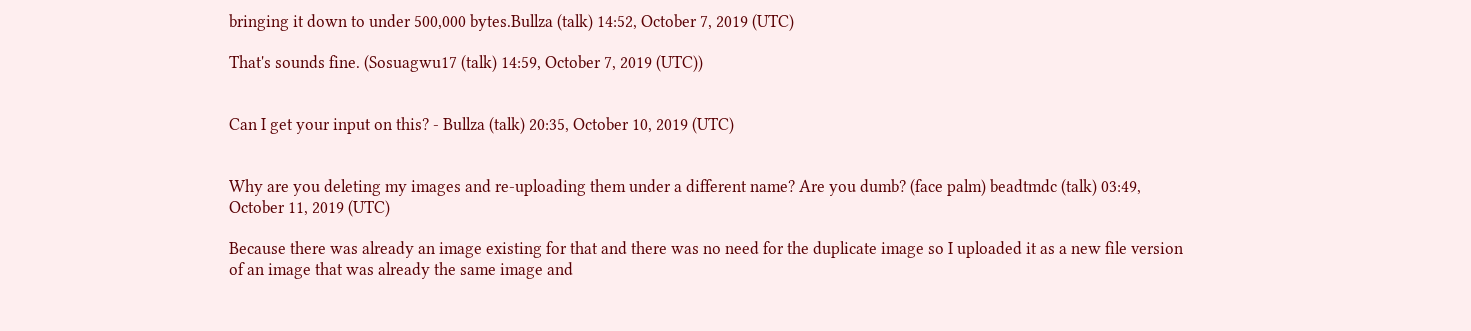bringing it down to under 500,000 bytes.Bullza (talk) 14:52, October 7, 2019 (UTC)

That's sounds fine. (Sosuagwu17 (talk) 14:59, October 7, 2019 (UTC))


Can I get your input on this? - Bullza (talk) 20:35, October 10, 2019 (UTC)


Why are you deleting my images and re-uploading them under a different name? Are you dumb? (face palm) beadtmdc (talk) 03:49, October 11, 2019 (UTC)

Because there was already an image existing for that and there was no need for the duplicate image so I uploaded it as a new file version of an image that was already the same image and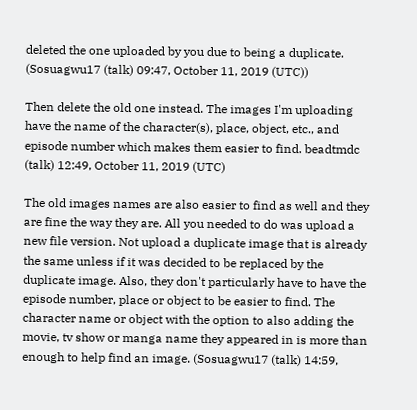deleted the one uploaded by you due to being a duplicate. (Sosuagwu17 (talk) 09:47, October 11, 2019 (UTC))

Then delete the old one instead. The images I'm uploading have the name of the character(s), place, object, etc., and episode number which makes them easier to find. beadtmdc (talk) 12:49, October 11, 2019 (UTC)

The old images names are also easier to find as well and they are fine the way they are. All you needed to do was upload a new file version. Not upload a duplicate image that is already the same unless if it was decided to be replaced by the duplicate image. Also, they don't particularly have to have the episode number, place or object to be easier to find. The character name or object with the option to also adding the movie, tv show or manga name they appeared in is more than enough to help find an image. (Sosuagwu17 (talk) 14:59,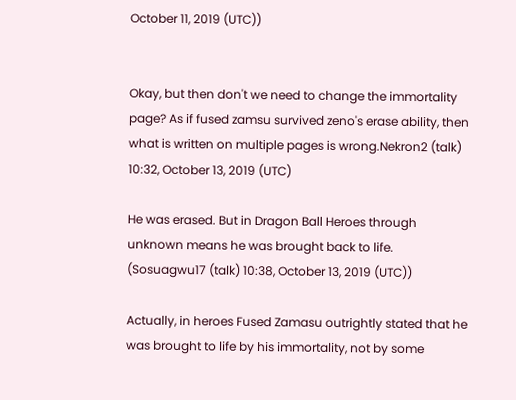October 11, 2019 (UTC))


Okay, but then don't we need to change the immortality page? As if fused zamsu survived zeno's erase ability, then what is written on multiple pages is wrong.Nekron2 (talk) 10:32, October 13, 2019 (UTC)

He was erased. But in Dragon Ball Heroes through unknown means he was brought back to life. (Sosuagwu17 (talk) 10:38, October 13, 2019 (UTC))

Actually, in heroes Fused Zamasu outrightly stated that he was brought to life by his immortality, not by some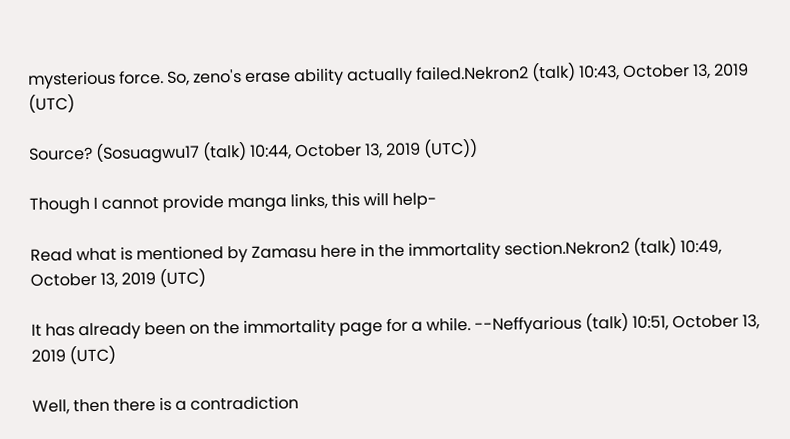mysterious force. So, zeno's erase ability actually failed.Nekron2 (talk) 10:43, October 13, 2019 (UTC)

Source? (Sosuagwu17 (talk) 10:44, October 13, 2019 (UTC))

Though I cannot provide manga links, this will help-

Read what is mentioned by Zamasu here in the immortality section.Nekron2 (talk) 10:49, October 13, 2019 (UTC)

It has already been on the immortality page for a while. --Neffyarious (talk) 10:51, October 13, 2019 (UTC)

Well, then there is a contradiction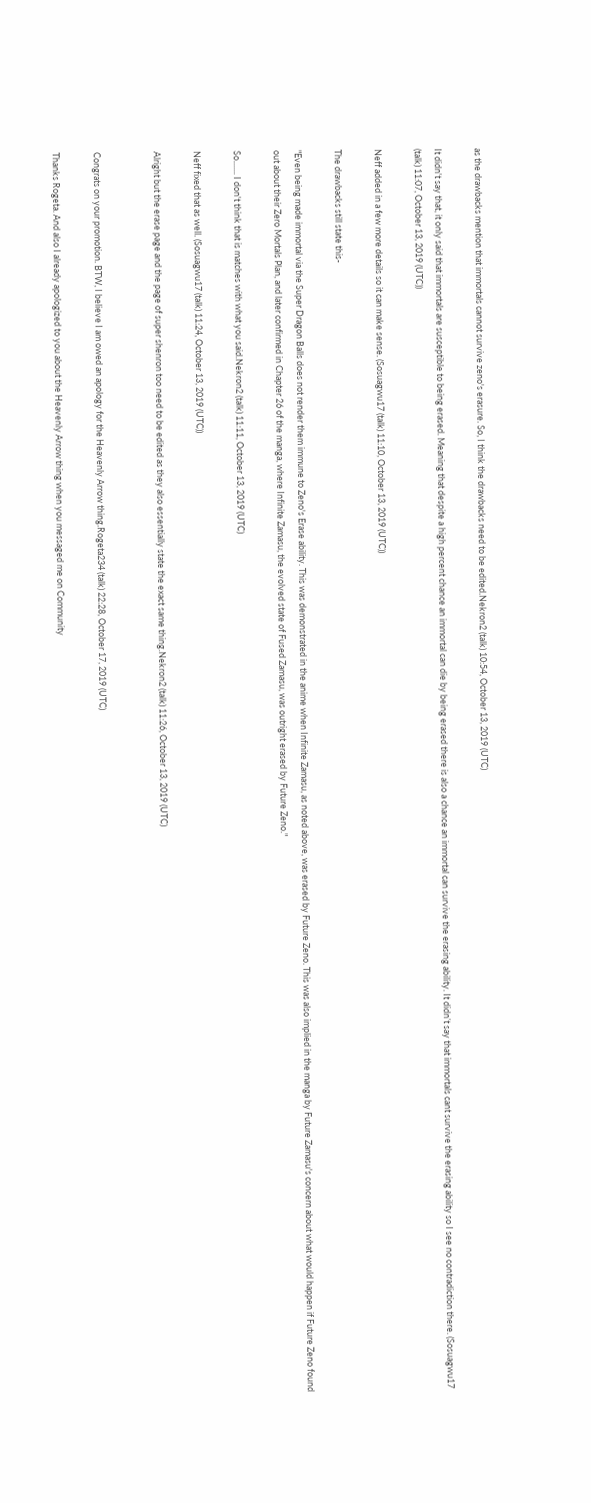as the drawbacks mention that immortals cannot survive zeno's erasure. So, I think the drawbacks need to be edited.Nekron2 (talk) 10:54, October 13, 2019 (UTC)

It didn't say that, it only said that immortals are susceptible to being erased. Meaning that despite a high percent chance an immortal can die by being erased there is also a chance an immortal can survive the erasing ability. It didn’t say that immortals cant survive the erasing ability so I see no contradiction there. (Sosuagwu17 (talk) 11:07, October 13, 2019 (UTC))

Neff added in a few more details so it can make sense. (Sosuagwu17 (talk) 11:10, October 13, 2019 (UTC))

The drawbacks still state this-

"Even being made immortal via the Super Dragon Balls does not render them immune to Zeno's Erase ability. This was demonstrated in the anime when Infinite Zamasu, as noted above, was erased by Future Zeno. This was also implied in the manga by Future Zamasu's concern about what would happen if Future Zeno found out about their Zero Mortals Plan, and later confirmed in Chapter 26 of the manga, where Infinite Zamasu, the evolved state of Fused Zamasu, was outright erased by Future Zeno."

So....... I don't think that is matches with what you said.Nekron2 (talk) 11:11, October 13, 2019 (UTC)

Neff fixed that as well. (Sosuagwu17 (talk) 11:24, October 13, 2019 (UTC))

Alright but the erase page and the page of super shenron too need to be edited as they also essentially state the exact same thing.Nekron2 (talk) 11:26, October 13, 2019 (UTC)


Congrats on your promotion. BTW, I believe I am owed an apology for the Heavenly Arrow thing.Rogeta234 (talk) 22:28, October 17, 2019 (UTC)

Thanks Rogeta. And also I already apologized to you about the Heavenly Arrow thing when you messaged me on Community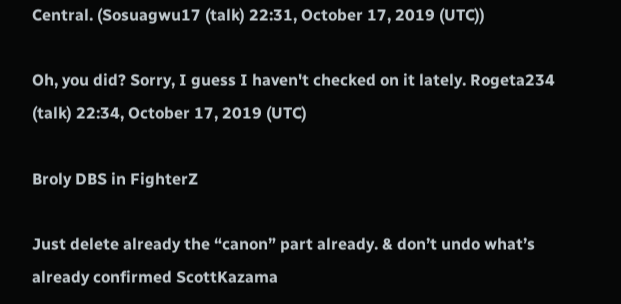Central. (Sosuagwu17 (talk) 22:31, October 17, 2019 (UTC))

Oh, you did? Sorry, I guess I haven't checked on it lately. Rogeta234 (talk) 22:34, October 17, 2019 (UTC)

Broly DBS in FighterZ

Just delete already the “canon” part already. & don’t undo what’s already confirmed ScottKazama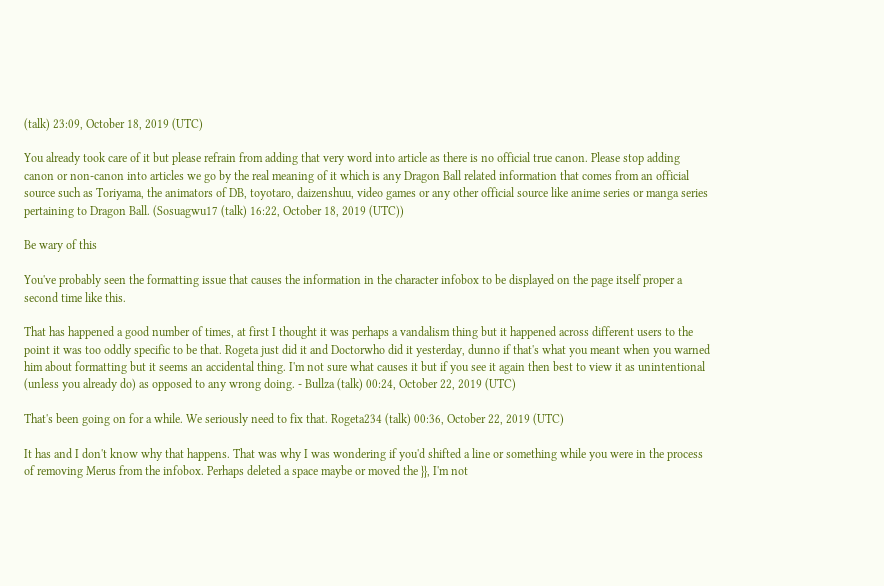(talk) 23:09, October 18, 2019 (UTC)

You already took care of it but please refrain from adding that very word into article as there is no official true canon. Please stop adding canon or non-canon into articles we go by the real meaning of it which is any Dragon Ball related information that comes from an official source such as Toriyama, the animators of DB, toyotaro, daizenshuu, video games or any other official source like anime series or manga series pertaining to Dragon Ball. (Sosuagwu17 (talk) 16:22, October 18, 2019 (UTC))

Be wary of this

You've probably seen the formatting issue that causes the information in the character infobox to be displayed on the page itself proper a second time like this.

That has happened a good number of times, at first I thought it was perhaps a vandalism thing but it happened across different users to the point it was too oddly specific to be that. Rogeta just did it and Doctorwho did it yesterday, dunno if that's what you meant when you warned him about formatting but it seems an accidental thing. I'm not sure what causes it but if you see it again then best to view it as unintentional (unless you already do) as opposed to any wrong doing. - Bullza (talk) 00:24, October 22, 2019 (UTC)

That's been going on for a while. We seriously need to fix that. Rogeta234 (talk) 00:36, October 22, 2019 (UTC)

It has and I don't know why that happens. That was why I was wondering if you'd shifted a line or something while you were in the process of removing Merus from the infobox. Perhaps deleted a space maybe or moved the }}, I'm not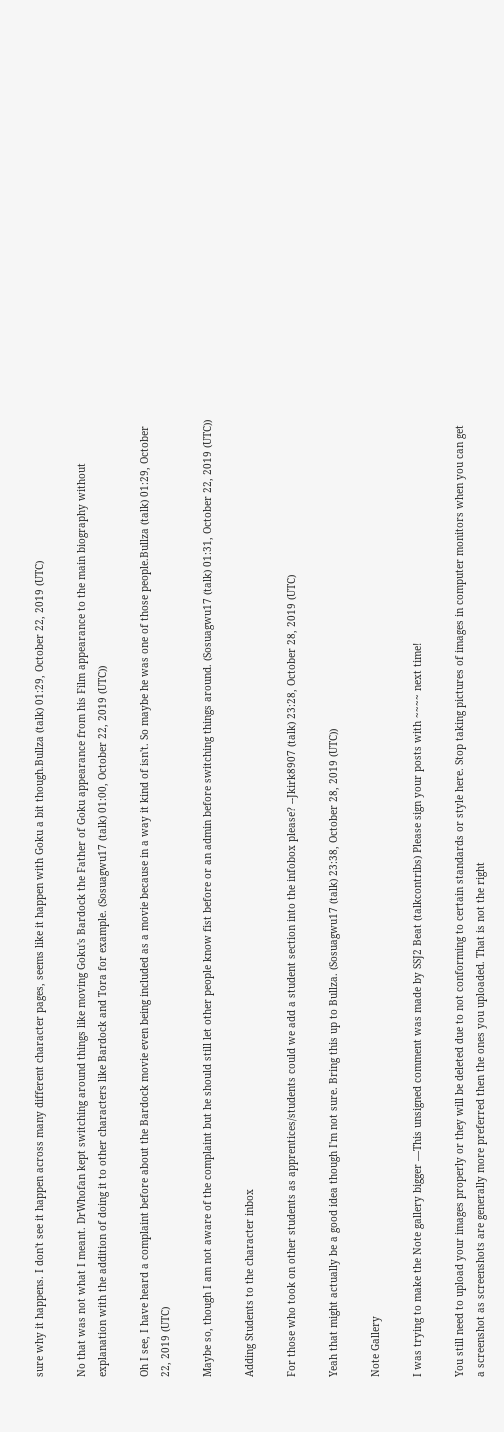sure why it happens. I don't see it happen across many different character pages, seems like it happen with Goku a bit though.Bullza (talk) 01:29, October 22, 2019 (UTC)

No that was not what I meant. DrWhofan kept switching around things like moving Goku's Bardock the Father of Goku appearance from his Film appearance to the main biography without explanation with the addition of doing it to other characters like Bardock and Tora for example. (Sosuagwu17 (talk) 01:00, October 22, 2019 (UTC))

Oh I see, I have heard a complaint before about the Bardock movie even being included as a movie because in a way it kind of isn't. So maybe he was one of those people.Bullza (talk) 01:29, October 22, 2019 (UTC)

Maybe so, though I am not aware of the complaint but he should still let other people know fist before or an admin before switching things around. (Sosuagwu17 (talk) 01:31, October 22, 2019 (UTC))

Adding Students to the character inbox

For those who took on other students as apprentices/students could we add a student section into the infobox please? --Jkirk8907 (talk) 23:28, October 28, 2019 (UTC)

Yeah that might actually be a good idea though I'm not sure. Bring this up to Bullza. (Sosuagwu17 (talk) 23:38, October 28, 2019 (UTC))

Note Gallery

I was trying to make the Note gallery bigger —This unsigned comment was made by SSJ2 Beat (talkcontribs) Please sign your posts with ~~~~ next time!

You still need to upload your images properly or they will be deleted due to not conforming to certain standards or style here. Stop taking pictures of images in computer monitors when you can get a screenshot as screenshots are generally more preferred then the ones you uploaded. That is not the right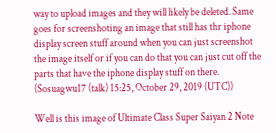way to upload images and they will likely be deleted. Same goes for screenshoting an image that still has thr iphone display screen stuff around when you can just screenshot the image itself or if you can do that you can just cut off the parts that have the iphone display stuff on there. (Sosuagwu17 (talk) 15:25, October 29, 2019 (UTC))

Well is this image of Ultimate Class Super Saiyan 2 Note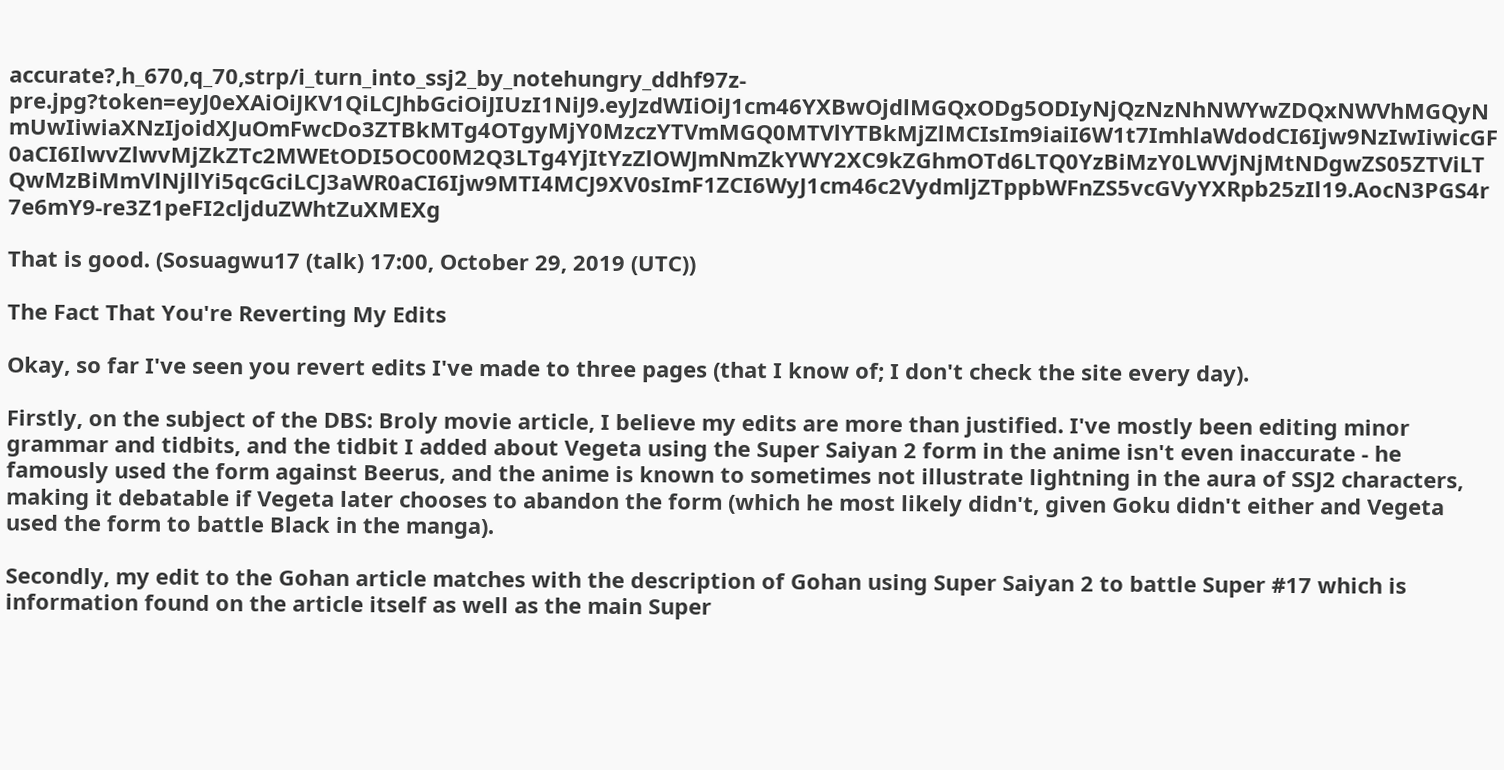accurate?,h_670,q_70,strp/i_turn_into_ssj2_by_notehungry_ddhf97z-pre.jpg?token=eyJ0eXAiOiJKV1QiLCJhbGciOiJIUzI1NiJ9.eyJzdWIiOiJ1cm46YXBwOjdlMGQxODg5ODIyNjQzNzNhNWYwZDQxNWVhMGQyNmUwIiwiaXNzIjoidXJuOmFwcDo3ZTBkMTg4OTgyMjY0MzczYTVmMGQ0MTVlYTBkMjZlMCIsIm9iaiI6W1t7ImhlaWdodCI6Ijw9NzIwIiwicGF0aCI6IlwvZlwvMjZkZTc2MWEtODI5OC00M2Q3LTg4YjItYzZlOWJmNmZkYWY2XC9kZGhmOTd6LTQ0YzBiMzY0LWVjNjMtNDgwZS05ZTViLTQwMzBiMmVlNjllYi5qcGciLCJ3aWR0aCI6Ijw9MTI4MCJ9XV0sImF1ZCI6WyJ1cm46c2VydmljZTppbWFnZS5vcGVyYXRpb25zIl19.AocN3PGS4r7e6mY9-re3Z1peFI2cljduZWhtZuXMEXg

That is good. (Sosuagwu17 (talk) 17:00, October 29, 2019 (UTC))

The Fact That You're Reverting My Edits

Okay, so far I've seen you revert edits I've made to three pages (that I know of; I don't check the site every day).

Firstly, on the subject of the DBS: Broly movie article, I believe my edits are more than justified. I've mostly been editing minor grammar and tidbits, and the tidbit I added about Vegeta using the Super Saiyan 2 form in the anime isn't even inaccurate - he famously used the form against Beerus, and the anime is known to sometimes not illustrate lightning in the aura of SSJ2 characters, making it debatable if Vegeta later chooses to abandon the form (which he most likely didn't, given Goku didn't either and Vegeta used the form to battle Black in the manga).

Secondly, my edit to the Gohan article matches with the description of Gohan using Super Saiyan 2 to battle Super #17 which is information found on the article itself as well as the main Super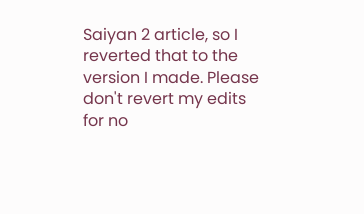Saiyan 2 article, so I reverted that to the version I made. Please don't revert my edits for no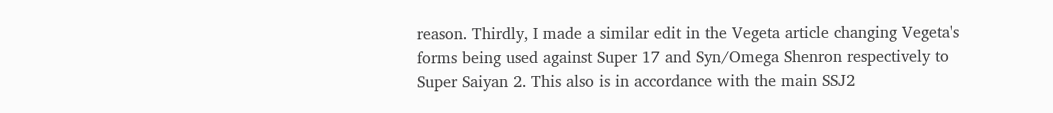reason. Thirdly, I made a similar edit in the Vegeta article changing Vegeta's forms being used against Super 17 and Syn/Omega Shenron respectively to Super Saiyan 2. This also is in accordance with the main SSJ2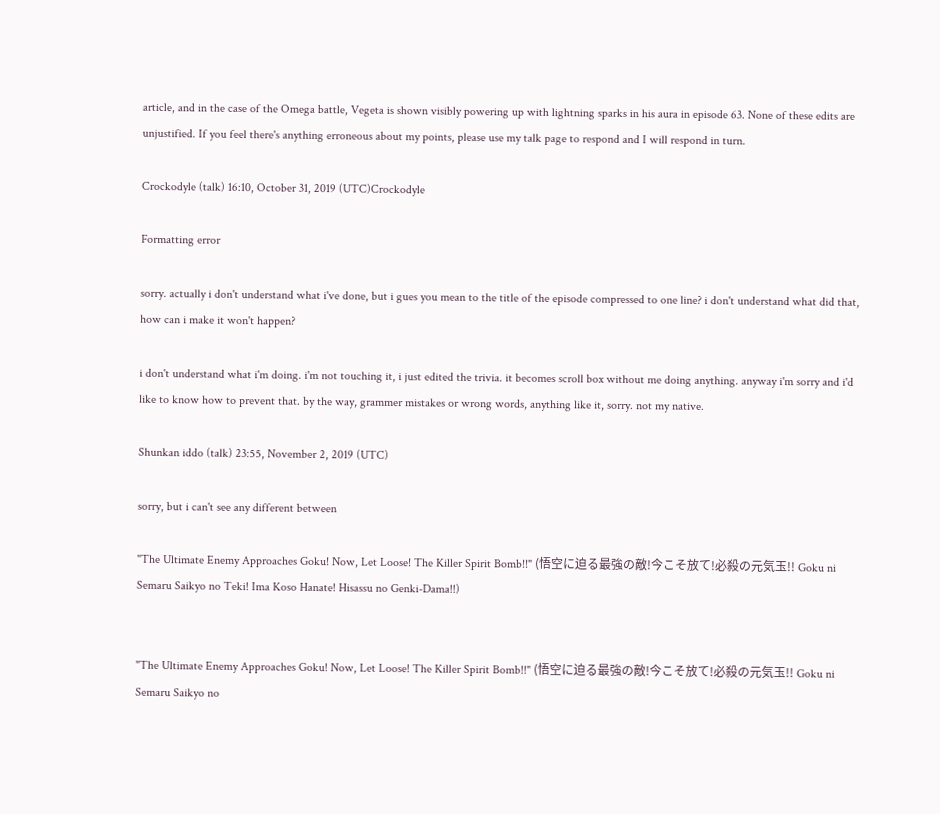article, and in the case of the Omega battle, Vegeta is shown visibly powering up with lightning sparks in his aura in episode 63. None of these edits are unjustified. If you feel there's anything erroneous about my points, please use my talk page to respond and I will respond in turn.

Crockodyle (talk) 16:10, October 31, 2019 (UTC)Crockodyle

Formatting error

sorry. actually i don't understand what i've done, but i gues you mean to the title of the episode compressed to one line? i don't understand what did that, how can i make it won't happen?

i don't understand what i'm doing. i'm not touching it, i just edited the trivia. it becomes scroll box without me doing anything. anyway i'm sorry and i'd like to know how to prevent that. by the way, grammer mistakes or wrong words, anything like it, sorry. not my native.

Shunkan iddo (talk) 23:55, November 2, 2019 (UTC)

sorry, but i can't see any different between

"The Ultimate Enemy Approaches Goku! Now, Let Loose! The Killer Spirit Bomb!!" (悟空に迫る最強の敵!今こそ放て!必殺の元気玉!! Goku ni Semaru Saikyo no Teki! Ima Koso Hanate! Hisassu no Genki-Dama!!)


"The Ultimate Enemy Approaches Goku! Now, Let Loose! The Killer Spirit Bomb!!" (悟空に迫る最強の敵!今こそ放て!必殺の元気玉!! Goku ni Semaru Saikyo no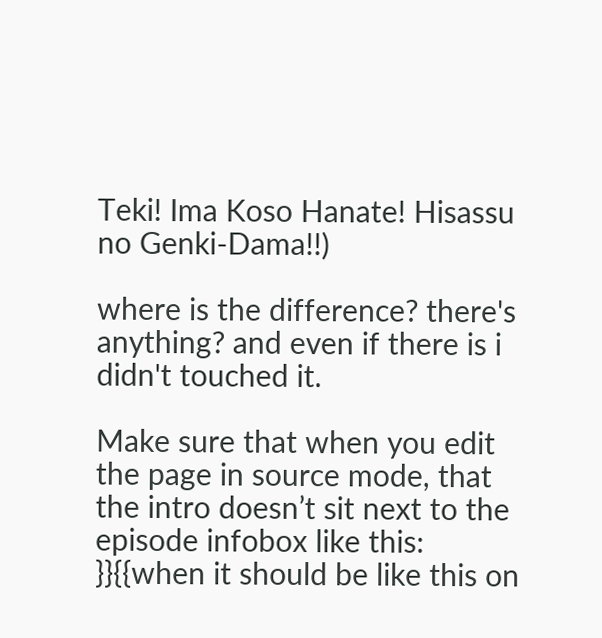Teki! Ima Koso Hanate! Hisassu no Genki-Dama!!)

where is the difference? there's anything? and even if there is i didn't touched it.

Make sure that when you edit the page in source mode, that the intro doesn’t sit next to the episode infobox like this: }}{{when it should be like this on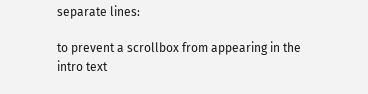separate lines:

to prevent a scrollbox from appearing in the intro text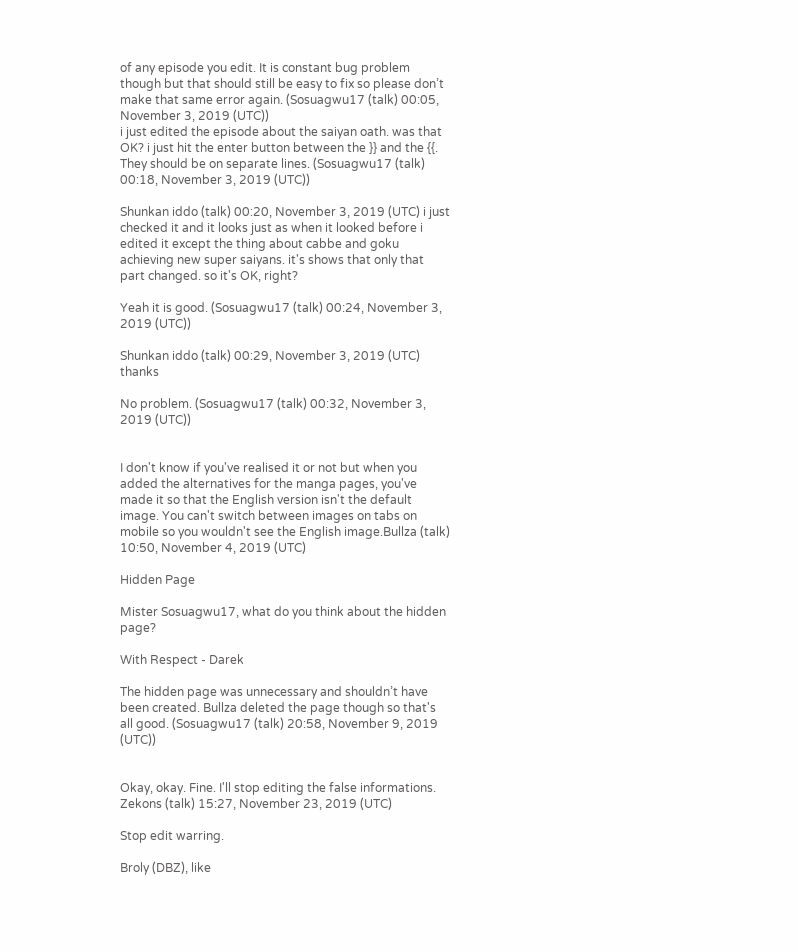of any episode you edit. It is constant bug problem though but that should still be easy to fix so please don’t make that same error again. (Sosuagwu17 (talk) 00:05, November 3, 2019 (UTC))
i just edited the episode about the saiyan oath. was that OK? i just hit the enter button between the }} and the {{.
They should be on separate lines. (Sosuagwu17 (talk) 00:18, November 3, 2019 (UTC))

Shunkan iddo (talk) 00:20, November 3, 2019 (UTC) i just checked it and it looks just as when it looked before i edited it except the thing about cabbe and goku achieving new super saiyans. it's shows that only that part changed. so it's OK, right?

Yeah it is good. (Sosuagwu17 (talk) 00:24, November 3, 2019 (UTC))

Shunkan iddo (talk) 00:29, November 3, 2019 (UTC) thanks

No problem. (Sosuagwu17 (talk) 00:32, November 3, 2019 (UTC))


I don't know if you've realised it or not but when you added the alternatives for the manga pages, you've made it so that the English version isn't the default image. You can't switch between images on tabs on mobile so you wouldn't see the English image.Bullza (talk) 10:50, November 4, 2019 (UTC)

Hidden Page

Mister Sosuagwu17, what do you think about the hidden page?

With Respect - Darek

The hidden page was unnecessary and shouldn’t have been created. Bullza deleted the page though so that's all good. (Sosuagwu17 (talk) 20:58, November 9, 2019 (UTC))


Okay, okay. Fine. I'll stop editing the false informations. Zekons (talk) 15:27, November 23, 2019 (UTC)

Stop edit warring.

Broly (DBZ), like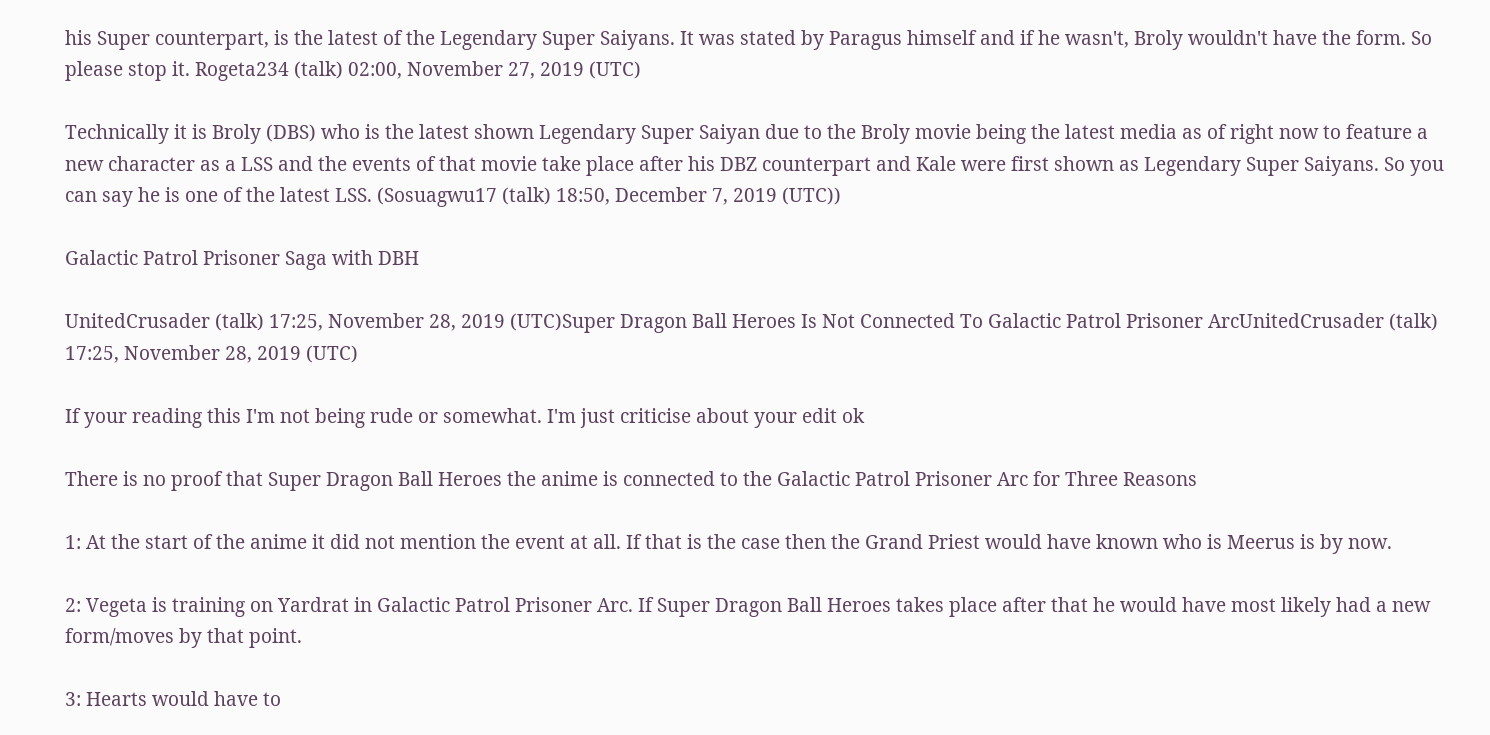his Super counterpart, is the latest of the Legendary Super Saiyans. It was stated by Paragus himself and if he wasn't, Broly wouldn't have the form. So please stop it. Rogeta234 (talk) 02:00, November 27, 2019 (UTC)

Technically it is Broly (DBS) who is the latest shown Legendary Super Saiyan due to the Broly movie being the latest media as of right now to feature a new character as a LSS and the events of that movie take place after his DBZ counterpart and Kale were first shown as Legendary Super Saiyans. So you can say he is one of the latest LSS. (Sosuagwu17 (talk) 18:50, December 7, 2019 (UTC))

Galactic Patrol Prisoner Saga with DBH

UnitedCrusader (talk) 17:25, November 28, 2019 (UTC)Super Dragon Ball Heroes Is Not Connected To Galactic Patrol Prisoner ArcUnitedCrusader (talk) 17:25, November 28, 2019 (UTC)

If your reading this I'm not being rude or somewhat. I'm just criticise about your edit ok

There is no proof that Super Dragon Ball Heroes the anime is connected to the Galactic Patrol Prisoner Arc for Three Reasons

1: At the start of the anime it did not mention the event at all. If that is the case then the Grand Priest would have known who is Meerus is by now.

2: Vegeta is training on Yardrat in Galactic Patrol Prisoner Arc. If Super Dragon Ball Heroes takes place after that he would have most likely had a new form/moves by that point.

3: Hearts would have to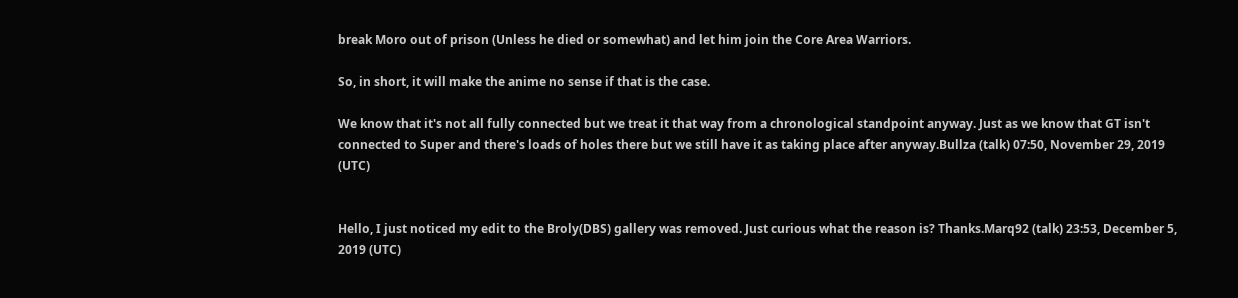break Moro out of prison (Unless he died or somewhat) and let him join the Core Area Warriors.

So, in short, it will make the anime no sense if that is the case.

We know that it's not all fully connected but we treat it that way from a chronological standpoint anyway. Just as we know that GT isn't connected to Super and there's loads of holes there but we still have it as taking place after anyway.Bullza (talk) 07:50, November 29, 2019 (UTC)


Hello, I just noticed my edit to the Broly(DBS) gallery was removed. Just curious what the reason is? Thanks.Marq92 (talk) 23:53, December 5, 2019 (UTC)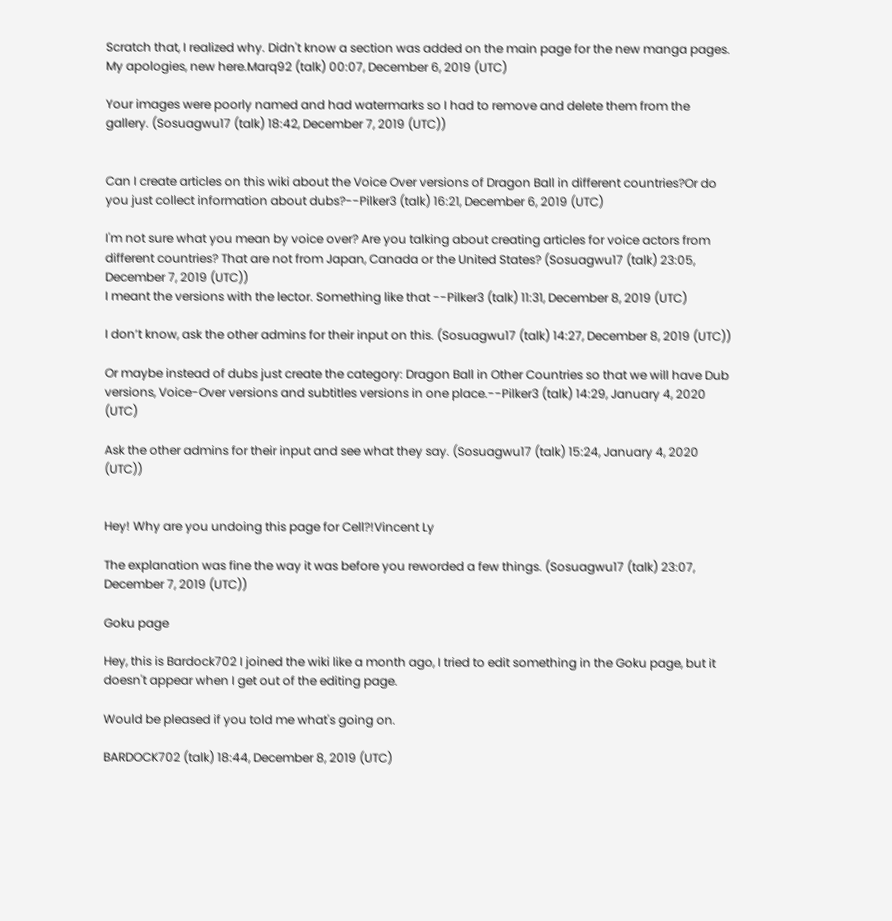Scratch that, I realized why. Didn't know a section was added on the main page for the new manga pages. My apologies, new here.Marq92 (talk) 00:07, December 6, 2019 (UTC)

Your images were poorly named and had watermarks so I had to remove and delete them from the gallery. (Sosuagwu17 (talk) 18:42, December 7, 2019 (UTC))


Can I create articles on this wiki about the Voice Over versions of Dragon Ball in different countries?Or do you just collect information about dubs?--Pilker3 (talk) 16:21, December 6, 2019 (UTC)

I'm not sure what you mean by voice over? Are you talking about creating articles for voice actors from different countries? That are not from Japan, Canada or the United States? (Sosuagwu17 (talk) 23:05, December 7, 2019 (UTC))
I meant the versions with the lector. Something like that --Pilker3 (talk) 11:31, December 8, 2019 (UTC)

I don’t know, ask the other admins for their input on this. (Sosuagwu17 (talk) 14:27, December 8, 2019 (UTC))

Or maybe instead of dubs just create the category: Dragon Ball in Other Countries so that we will have Dub versions, Voice-Over versions and subtitles versions in one place.--Pilker3 (talk) 14:29, January 4, 2020 (UTC)

Ask the other admins for their input and see what they say. (Sosuagwu17 (talk) 15:24, January 4, 2020 (UTC))


Hey! Why are you undoing this page for Cell?!Vincent Ly

The explanation was fine the way it was before you reworded a few things. (Sosuagwu17 (talk) 23:07, December 7, 2019 (UTC))

Goku page

Hey, this is Bardock702 I joined the wiki like a month ago, I tried to edit something in the Goku page, but it doesn't appear when I get out of the editing page.

Would be pleased if you told me what's going on.

BARDOCK702 (talk) 18:44, December 8, 2019 (UTC)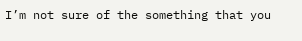I’m not sure of the something that you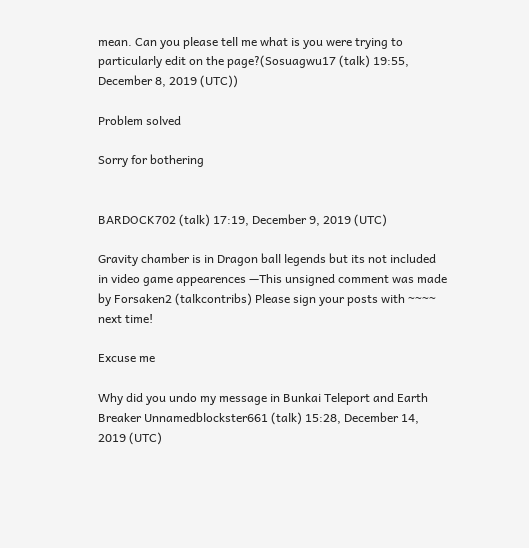mean. Can you please tell me what is you were trying to particularly edit on the page?(Sosuagwu17 (talk) 19:55, December 8, 2019 (UTC))

Problem solved

Sorry for bothering


BARDOCK702 (talk) 17:19, December 9, 2019 (UTC)

Gravity chamber is in Dragon ball legends but its not included in video game appearences —This unsigned comment was made by Forsaken2 (talkcontribs) Please sign your posts with ~~~~ next time!

Excuse me

Why did you undo my message in Bunkai Teleport and Earth Breaker Unnamedblockster661 (talk) 15:28, December 14, 2019 (UTC)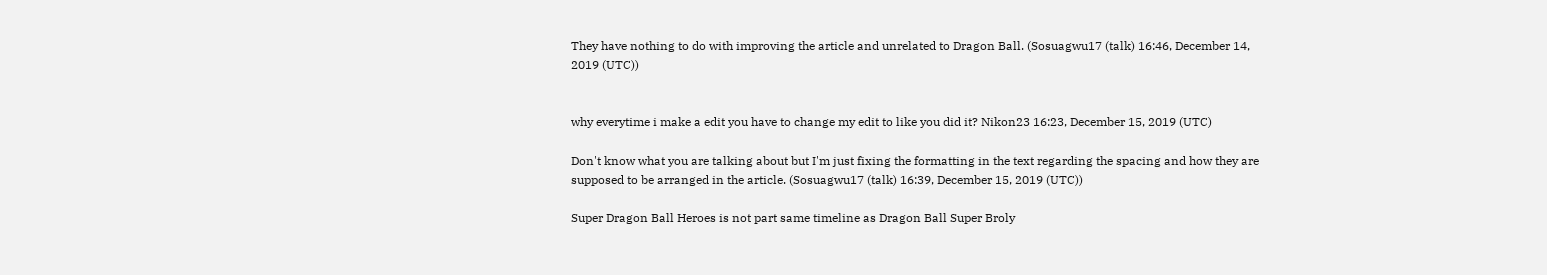They have nothing to do with improving the article and unrelated to Dragon Ball. (Sosuagwu17 (talk) 16:46, December 14, 2019 (UTC))


why everytime i make a edit you have to change my edit to like you did it? Nikon23 16:23, December 15, 2019 (UTC)

Don't know what you are talking about but I'm just fixing the formatting in the text regarding the spacing and how they are supposed to be arranged in the article. (Sosuagwu17 (talk) 16:39, December 15, 2019 (UTC))

Super Dragon Ball Heroes is not part same timeline as Dragon Ball Super Broly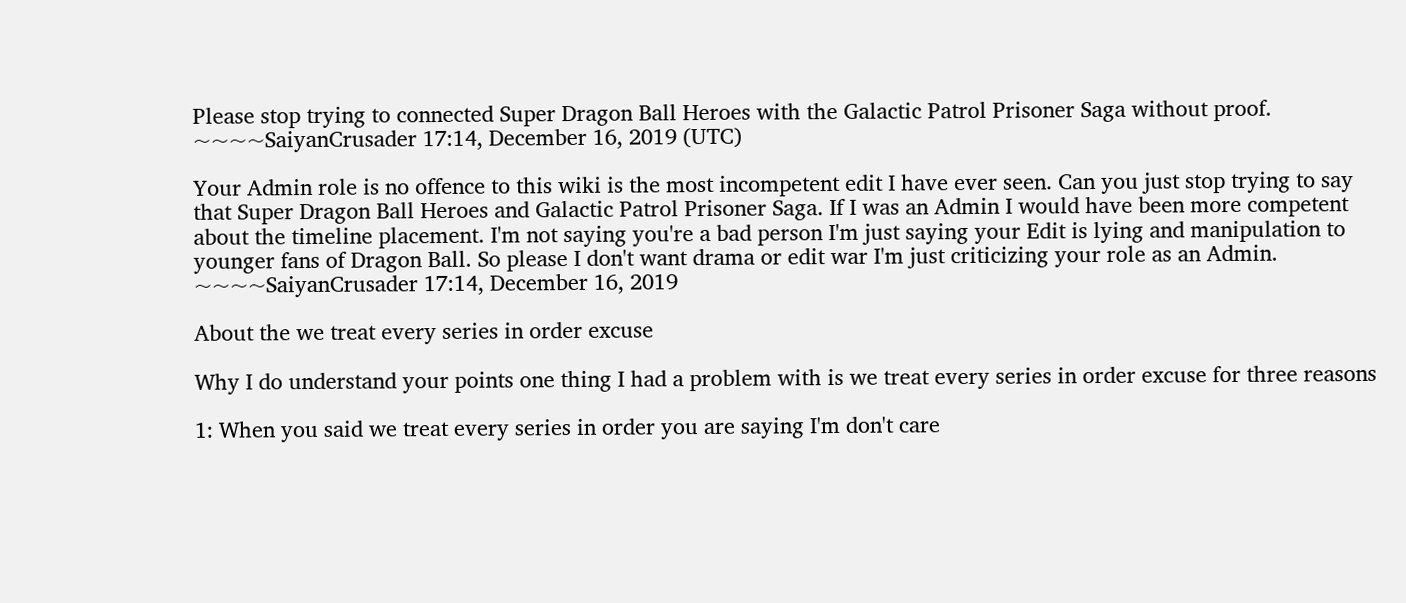Please stop trying to connected Super Dragon Ball Heroes with the Galactic Patrol Prisoner Saga without proof. ~~~~SaiyanCrusader 17:14, December 16, 2019 (UTC)

Your Admin role is no offence to this wiki is the most incompetent edit I have ever seen. Can you just stop trying to say that Super Dragon Ball Heroes and Galactic Patrol Prisoner Saga. If I was an Admin I would have been more competent about the timeline placement. I'm not saying you're a bad person I'm just saying your Edit is lying and manipulation to younger fans of Dragon Ball. So please I don't want drama or edit war I'm just criticizing your role as an Admin. ~~~~SaiyanCrusader 17:14, December 16, 2019

About the we treat every series in order excuse

Why I do understand your points one thing I had a problem with is we treat every series in order excuse for three reasons

1: When you said we treat every series in order you are saying I'm don't care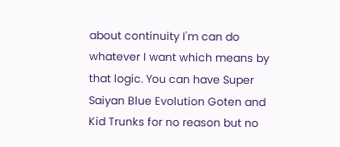about continuity I'm can do whatever I want which means by that logic. You can have Super Saiyan Blue Evolution Goten and Kid Trunks for no reason but no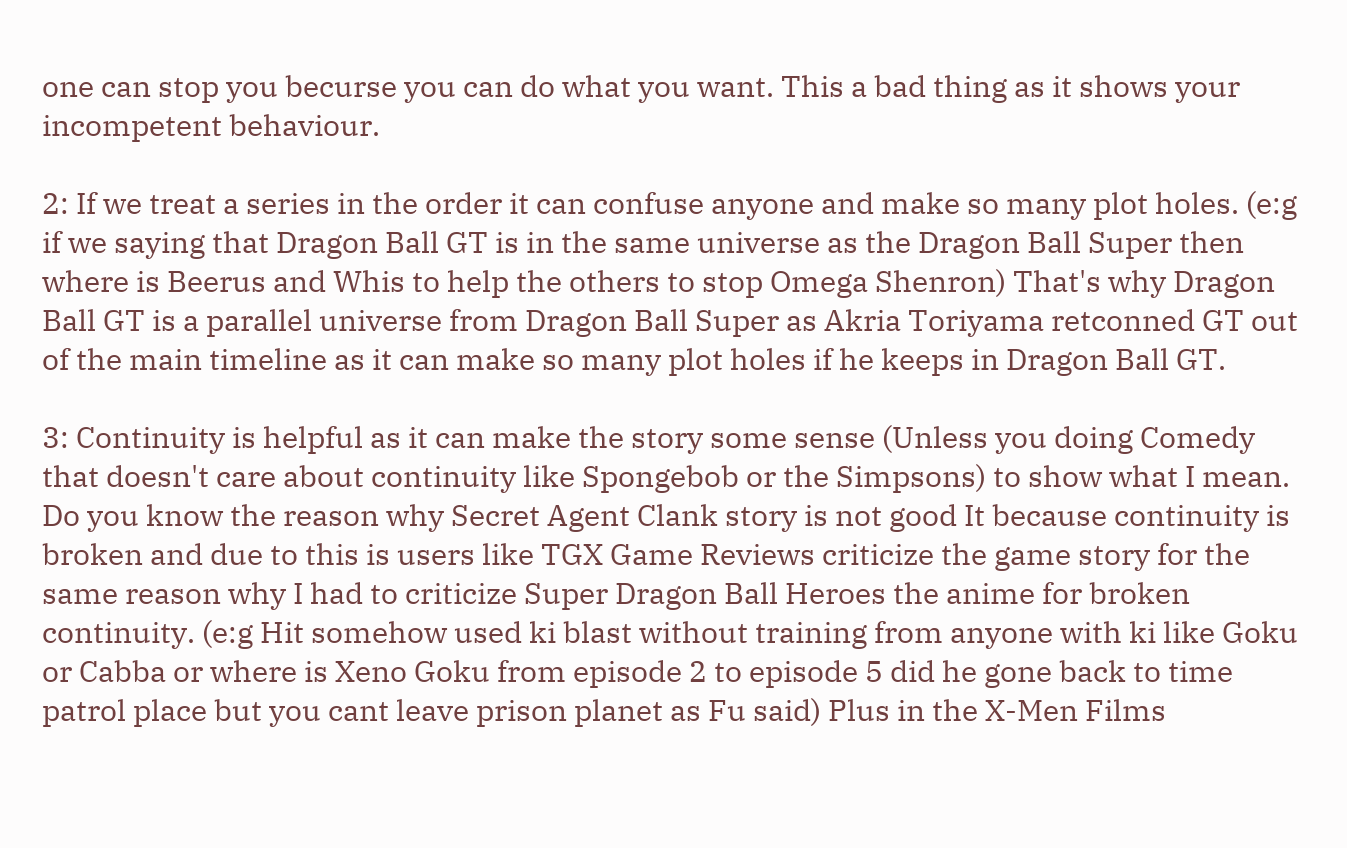one can stop you becurse you can do what you want. This a bad thing as it shows your incompetent behaviour.

2: If we treat a series in the order it can confuse anyone and make so many plot holes. (e:g if we saying that Dragon Ball GT is in the same universe as the Dragon Ball Super then where is Beerus and Whis to help the others to stop Omega Shenron) That's why Dragon Ball GT is a parallel universe from Dragon Ball Super as Akria Toriyama retconned GT out of the main timeline as it can make so many plot holes if he keeps in Dragon Ball GT.

3: Continuity is helpful as it can make the story some sense (Unless you doing Comedy that doesn't care about continuity like Spongebob or the Simpsons) to show what I mean. Do you know the reason why Secret Agent Clank story is not good It because continuity is broken and due to this is users like TGX Game Reviews criticize the game story for the same reason why I had to criticize Super Dragon Ball Heroes the anime for broken continuity. (e:g Hit somehow used ki blast without training from anyone with ki like Goku or Cabba or where is Xeno Goku from episode 2 to episode 5 did he gone back to time patrol place but you cant leave prison planet as Fu said) Plus in the X-Men Films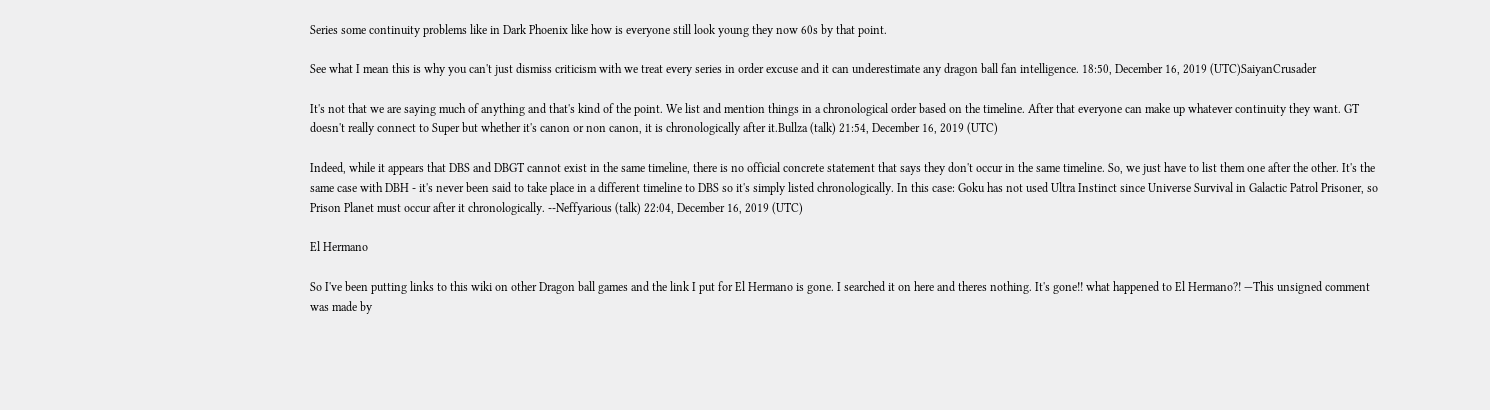Series some continuity problems like in Dark Phoenix like how is everyone still look young they now 60s by that point.

See what I mean this is why you can't just dismiss criticism with we treat every series in order excuse and it can underestimate any dragon ball fan intelligence. 18:50, December 16, 2019 (UTC)SaiyanCrusader

It's not that we are saying much of anything and that's kind of the point. We list and mention things in a chronological order based on the timeline. After that everyone can make up whatever continuity they want. GT doesn't really connect to Super but whether it's canon or non canon, it is chronologically after it.Bullza (talk) 21:54, December 16, 2019 (UTC)

Indeed, while it appears that DBS and DBGT cannot exist in the same timeline, there is no official concrete statement that says they don't occur in the same timeline. So, we just have to list them one after the other. It's the same case with DBH - it's never been said to take place in a different timeline to DBS so it's simply listed chronologically. In this case: Goku has not used Ultra Instinct since Universe Survival in Galactic Patrol Prisoner, so Prison Planet must occur after it chronologically. --Neffyarious (talk) 22:04, December 16, 2019 (UTC)

El Hermano

So I've been putting links to this wiki on other Dragon ball games and the link I put for El Hermano is gone. I searched it on here and theres nothing. It's gone!! what happened to El Hermano?! —This unsigned comment was made by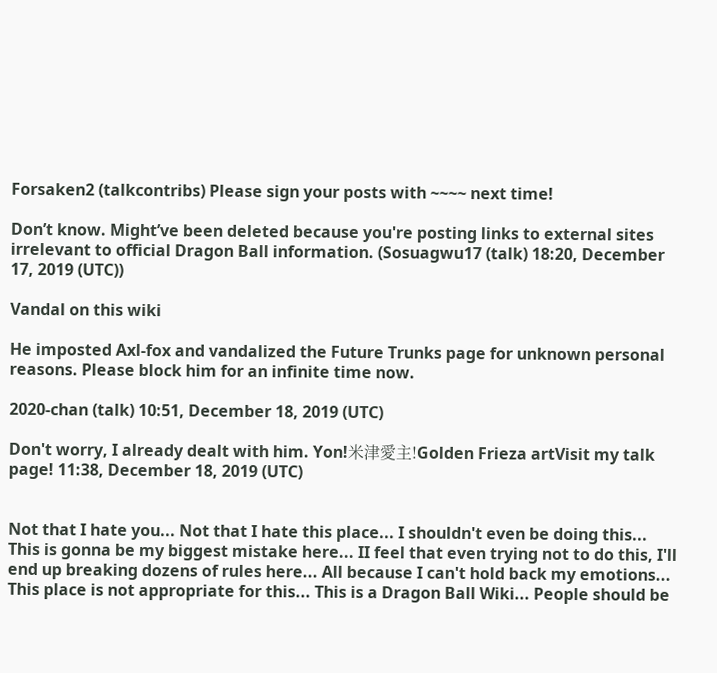Forsaken2 (talkcontribs) Please sign your posts with ~~~~ next time!

Don’t know. Might’ve been deleted because you're posting links to external sites irrelevant to official Dragon Ball information. (Sosuagwu17 (talk) 18:20, December 17, 2019 (UTC))

Vandal on this wiki

He imposted Axl-fox and vandalized the Future Trunks page for unknown personal reasons. Please block him for an infinite time now.

2020-chan (talk) 10:51, December 18, 2019 (UTC)

Don't worry, I already dealt with him. Yon!米津愛主!Golden Frieza artVisit my talk page! 11:38, December 18, 2019 (UTC)


Not that I hate you... Not that I hate this place... I shouldn't even be doing this... This is gonna be my biggest mistake here... II feel that even trying not to do this, I'll end up breaking dozens of rules here... All because I can't hold back my emotions... This place is not appropriate for this... This is a Dragon Ball Wiki... People should be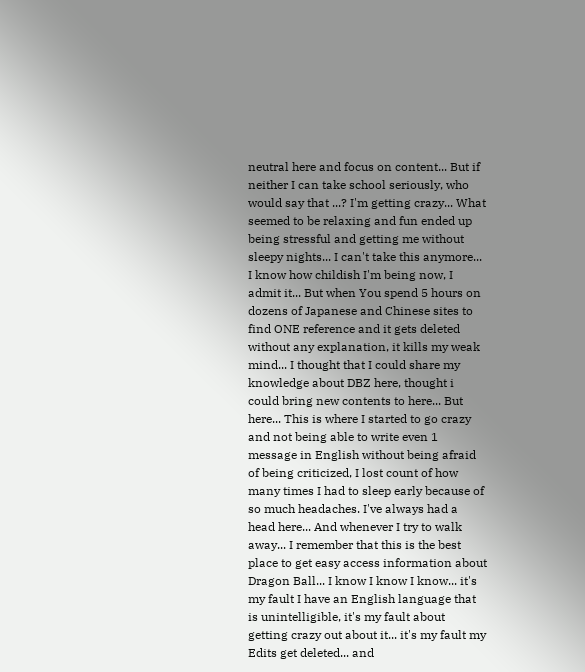neutral here and focus on content... But if neither I can take school seriously, who would say that ...? I'm getting crazy... What seemed to be relaxing and fun ended up being stressful and getting me without sleepy nights... I can't take this anymore... I know how childish I'm being now, I admit it... But when You spend 5 hours on dozens of Japanese and Chinese sites to find ONE reference and it gets deleted without any explanation, it kills my weak mind... I thought that I could share my knowledge about DBZ here, thought i could bring new contents to here... But here... This is where I started to go crazy and not being able to write even 1 message in English without being afraid of being criticized, I lost count of how many times I had to sleep early because of so much headaches. I've always had a head here... And whenever I try to walk away... I remember that this is the best place to get easy access information about Dragon Ball... I know I know I know... it's my fault I have an English language that is unintelligible, it's my fault about getting crazy out about it... it's my fault my Edits get deleted... and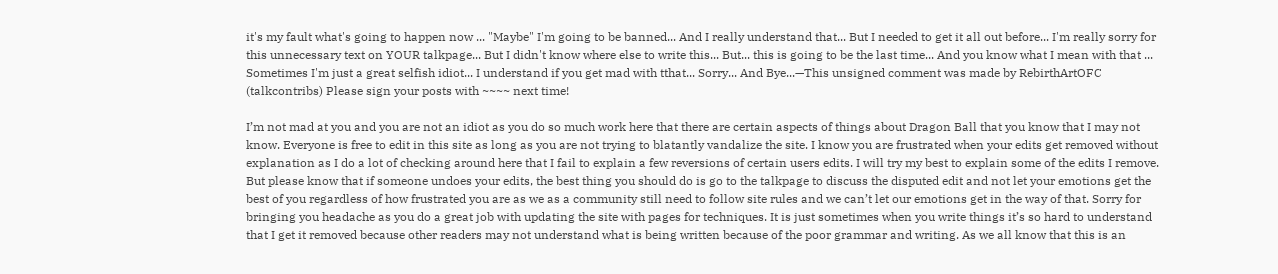it's my fault what's going to happen now ... "Maybe" I'm going to be banned... And I really understand that... But I needed to get it all out before... I'm really sorry for this unnecessary text on YOUR talkpage... But I didn't know where else to write this... But... this is going to be the last time... And you know what I mean with that ... Sometimes I'm just a great selfish idiot... I understand if you get mad with tthat... Sorry... And Bye...—This unsigned comment was made by RebirthArtOFC (talkcontribs) Please sign your posts with ~~~~ next time!

I’m not mad at you and you are not an idiot as you do so much work here that there are certain aspects of things about Dragon Ball that you know that I may not know. Everyone is free to edit in this site as long as you are not trying to blatantly vandalize the site. I know you are frustrated when your edits get removed without explanation as I do a lot of checking around here that I fail to explain a few reversions of certain users edits. I will try my best to explain some of the edits I remove. But please know that if someone undoes your edits, the best thing you should do is go to the talkpage to discuss the disputed edit and not let your emotions get the best of you regardless of how frustrated you are as we as a community still need to follow site rules and we can’t let our emotions get in the way of that. Sorry for bringing you headache as you do a great job with updating the site with pages for techniques. It is just sometimes when you write things it’s so hard to understand that I get it removed because other readers may not understand what is being written because of the poor grammar and writing. As we all know that this is an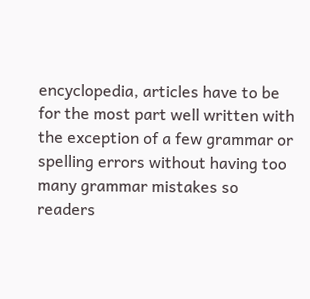encyclopedia, articles have to be for the most part well written with the exception of a few grammar or spelling errors without having too many grammar mistakes so readers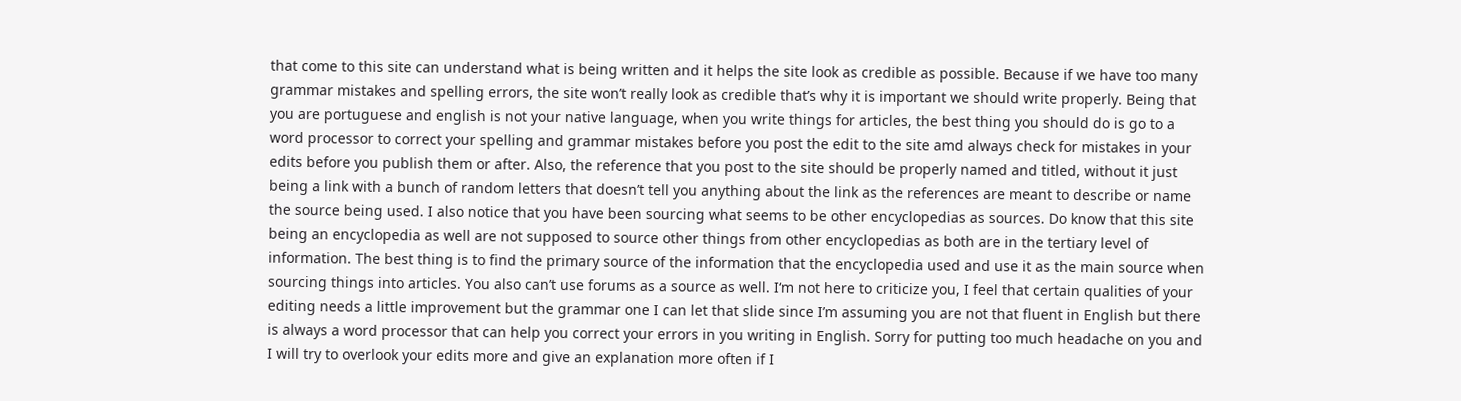that come to this site can understand what is being written and it helps the site look as credible as possible. Because if we have too many grammar mistakes and spelling errors, the site won’t really look as credible that’s why it is important we should write properly. Being that you are portuguese and english is not your native language, when you write things for articles, the best thing you should do is go to a word processor to correct your spelling and grammar mistakes before you post the edit to the site amd always check for mistakes in your edits before you publish them or after. Also, the reference that you post to the site should be properly named and titled, without it just being a link with a bunch of random letters that doesn’t tell you anything about the link as the references are meant to describe or name the source being used. I also notice that you have been sourcing what seems to be other encyclopedias as sources. Do know that this site being an encyclopedia as well are not supposed to source other things from other encyclopedias as both are in the tertiary level of information. The best thing is to find the primary source of the information that the encyclopedia used and use it as the main source when sourcing things into articles. You also can’t use forums as a source as well. I‘m not here to criticize you, I feel that certain qualities of your editing needs a little improvement but the grammar one I can let that slide since I’m assuming you are not that fluent in English but there is always a word processor that can help you correct your errors in you writing in English. Sorry for putting too much headache on you and I will try to overlook your edits more and give an explanation more often if I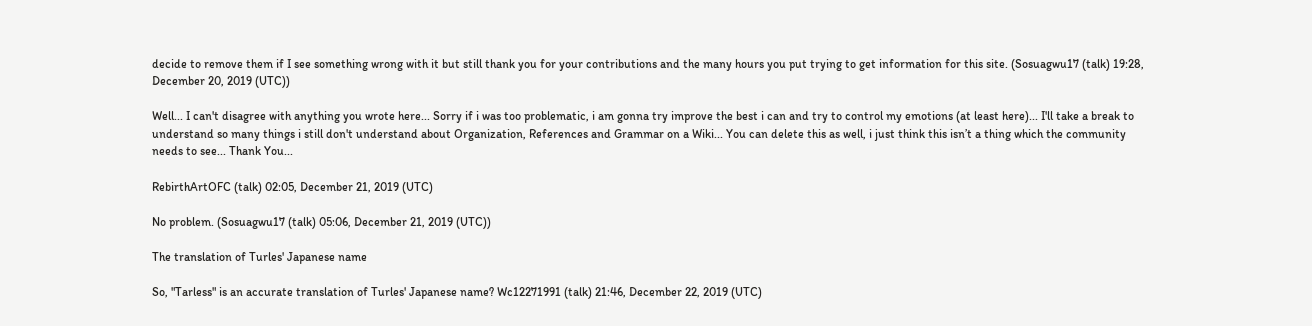decide to remove them if I see something wrong with it but still thank you for your contributions and the many hours you put trying to get information for this site. (Sosuagwu17 (talk) 19:28, December 20, 2019 (UTC))

Well... I can't disagree with anything you wrote here... Sorry if i was too problematic, i am gonna try improve the best i can and try to control my emotions (at least here)... I'll take a break to understand so many things i still don't understand about Organization, References and Grammar on a Wiki... You can delete this as well, i just think this isn’t a thing which the community needs to see... Thank You...

RebirthArtOFC (talk) 02:05, December 21, 2019 (UTC)

No problem. (Sosuagwu17 (talk) 05:06, December 21, 2019 (UTC))

The translation of Turles' Japanese name

So, "Tarless" is an accurate translation of Turles' Japanese name? Wc12271991 (talk) 21:46, December 22, 2019 (UTC)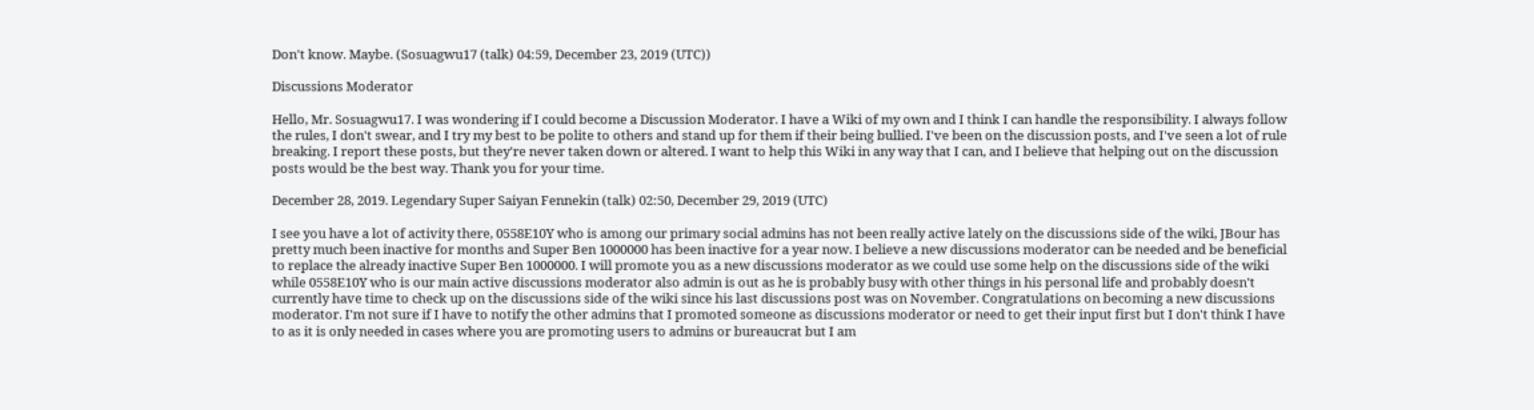Don't know. Maybe. (Sosuagwu17 (talk) 04:59, December 23, 2019 (UTC))

Discussions Moderator

Hello, Mr. Sosuagwu17. I was wondering if I could become a Discussion Moderator. I have a Wiki of my own and I think I can handle the responsibility. I always follow the rules, I don't swear, and I try my best to be polite to others and stand up for them if their being bullied. I've been on the discussion posts, and I've seen a lot of rule breaking. I report these posts, but they're never taken down or altered. I want to help this Wiki in any way that I can, and I believe that helping out on the discussion posts would be the best way. Thank you for your time.

December 28, 2019. Legendary Super Saiyan Fennekin (talk) 02:50, December 29, 2019 (UTC)

I see you have a lot of activity there, 0558E10Y who is among our primary social admins has not been really active lately on the discussions side of the wiki, JBour has pretty much been inactive for months and Super Ben 1000000 has been inactive for a year now. I believe a new discussions moderator can be needed and be beneficial to replace the already inactive Super Ben 1000000. I will promote you as a new discussions moderator as we could use some help on the discussions side of the wiki while 0558E10Y who is our main active discussions moderator also admin is out as he is probably busy with other things in his personal life and probably doesn't currently have time to check up on the discussions side of the wiki since his last discussions post was on November. Congratulations on becoming a new discussions moderator. I'm not sure if I have to notify the other admins that I promoted someone as discussions moderator or need to get their input first but I don't think I have to as it is only needed in cases where you are promoting users to admins or bureaucrat but I am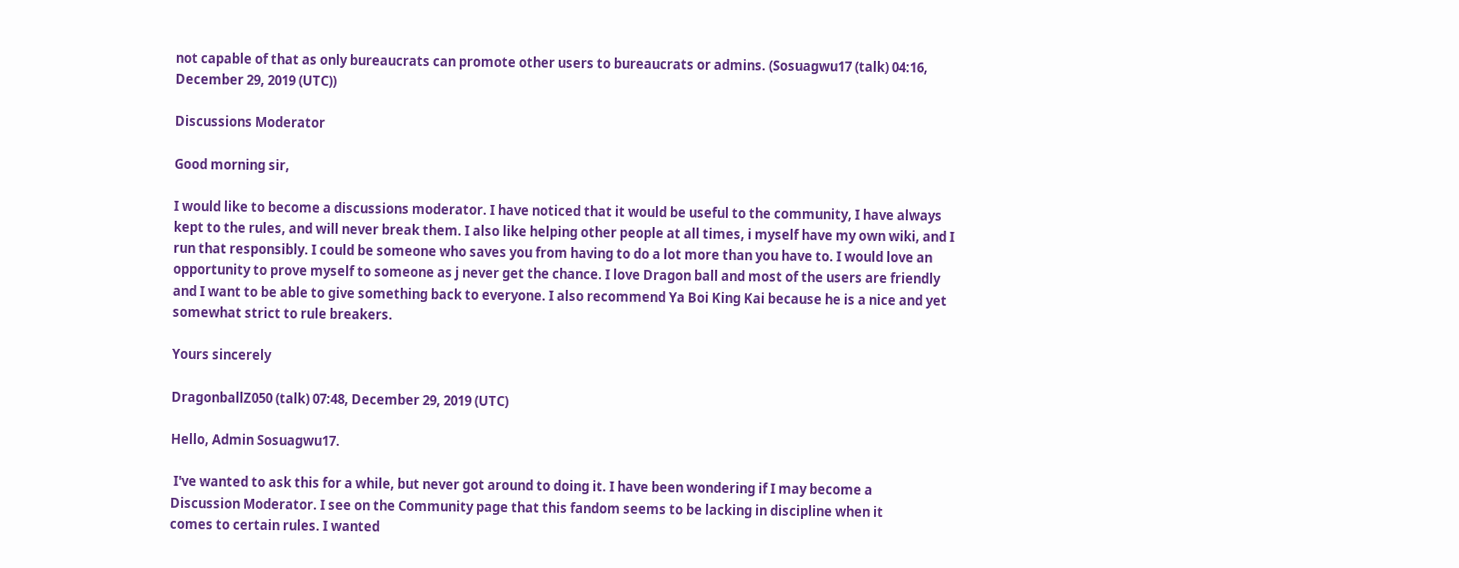not capable of that as only bureaucrats can promote other users to bureaucrats or admins. (Sosuagwu17 (talk) 04:16, December 29, 2019 (UTC))

Discussions Moderator

Good morning sir,

I would like to become a discussions moderator. I have noticed that it would be useful to the community, I have always kept to the rules, and will never break them. I also like helping other people at all times, i myself have my own wiki, and I run that responsibly. I could be someone who saves you from having to do a lot more than you have to. I would love an opportunity to prove myself to someone as j never get the chance. I love Dragon ball and most of the users are friendly  and I want to be able to give something back to everyone. I also recommend Ya Boi King Kai because he is a nice and yet somewhat strict to rule breakers.

Yours sincerely

DragonballZ050 (talk) 07:48, December 29, 2019 (UTC)

Hello, Admin Sosuagwu17.

 I've wanted to ask this for a while, but never got around to doing it. I have been wondering if I may become a                 Discussion Moderator. I see on the Community page that this fandom seems to be lacking in discipline when it             comes to certain rules. I wanted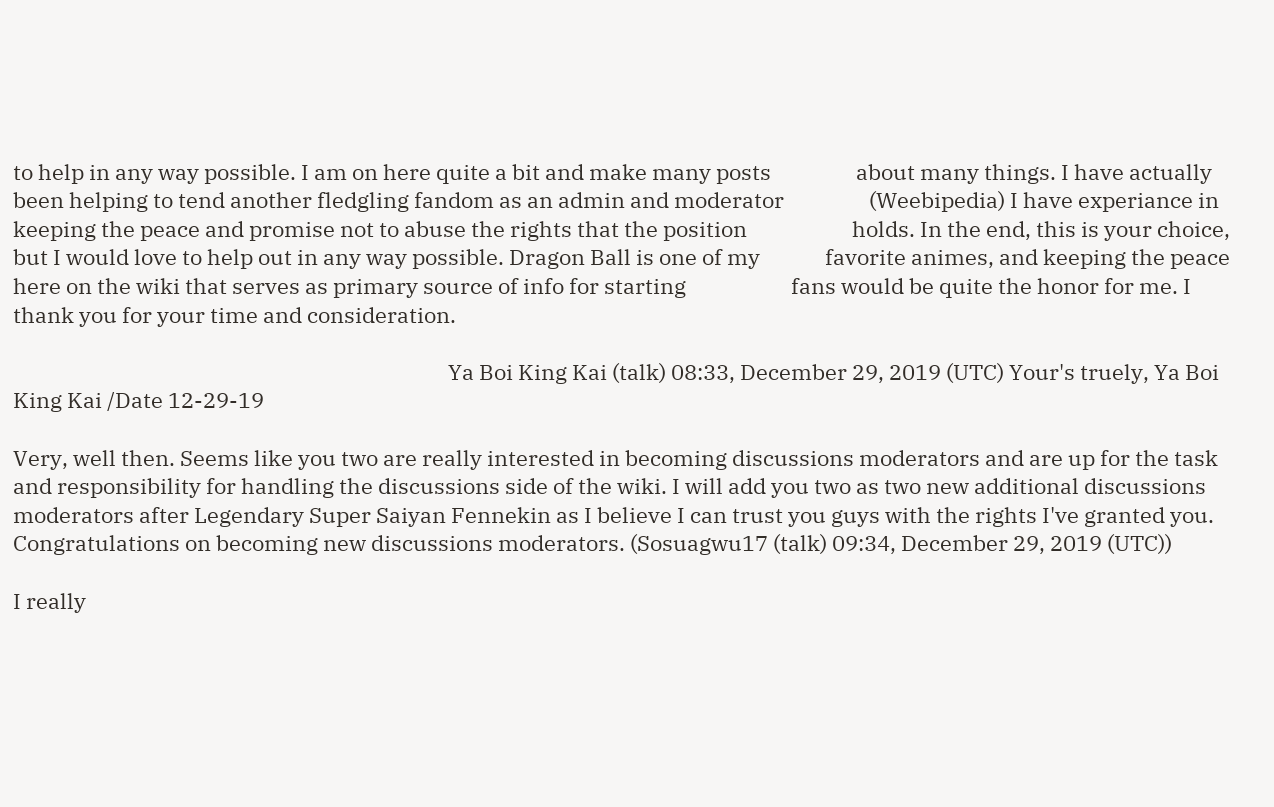to help in any way possible. I am on here quite a bit and make many posts                 about many things. I have actually been helping to tend another fledgling fandom as an admin and moderator                 (Weebipedia) I have experiance in keeping the peace and promise not to abuse the rights that the position                     holds. In the end, this is your choice, but I would love to help out in any way possible. Dragon Ball is one of my             favorite animes, and keeping the peace here on the wiki that serves as primary source of info for starting                     fans would be quite the honor for me. I thank you for your time and consideration.

                                                                                       Ya Boi King Kai (talk) 08:33, December 29, 2019 (UTC) Your's truely, Ya Boi King Kai /Date 12-29-19

Very, well then. Seems like you two are really interested in becoming discussions moderators and are up for the task and responsibility for handling the discussions side of the wiki. I will add you two as two new additional discussions moderators after Legendary Super Saiyan Fennekin as I believe I can trust you guys with the rights I've granted you. Congratulations on becoming new discussions moderators. (Sosuagwu17 (talk) 09:34, December 29, 2019 (UTC))

I really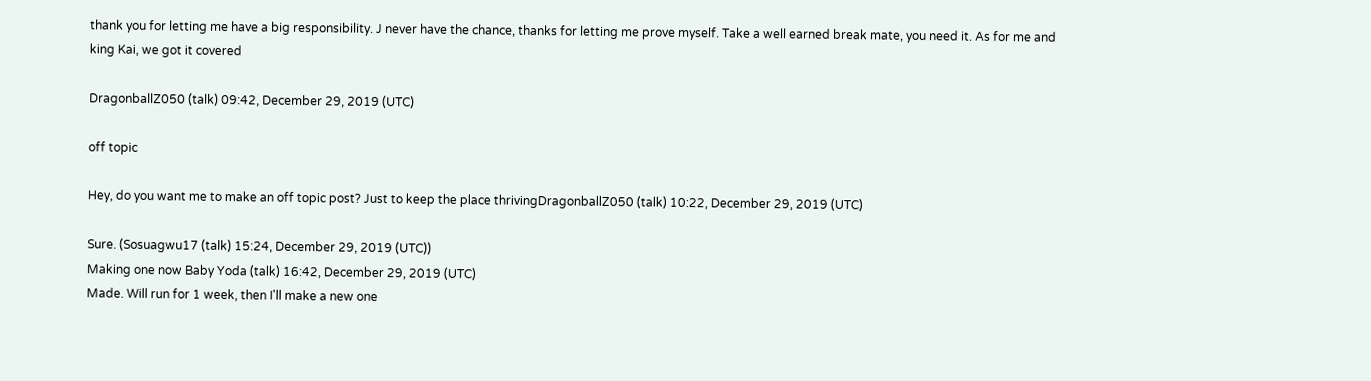thank you for letting me have a big responsibility. J never have the chance, thanks for letting me prove myself. Take a well earned break mate, you need it. As for me and king Kai, we got it covered

DragonballZ050 (talk) 09:42, December 29, 2019 (UTC)

off topic

Hey, do you want me to make an off topic post? Just to keep the place thrivingDragonballZ050 (talk) 10:22, December 29, 2019 (UTC)

Sure. (Sosuagwu17 (talk) 15:24, December 29, 2019 (UTC))
Making one now Baby Yoda (talk) 16:42, December 29, 2019 (UTC)
Made. Will run for 1 week, then I'll make a new one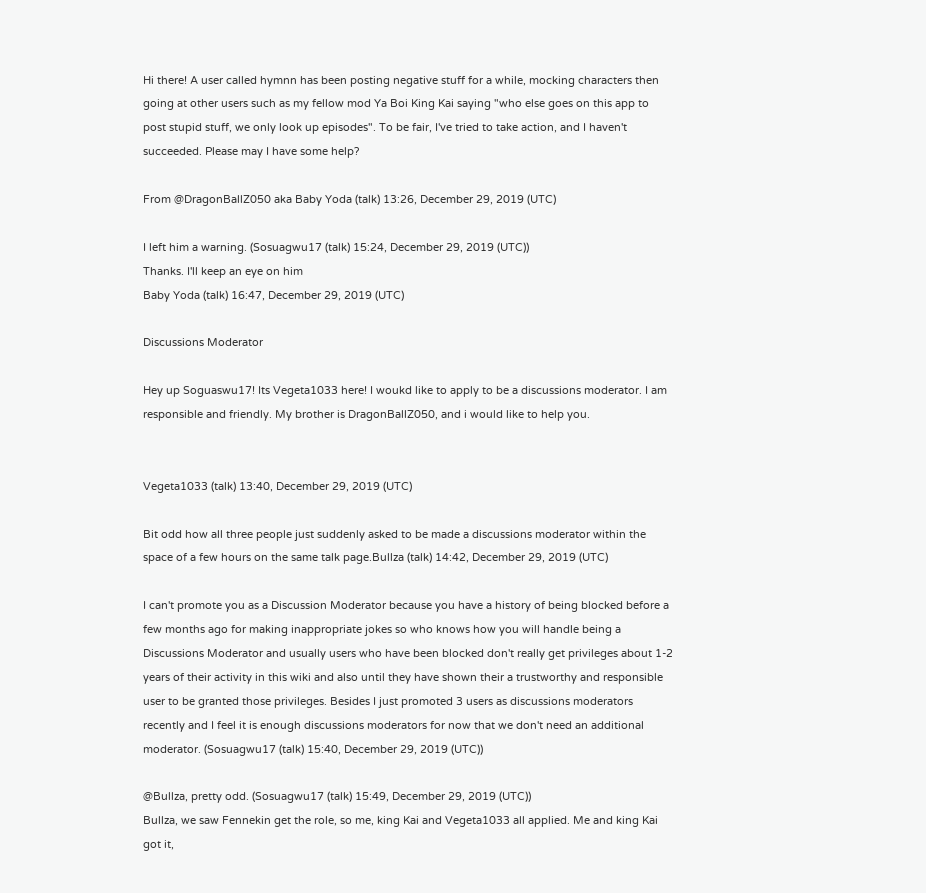Hi there! A user called hymnn has been posting negative stuff for a while, mocking characters then going at other users such as my fellow mod Ya Boi King Kai saying "who else goes on this app to post stupid stuff, we only look up episodes". To be fair, I've tried to take action, and I haven't succeeded. Please may I have some help?

From @DragonBallZ050 aka Baby Yoda (talk) 13:26, December 29, 2019 (UTC)

I left him a warning. (Sosuagwu17 (talk) 15:24, December 29, 2019 (UTC))
Thanks. I'll keep an eye on him
Baby Yoda (talk) 16:47, December 29, 2019 (UTC)

Discussions Moderator

Hey up Soguaswu17! Its Vegeta1033 here! I woukd like to apply to be a discussions moderator. I am responsible and friendly. My brother is DragonBallZ050, and i would like to help you.


Vegeta1033 (talk) 13:40, December 29, 2019 (UTC)

Bit odd how all three people just suddenly asked to be made a discussions moderator within the space of a few hours on the same talk page.Bullza (talk) 14:42, December 29, 2019 (UTC)

I can't promote you as a Discussion Moderator because you have a history of being blocked before a few months ago for making inappropriate jokes so who knows how you will handle being a Discussions Moderator and usually users who have been blocked don't really get privileges about 1-2 years of their activity in this wiki and also until they have shown their a trustworthy and responsible user to be granted those privileges. Besides I just promoted 3 users as discussions moderators recently and I feel it is enough discussions moderators for now that we don't need an additional moderator. (Sosuagwu17 (talk) 15:40, December 29, 2019 (UTC))

@Bullza, pretty odd. (Sosuagwu17 (talk) 15:49, December 29, 2019 (UTC))
Bullza, we saw Fennekin get the role, so me, king Kai and Vegeta1033 all applied. Me and king Kai got it,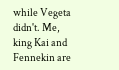while Vegeta didn't. Me, king Kai and Fennekin are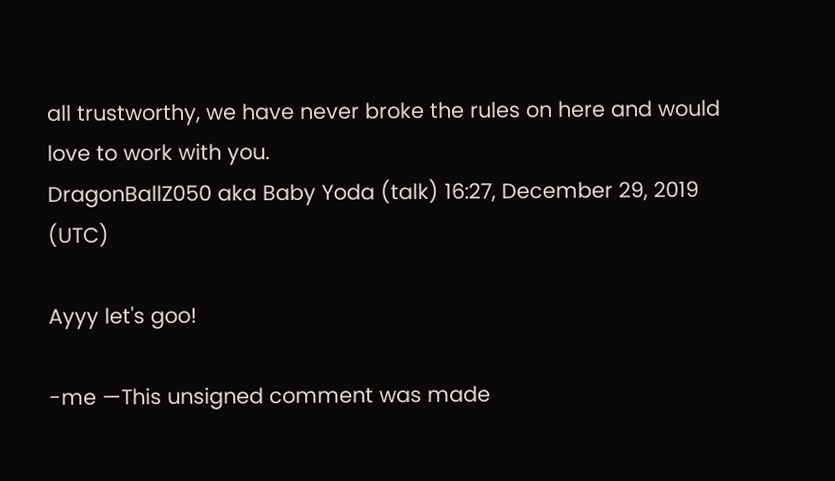all trustworthy, we have never broke the rules on here and would love to work with you.
DragonBallZ050 aka Baby Yoda (talk) 16:27, December 29, 2019 (UTC)

Ayyy let's goo!

-me —This unsigned comment was made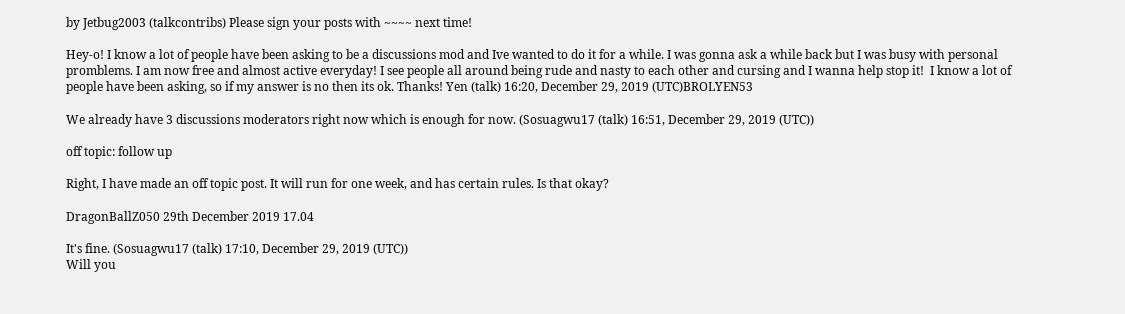by Jetbug2003 (talkcontribs) Please sign your posts with ~~~~ next time!

Hey-o! I know a lot of people have been asking to be a discussions mod and Ive wanted to do it for a while. I was gonna ask a while back but I was busy with personal promblems. I am now free and almost active everyday! I see people all around being rude and nasty to each other and cursing and I wanna help stop it!  I know a lot of people have been asking, so if my answer is no then its ok. Thanks! Yen (talk) 16:20, December 29, 2019 (UTC)BROLYEN53

We already have 3 discussions moderators right now which is enough for now. (Sosuagwu17 (talk) 16:51, December 29, 2019 (UTC))

off topic: follow up

Right, I have made an off topic post. It will run for one week, and has certain rules. Is that okay?

DragonBallZ050 29th December 2019 17.04

It's fine. (Sosuagwu17 (talk) 17:10, December 29, 2019 (UTC))
Will you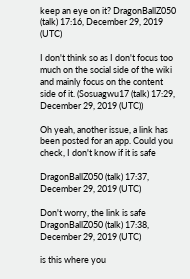keep an eye on it? DragonBallZ050 (talk) 17:16, December 29, 2019 (UTC)

I don't think so as I don't focus too much on the social side of the wiki and mainly focus on the content side of it. (Sosuagwu17 (talk) 17:29, December 29, 2019 (UTC))

Oh yeah, another issue, a link has been posted for an app. Could you check, I don't know if it is safe

DragonBallZ050 (talk) 17:37, December 29, 2019 (UTC)

Don't worry, the link is safe DragonBallZ050 (talk) 17:38, December 29, 2019 (UTC)

is this where you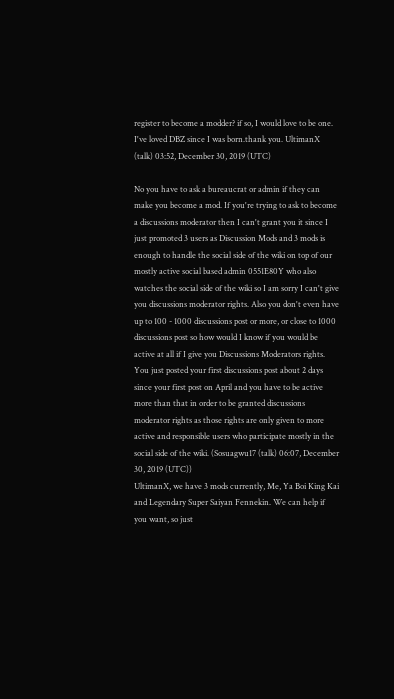register to become a modder? if so, I would love to be one. I've loved DBZ since I was born.thank you. UltimanX (talk) 03:52, December 30, 2019 (UTC)

No you have to ask a bureaucrat or admin if they can make you become a mod. If you're trying to ask to become a discussions moderator then I can't grant you it since I just promoted 3 users as Discussion Mods and 3 mods is enough to handle the social side of the wiki on top of our mostly active social based admin 0551E80Y who also watches the social side of the wiki so I am sorry I can't give you discussions moderator rights. Also you don't even have up to 100 - 1000 discussions post or more, or close to 1000 discussions post so how would I know if you would be active at all if I give you Discussions Moderators rights. You just posted your first discussions post about 2 days since your first post on April and you have to be active more than that in order to be granted discussions moderator rights as those rights are only given to more active and responsible users who participate mostly in the social side of the wiki. (Sosuagwu17 (talk) 06:07, December 30, 2019 (UTC))
UltimanX, we have 3 mods currently, Me, Ya Boi King Kai and Legendary Super Saiyan Fennekin. We can help if you want, so just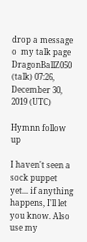drop a message o  my talk page
DragonBallZ050 (talk) 07:26, December 30, 2019 (UTC)

Hymnn follow up

I haven't seen a sock puppet yet... if anything happens, I'll let you know. Also use my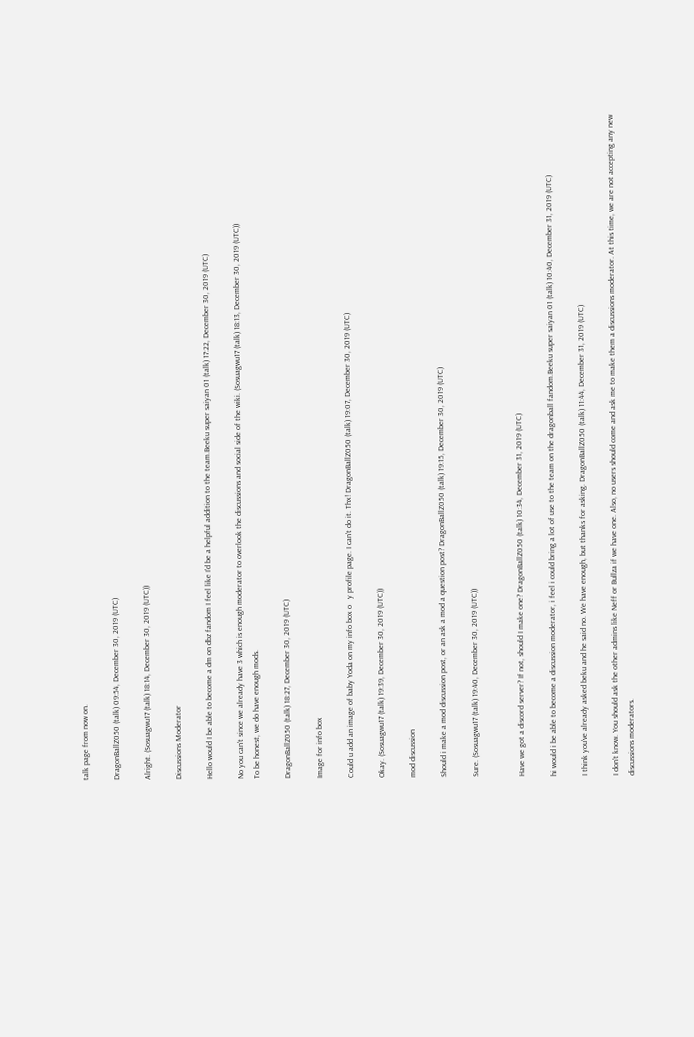talk page from now on.

DragonBallZ050 (talk) 09:54, December 30, 2019 (UTC)

Alright. (Sosuagwu17 (talk) 18:14, December 30, 2019 (UTC))

Discussions Moderator

Hello would I be able to become a dm on dbz fandom I feel like I'd be a helpful addition to the team.Beeku super saiyan 01 (talk) 17:22, December 30, 2019 (UTC)

No you can't since we already have 3 which is enough moderator to overlook the discussions and social side of the wiki. (Sosuagwu17 (talk) 18:13, December 30, 2019 (UTC))
To be honest, we do have enough mods.

DragonBallZ050 (talk) 18:27, December 30, 2019 (UTC)

Image for info box

Could u add an image of baby Yoda on my info box o   y profile page. I can't do it. Thx! DragonBallZ050 (talk) 19:07, December 30, 2019 (UTC)

Okay. (Sosuagwu17 (talk) 19:39, December 30, 2019 (UTC))

mod discussion

Should i make a mod discussion post, or an ask a mod a question post? DragonBallZ050 (talk) 19:15, December 30, 2019 (UTC)

Sure. (Sosuagwu17 (talk) 19:40, December 30, 2019 (UTC))


Have we got a discord server? If not, should I make one? DragonBallZ050 (talk) 10:34, December 31, 2019 (UTC)

hi would i be able to become a discussion moderator, i feel i could bring a lot of use to the team on the dragonball fandom.Beeku super saiyan 01 (talk) 10:40, December 31, 2019 (UTC)

I think you've already asked beku and he said no. We have enough, but thanks for asking. DragonBallZ050 (talk) 11:44, December 31, 2019 (UTC)

I don't know. You should ask the other admins like Neff or Bullza if we have one. Also, no users should come and ask me to make them a discussions moderator. At this time, we are not accepting any new discussions moderators.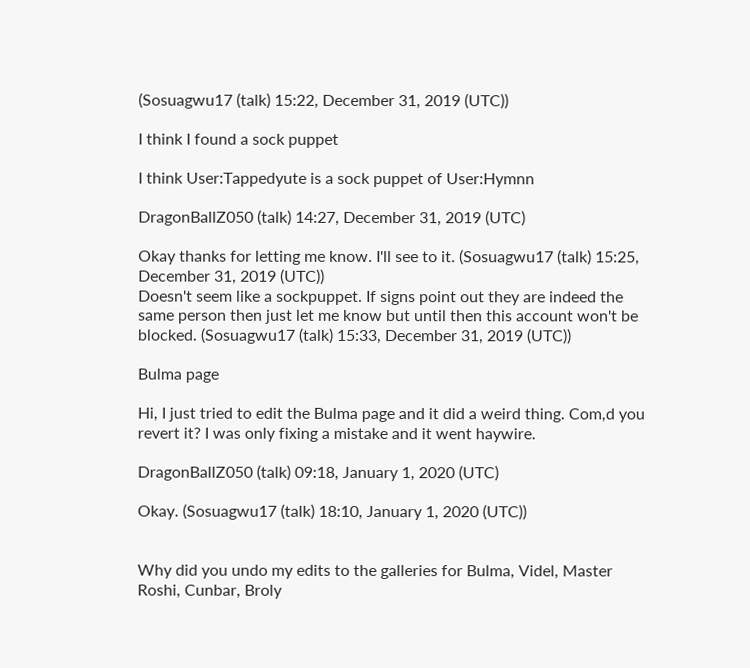(Sosuagwu17 (talk) 15:22, December 31, 2019 (UTC))

I think I found a sock puppet

I think User:Tappedyute is a sock puppet of User:Hymnn

DragonBallZ050 (talk) 14:27, December 31, 2019 (UTC)

Okay thanks for letting me know. I'll see to it. (Sosuagwu17 (talk) 15:25, December 31, 2019 (UTC))
Doesn't seem like a sockpuppet. If signs point out they are indeed the same person then just let me know but until then this account won't be blocked. (Sosuagwu17 (talk) 15:33, December 31, 2019 (UTC))

Bulma page

Hi, I just tried to edit the Bulma page and it did a weird thing. Com,d you revert it? I was only fixing a mistake and it went haywire.

DragonBallZ050 (talk) 09:18, January 1, 2020 (UTC)

Okay. (Sosuagwu17 (talk) 18:10, January 1, 2020 (UTC))


Why did you undo my edits to the galleries for Bulma, Videl, Master Roshi, Cunbar, Broly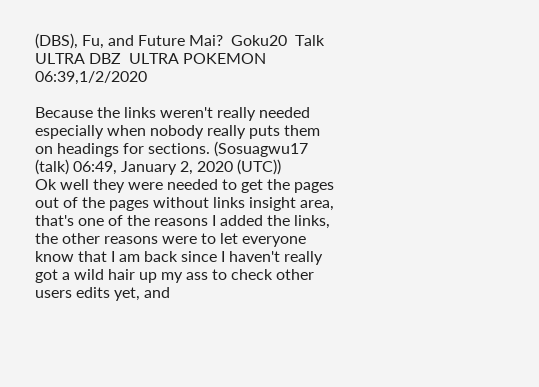(DBS), Fu, and Future Mai?  Goku20  Talk  ULTRA DBZ  ULTRA POKEMON  06:39,1/2/2020

Because the links weren't really needed especially when nobody really puts them on headings for sections. (Sosuagwu17 (talk) 06:49, January 2, 2020 (UTC))
Ok well they were needed to get the pages out of the pages without links insight area, that's one of the reasons I added the links, the other reasons were to let everyone know that I am back since I haven't really got a wild hair up my ass to check other users edits yet, and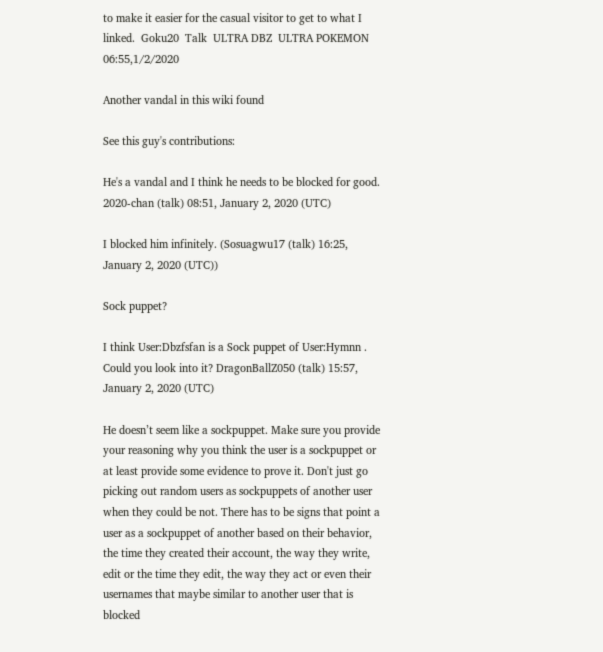to make it easier for the casual visitor to get to what I linked.  Goku20  Talk  ULTRA DBZ  ULTRA POKEMON  06:55,1/2/2020

Another vandal in this wiki found

See this guy's contributions:

He's a vandal and I think he needs to be blocked for good. 2020-chan (talk) 08:51, January 2, 2020 (UTC)

I blocked him infinitely. (Sosuagwu17 (talk) 16:25, January 2, 2020 (UTC))

Sock puppet?

I think User:Dbzfsfan is a Sock puppet of User:Hymnn . Could you look into it? DragonBallZ050 (talk) 15:57, January 2, 2020 (UTC)

He doesn’t seem like a sockpuppet. Make sure you provide your reasoning why you think the user is a sockpuppet or at least provide some evidence to prove it. Don't just go picking out random users as sockpuppets of another user when they could be not. There has to be signs that point a user as a sockpuppet of another based on their behavior, the time they created their account, the way they write, edit or the time they edit, the way they act or even their usernames that maybe similar to another user that is blocked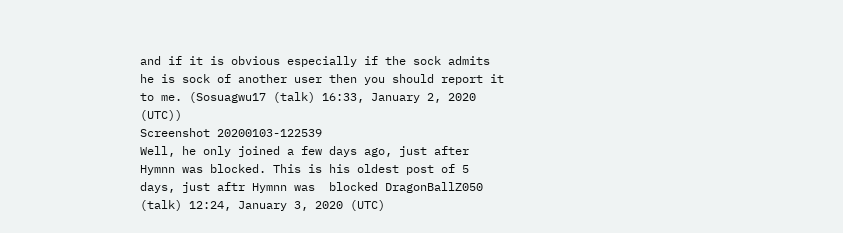and if it is obvious especially if the sock admits he is sock of another user then you should report it to me. (Sosuagwu17 (talk) 16:33, January 2, 2020 (UTC))
Screenshot 20200103-122539
Well, he only joined a few days ago, just after Hymnn was blocked. This is his oldest post of 5 days, just aftr Hymnn was  blocked DragonBallZ050 (talk) 12:24, January 3, 2020 (UTC)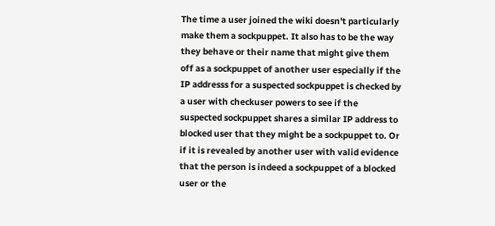The time a user joined the wiki doesn't particularly make them a sockpuppet. It also has to be the way they behave or their name that might give them off as a sockpuppet of another user especially if the IP addresss for a suspected sockpuppet is checked by a user with checkuser powers to see if the suspected sockpuppet shares a similar IP address to blocked user that they might be a sockpuppet to. Or if it is revealed by another user with valid evidence that the person is indeed a sockpuppet of a blocked user or the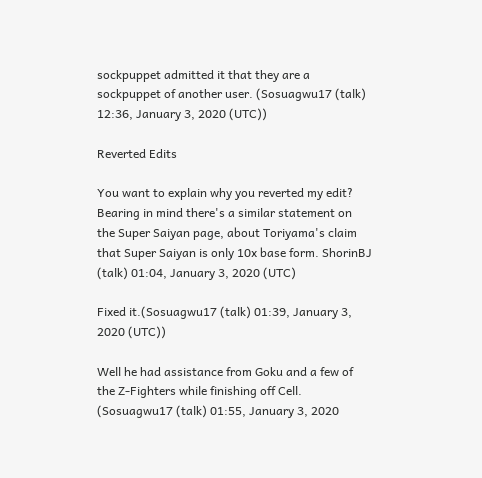sockpuppet admitted it that they are a sockpuppet of another user. (Sosuagwu17 (talk) 12:36, January 3, 2020 (UTC))

Reverted Edits

You want to explain why you reverted my edit? Bearing in mind there's a similar statement on the Super Saiyan page, about Toriyama's claim that Super Saiyan is only 10x base form. ShorinBJ (talk) 01:04, January 3, 2020 (UTC)

Fixed it.(Sosuagwu17 (talk) 01:39, January 3, 2020 (UTC))

Well he had assistance from Goku and a few of the Z-Fighters while finishing off Cell. (Sosuagwu17 (talk) 01:55, January 3, 2020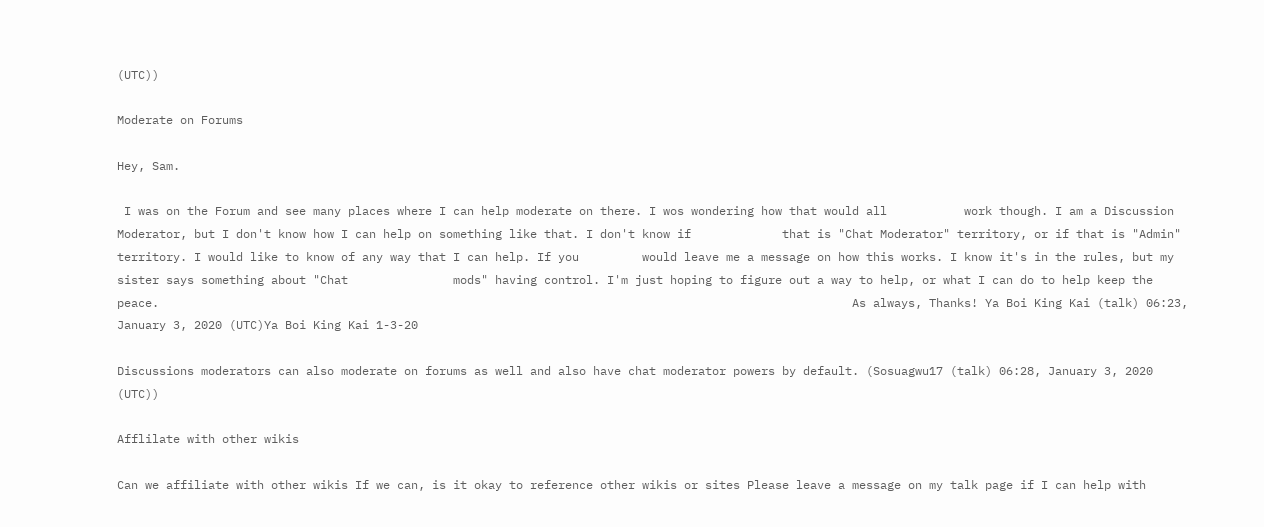(UTC))

Moderate on Forums

Hey, Sam.

 I was on the Forum and see many places where I can help moderate on there. I wos wondering how that would all           work though. I am a Discussion Moderator, but I don't know how I can help on something like that. I don't know if             that is "Chat Moderator" territory, or if that is "Admin" territory. I would like to know of any way that I can help. If you         would leave me a message on how this works. I know it's in the rules, but my sister says something about "Chat               mods" having control. I'm just hoping to figure out a way to help, or what I can do to help keep the peace.                                                                                                   As always, Thanks! Ya Boi King Kai (talk) 06:23, January 3, 2020 (UTC)Ya Boi King Kai 1-3-20

Discussions moderators can also moderate on forums as well and also have chat moderator powers by default. (Sosuagwu17 (talk) 06:28, January 3, 2020 (UTC))

Afflilate with other wikis

Can we affiliate with other wikis If we can, is it okay to reference other wikis or sites Please leave a message on my talk page if I can help with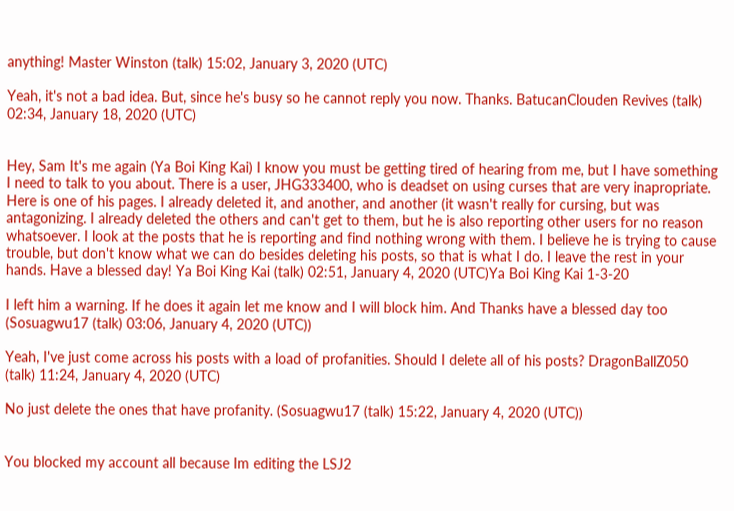anything! Master Winston (talk) 15:02, January 3, 2020 (UTC)

Yeah, it's not a bad idea. But, since he's busy so he cannot reply you now. Thanks. BatucanClouden Revives (talk) 02:34, January 18, 2020 (UTC)


Hey, Sam It's me again (Ya Boi King Kai) I know you must be getting tired of hearing from me, but I have something I need to talk to you about. There is a user, JHG333400, who is deadset on using curses that are very inapropriate. Here is one of his pages. I already deleted it, and another, and another (it wasn't really for cursing, but was antagonizing. I already deleted the others and can't get to them, but he is also reporting other users for no reason whatsoever. I look at the posts that he is reporting and find nothing wrong with them. I believe he is trying to cause trouble, but don't know what we can do besides deleting his posts, so that is what I do. I leave the rest in your hands. Have a blessed day! Ya Boi King Kai (talk) 02:51, January 4, 2020 (UTC)Ya Boi King Kai 1-3-20

I left him a warning. If he does it again let me know and I will block him. And Thanks have a blessed day too (Sosuagwu17 (talk) 03:06, January 4, 2020 (UTC))

Yeah, I've just come across his posts with a load of profanities. Should I delete all of his posts? DragonBallZ050 (talk) 11:24, January 4, 2020 (UTC)

No just delete the ones that have profanity. (Sosuagwu17 (talk) 15:22, January 4, 2020 (UTC))


You blocked my account all because Im editing the LSJ2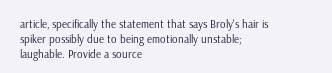article, specifically the statement that says Broly's hair is spiker possibly due to being emotionally unstable; laughable. Provide a source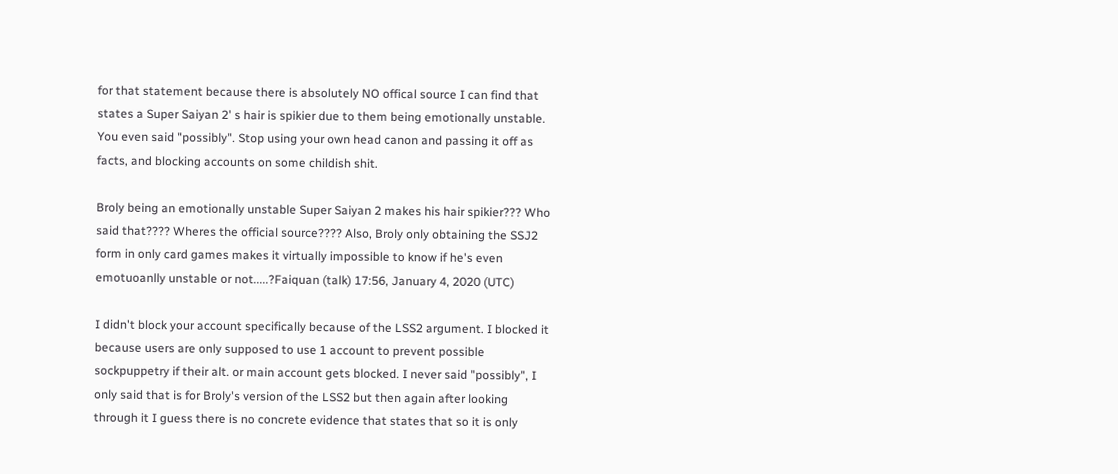for that statement because there is absolutely NO offical source I can find that states a Super Saiyan 2' s hair is spikier due to them being emotionally unstable. You even said "possibly". Stop using your own head canon and passing it off as facts, and blocking accounts on some childish shit.

Broly being an emotionally unstable Super Saiyan 2 makes his hair spikier??? Who said that???? Wheres the official source???? Also, Broly only obtaining the SSJ2 form in only card games makes it virtually impossible to know if he's even emotuoanlly unstable or not.....?Faiquan (talk) 17:56, January 4, 2020 (UTC)

I didn't block your account specifically because of the LSS2 argument. I blocked it because users are only supposed to use 1 account to prevent possible sockpuppetry if their alt. or main account gets blocked. I never said "possibly", I only said that is for Broly's version of the LSS2 but then again after looking through it I guess there is no concrete evidence that states that so it is only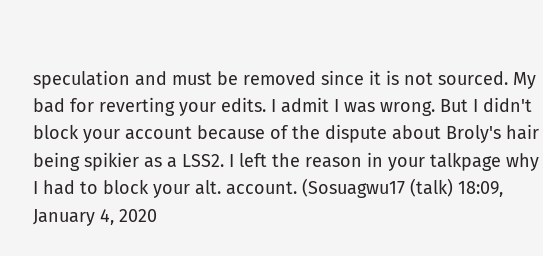speculation and must be removed since it is not sourced. My bad for reverting your edits. I admit I was wrong. But I didn't block your account because of the dispute about Broly's hair being spikier as a LSS2. I left the reason in your talkpage why I had to block your alt. account. (Sosuagwu17 (talk) 18:09, January 4, 2020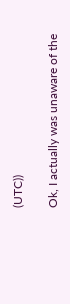(UTC))

Ok, I actually was unaware of the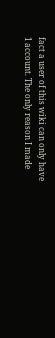fact a user of this wiki can only have 1 account. The only reason I made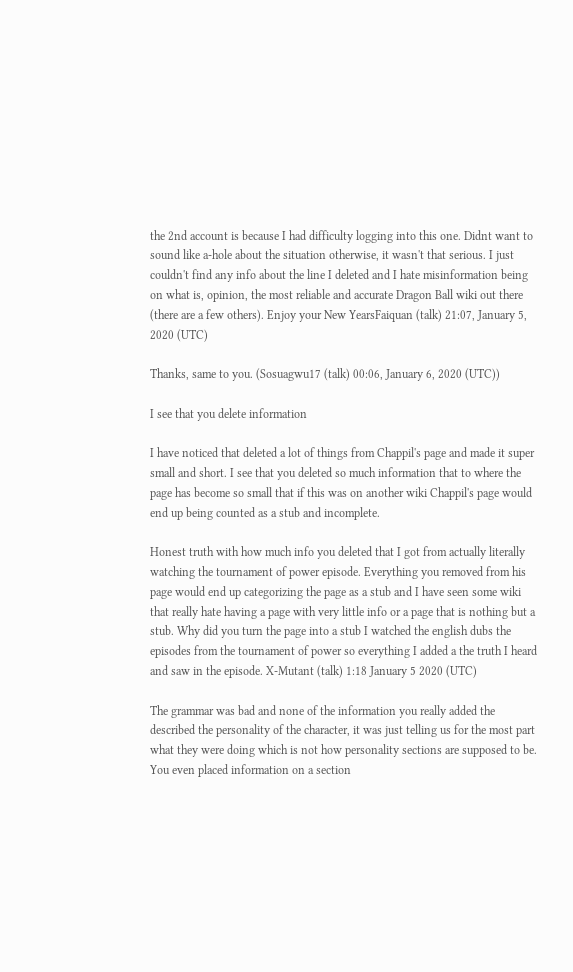the 2nd account is because I had difficulty logging into this one. Didnt want to sound like a-hole about the situation otherwise, it wasn't that serious. I just couldn't find any info about the line I deleted and I hate misinformation being on what is, opinion, the most reliable and accurate Dragon Ball wiki out there (there are a few others). Enjoy your New YearsFaiquan (talk) 21:07, January 5, 2020 (UTC)

Thanks, same to you. (Sosuagwu17 (talk) 00:06, January 6, 2020 (UTC))

I see that you delete information

I have noticed that deleted a lot of things from Chappil's page and made it super small and short. I see that you deleted so much information that to where the page has become so small that if this was on another wiki Chappil's page would end up being counted as a stub and incomplete.

Honest truth with how much info you deleted that I got from actually literally watching the tournament of power episode. Everything you removed from his page would end up categorizing the page as a stub and I have seen some wiki that really hate having a page with very little info or a page that is nothing but a stub. Why did you turn the page into a stub I watched the english dubs the episodes from the tournament of power so everything I added a the truth I heard and saw in the episode. X-Mutant (talk) 1:18 January 5 2020 (UTC)

The grammar was bad and none of the information you really added the described the personality of the character, it was just telling us for the most part what they were doing which is not how personality sections are supposed to be. You even placed information on a section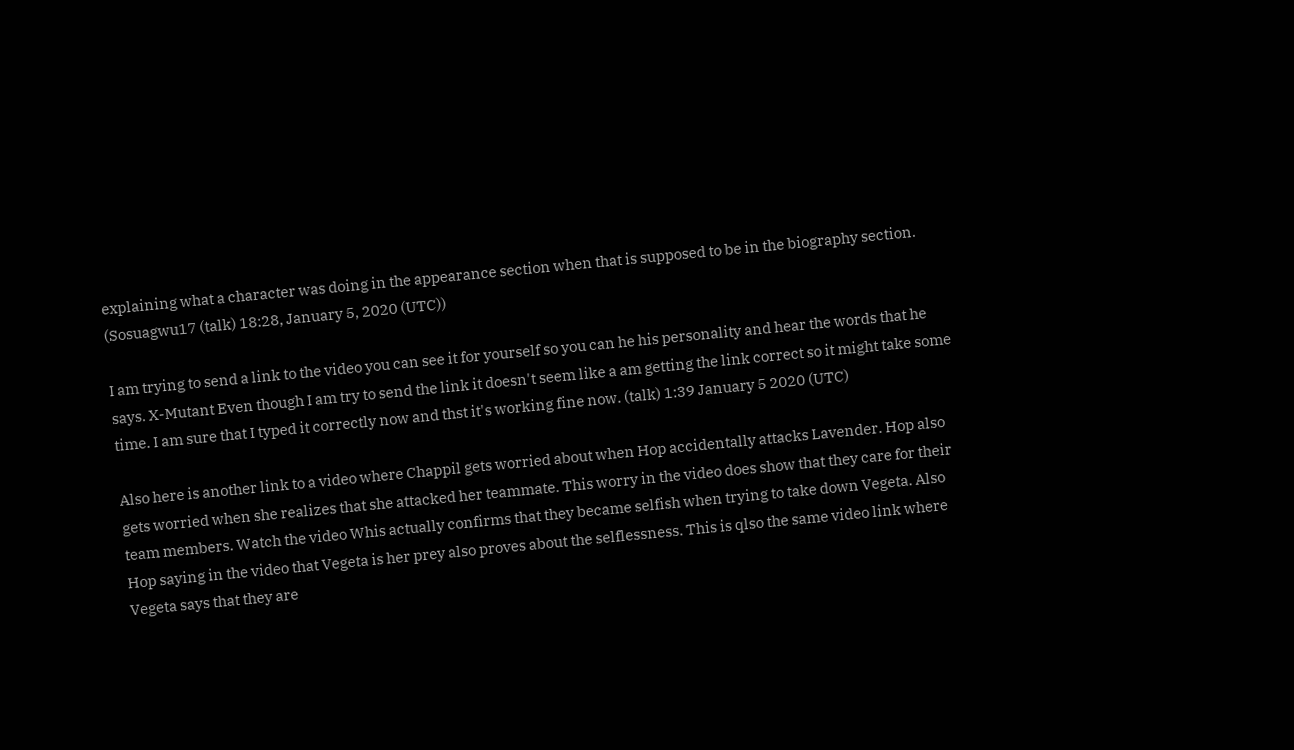explaining what a character was doing in the appearance section when that is supposed to be in the biography section. (Sosuagwu17 (talk) 18:28, January 5, 2020 (UTC))

I am trying to send a link to the video you can see it for yourself so you can he his personality and hear the words that he says. X-Mutant Even though I am try to send the link it doesn't seem like a am getting the link correct so it might take some time. I am sure that I typed it correctly now and thst it's working fine now. (talk) 1:39 January 5 2020 (UTC)

Also here is another link to a video where Chappil gets worried about when Hop accidentally attacks Lavender. Hop also gets worried when she realizes that she attacked her teammate. This worry in the video does show that they care for their team members. Watch the video Whis actually confirms that they became selfish when trying to take down Vegeta. Also Hop saying in the video that Vegeta is her prey also proves about the selflessness. This is qlso the same video link where Vegeta says that they are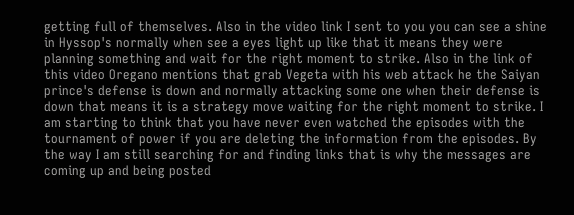getting full of themselves. Also in the video link I sent to you you can see a shine in Hyssop's normally when see a eyes light up like that it means they were planning something and wait for the right moment to strike. Also in the link of this video Oregano mentions that grab Vegeta with his web attack he the Saiyan prince's defense is down and normally attacking some one when their defense is down that means it is a strategy move waiting for the right moment to strike. I am starting to think that you have never even watched the episodes with the tournament of power if you are deleting the information from the episodes. By the way I am still searching for and finding links that is why the messages are coming up and being posted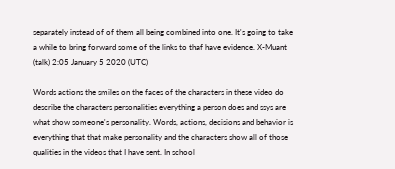separately instead of of them all being combined into one. It's going to take a while to bring forward some of the links to thaf have evidence. X-Muant (talk) 2:05 January 5 2020 (UTC)

Words actions the smiles on the faces of the characters in these video do describe the characters personalities everything a person does and ssys are what show someone's personality. Words, actions, decisions and behavior is everything that that make personality and the characters show all of those qualities in the videos that I have sent. In school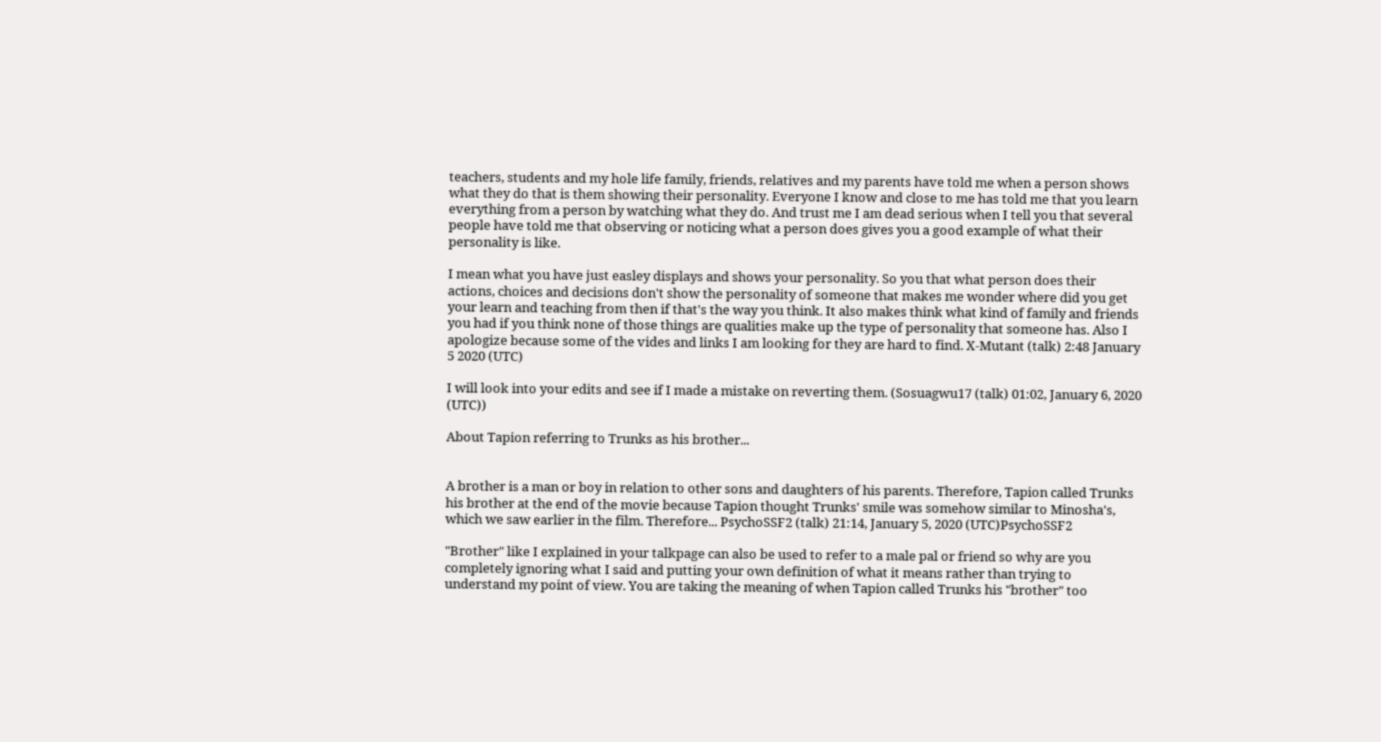teachers, students and my hole life family, friends, relatives and my parents have told me when a person shows what they do that is them showing their personality. Everyone I know and close to me has told me that you learn everything from a person by watching what they do. And trust me I am dead serious when I tell you that several people have told me that observing or noticing what a person does gives you a good example of what their personality is like.

I mean what you have just easley displays and shows your personality. So you that what person does their actions, choices and decisions don't show the personality of someone that makes me wonder where did you get your learn and teaching from then if that's the way you think. It also makes think what kind of family and friends you had if you think none of those things are qualities make up the type of personality that someone has. Also I apologize because some of the vides and links I am looking for they are hard to find. X-Mutant (talk) 2:48 January 5 2020 (UTC)

I will look into your edits and see if I made a mistake on reverting them. (Sosuagwu17 (talk) 01:02, January 6, 2020 (UTC))

About Tapion referring to Trunks as his brother...


A brother is a man or boy in relation to other sons and daughters of his parents. Therefore, Tapion called Trunks his brother at the end of the movie because Tapion thought Trunks' smile was somehow similar to Minosha's, which we saw earlier in the film. Therefore... PsychoSSF2 (talk) 21:14, January 5, 2020 (UTC)PsychoSSF2

"Brother" like I explained in your talkpage can also be used to refer to a male pal or friend so why are you completely ignoring what I said and putting your own definition of what it means rather than trying to understand my point of view. You are taking the meaning of when Tapion called Trunks his "brother" too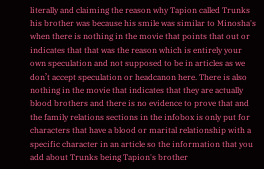literally and claiming the reason why Tapion called Trunks his brother was because his smile was similar to Minosha's when there is nothing in the movie that points that out or indicates that that was the reason which is entirely your own speculation and not supposed to be in articles as we don’t accept speculation or headcanon here. There is also nothing in the movie that indicates that they are actually blood brothers and there is no evidence to prove that and the family relations sections in the infobox is only put for characters that have a blood or marital relationship with a specific character in an article so the information that you add about Trunks being Tapion's brother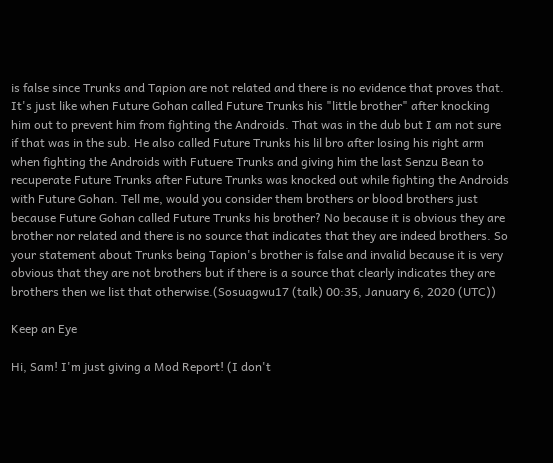is false since Trunks and Tapion are not related and there is no evidence that proves that. It's just like when Future Gohan called Future Trunks his "little brother" after knocking him out to prevent him from fighting the Androids. That was in the dub but I am not sure if that was in the sub. He also called Future Trunks his lil bro after losing his right arm when fighting the Androids with Futuere Trunks and giving him the last Senzu Bean to recuperate Future Trunks after Future Trunks was knocked out while fighting the Androids with Future Gohan. Tell me, would you consider them brothers or blood brothers just because Future Gohan called Future Trunks his brother? No because it is obvious they are brother nor related and there is no source that indicates that they are indeed brothers. So your statement about Trunks being Tapion's brother is false and invalid because it is very obvious that they are not brothers but if there is a source that clearly indicates they are brothers then we list that otherwise.(Sosuagwu17 (talk) 00:35, January 6, 2020 (UTC))

Keep an Eye

Hi, Sam! I'm just giving a Mod Report! (I don't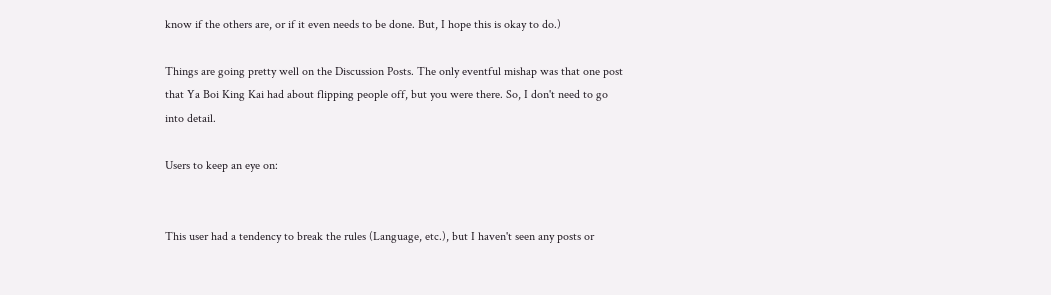know if the others are, or if it even needs to be done. But, I hope this is okay to do.)

Things are going pretty well on the Discussion Posts. The only eventful mishap was that one post that Ya Boi King Kai had about flipping people off, but you were there. So, I don't need to go into detail.

Users to keep an eye on:


This user had a tendency to break the rules (Language, etc.), but I haven't seen any posts or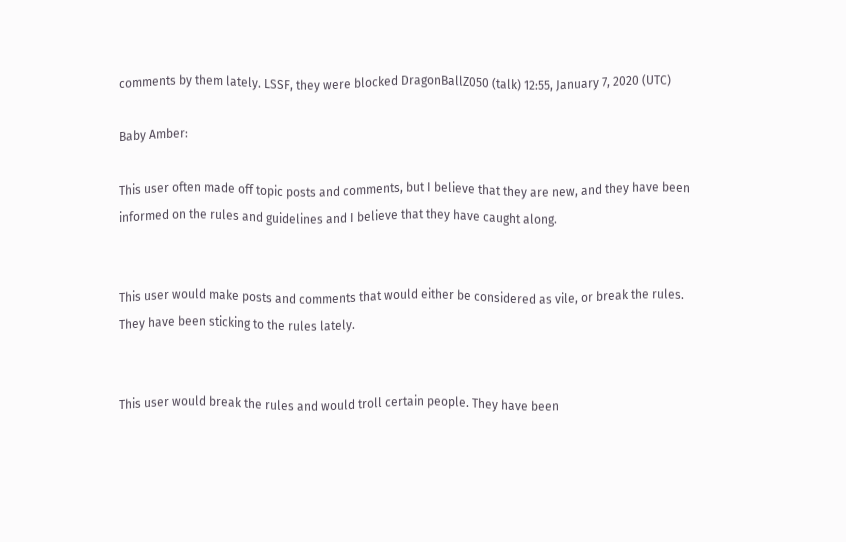comments by them lately. LSSF, they were blocked DragonBallZ050 (talk) 12:55, January 7, 2020 (UTC)

Baby Amber:

This user often made off topic posts and comments, but I believe that they are new, and they have been informed on the rules and guidelines and I believe that they have caught along.


This user would make posts and comments that would either be considered as vile, or break the rules. They have been sticking to the rules lately.


This user would break the rules and would troll certain people. They have been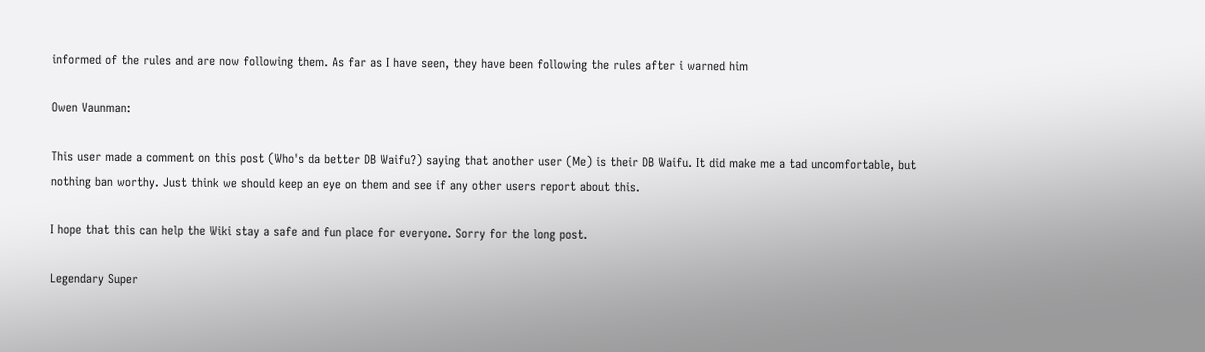informed of the rules and are now following them. As far as I have seen, they have been following the rules after i warned him

Owen Vaunman:

This user made a comment on this post (Who's da better DB Waifu?) saying that another user (Me) is their DB Waifu. It did make me a tad uncomfortable, but nothing ban worthy. Just think we should keep an eye on them and see if any other users report about this.

I hope that this can help the Wiki stay a safe and fun place for everyone. Sorry for the long post.

Legendary Super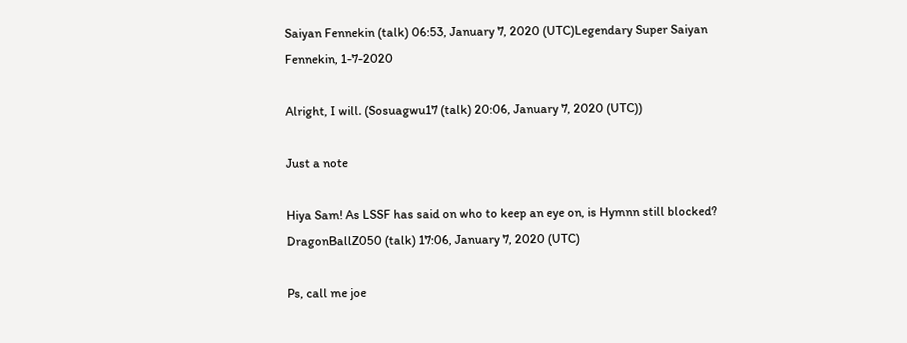Saiyan Fennekin (talk) 06:53, January 7, 2020 (UTC)Legendary Super Saiyan Fennekin, 1-7-2020

Alright, I will. (Sosuagwu17 (talk) 20:06, January 7, 2020 (UTC))

Just a note

Hiya Sam! As LSSF has said on who to keep an eye on, is Hymnn still blocked? DragonBallZ050 (talk) 17:06, January 7, 2020 (UTC)

Ps, call me joe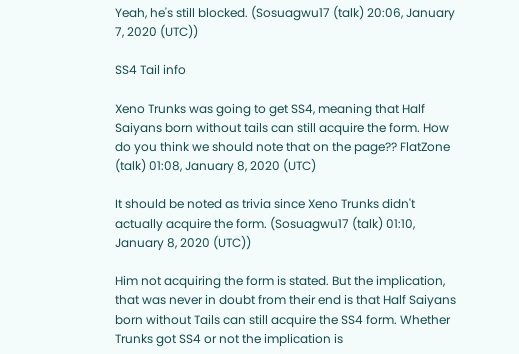Yeah, he's still blocked. (Sosuagwu17 (talk) 20:06, January 7, 2020 (UTC))

SS4 Tail info

Xeno Trunks was going to get SS4, meaning that Half Saiyans born without tails can still acquire the form. How do you think we should note that on the page?? FlatZone (talk) 01:08, January 8, 2020 (UTC)

It should be noted as trivia since Xeno Trunks didn't actually acquire the form. (Sosuagwu17 (talk) 01:10, January 8, 2020 (UTC))

Him not acquiring the form is stated. But the implication, that was never in doubt from their end is that Half Saiyans born without Tails can still acquire the SS4 form. Whether Trunks got SS4 or not the implication is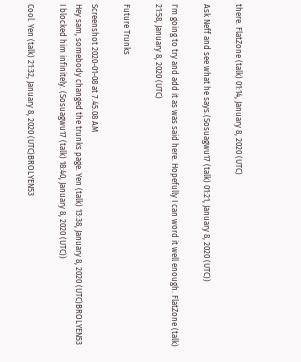there. FlatZone (talk) 01:14, January 8, 2020 (UTC)

Ask Neff and see what he says.(Sosuagwu17 (talk) 01:21, January 8, 2020 (UTC))

I'm going to try and add it as was said here. Hopefully I can word it well enough. FlatZone (talk) 21:58, January 8, 2020 (UTC)

Future Trunks

Screenshot 2020-01-08 at 7.45.08 AM
Hey sam, somebody changed the trunks page. Yen (talk) 13:38, January 8, 2020 (UTC)BROLYEN53
I blocked him infinitely. (Sosuagwu17 (talk) 18:40, January 8, 2020 (UTC))

Cool. Yen (talk) 21:32, January 8, 2020 (UTC)BROLYEN53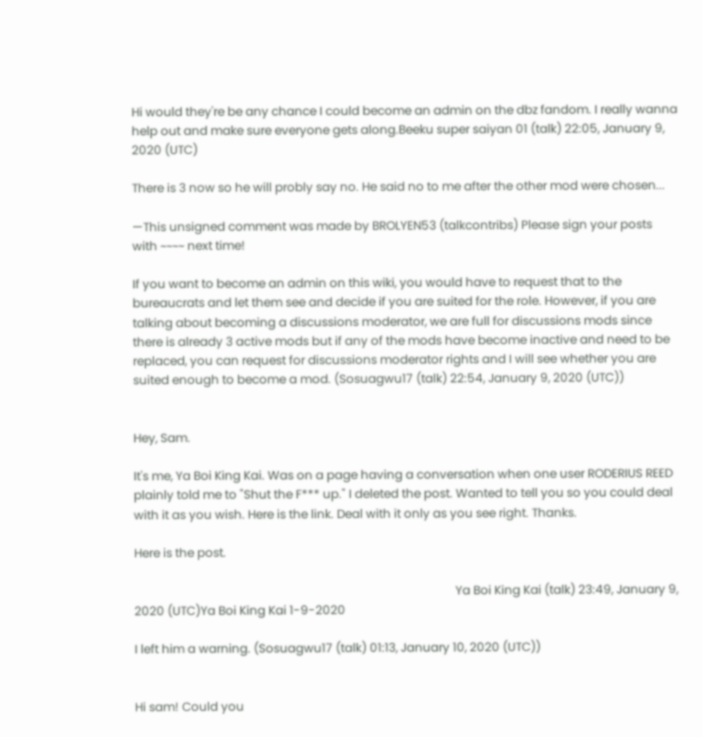Hi would they're be any chance I could become an admin on the dbz fandom. I really wanna help out and make sure everyone gets along.Beeku super saiyan 01 (talk) 22:05, January 9, 2020 (UTC)

There is 3 now so he will probly say no. He said no to me after the other mod were chosen...

—This unsigned comment was made by BROLYEN53 (talkcontribs) Please sign your posts with ~~~~ next time!

If you want to become an admin on this wiki, you would have to request that to the bureaucrats and let them see and decide if you are suited for the role. However, if you are talking about becoming a discussions moderator, we are full for discussions mods since there is already 3 active mods but if any of the mods have become inactive and need to be replaced, you can request for discussions moderator rights and I will see whether you are suited enough to become a mod. (Sosuagwu17 (talk) 22:54, January 9, 2020 (UTC))


Hey, Sam.

It's me, Ya Boi King Kai. Was on a page having a conversation when one user RODERIUS REED plainly told me to "Shut the F*** up." I deleted the post. Wanted to tell you so you could deal with it as you wish. Here is the link. Deal with it only as you see right. Thanks.

Here is the post.

                                                                                                           Ya Boi King Kai (talk) 23:49, January 9, 2020 (UTC)Ya Boi King Kai 1-9-2020

I left him a warning. (Sosuagwu17 (talk) 01:13, January 10, 2020 (UTC))


Hi sam! Could you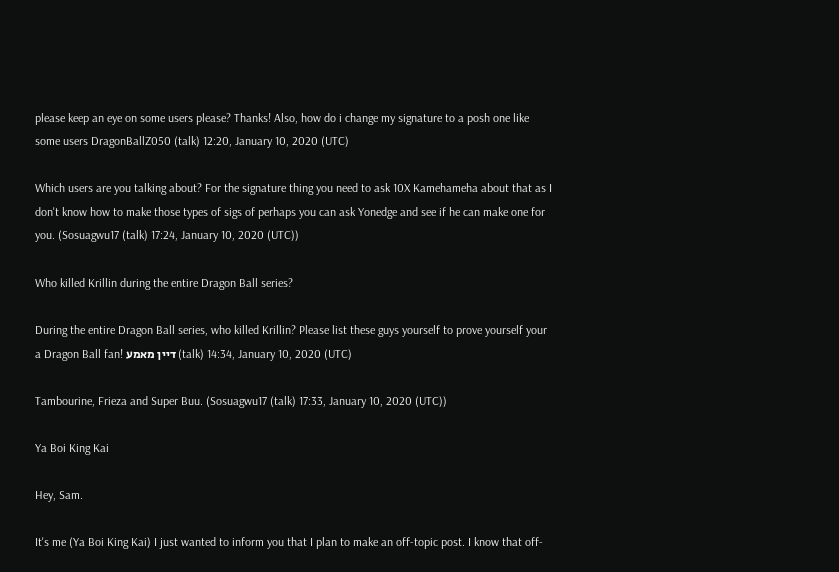please keep an eye on some users please? Thanks! Also, how do i change my signature to a posh one like some users DragonBallZ050 (talk) 12:20, January 10, 2020 (UTC)

Which users are you talking about? For the signature thing you need to ask 10X Kamehameha about that as I don't know how to make those types of sigs of perhaps you can ask Yonedge and see if he can make one for you. (Sosuagwu17 (talk) 17:24, January 10, 2020 (UTC))

Who killed Krillin during the entire Dragon Ball series?

During the entire Dragon Ball series, who killed Krillin? Please list these guys yourself to prove yourself your a Dragon Ball fan! דיין מאמע (talk) 14:34, January 10, 2020 (UTC)

Tambourine, Frieza and Super Buu. (Sosuagwu17 (talk) 17:33, January 10, 2020 (UTC))

Ya Boi King Kai

Hey, Sam.

It's me (Ya Boi King Kai) I just wanted to inform you that I plan to make an off-topic post. I know that off-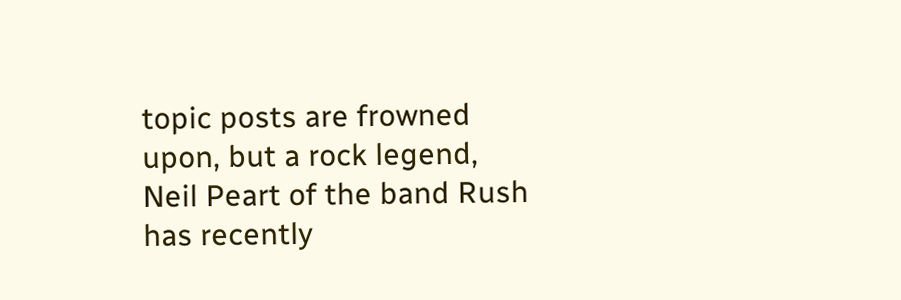topic posts are frowned upon, but a rock legend, Neil Peart of the band Rush has recently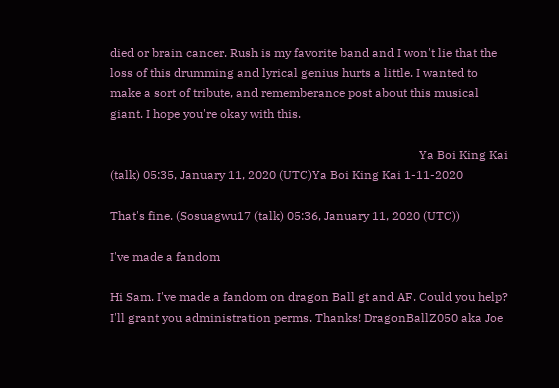died or brain cancer. Rush is my favorite band and I won't lie that the loss of this drumming and lyrical genius hurts a little. I wanted to make a sort of tribute, and rememberance post about this musical giant. I hope you're okay with this.

                                                                                                       Ya Boi King Kai (talk) 05:35, January 11, 2020 (UTC)Ya Boi King Kai 1-11-2020

That's fine. (Sosuagwu17 (talk) 05:36, January 11, 2020 (UTC))

I've made a fandom

Hi Sam. I've made a fandom on dragon Ball gt and AF. Could you help? I'll grant you administration perms. Thanks! DragonBallZ050 aka Joe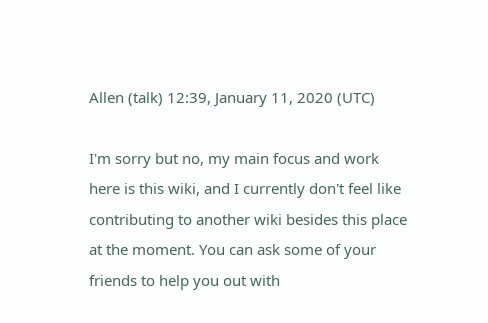Allen (talk) 12:39, January 11, 2020 (UTC)

I'm sorry but no, my main focus and work here is this wiki, and I currently don't feel like contributing to another wiki besides this place at the moment. You can ask some of your friends to help you out with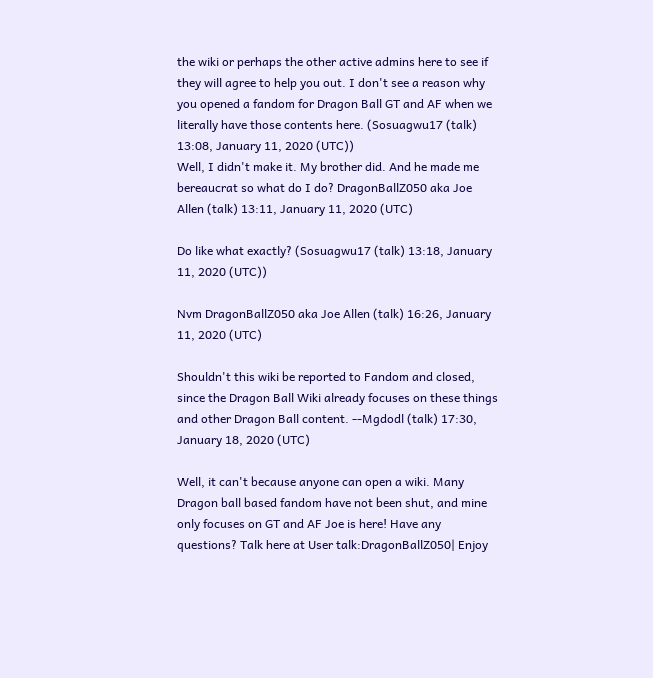the wiki or perhaps the other active admins here to see if they will agree to help you out. I don't see a reason why you opened a fandom for Dragon Ball GT and AF when we literally have those contents here. (Sosuagwu17 (talk) 13:08, January 11, 2020 (UTC))
Well, I didn't make it. My brother did. And he made me bereaucrat so what do I do? DragonBallZ050 aka Joe Allen (talk) 13:11, January 11, 2020 (UTC)

Do like what exactly? (Sosuagwu17 (talk) 13:18, January 11, 2020 (UTC))

Nvm DragonBallZ050 aka Joe Allen (talk) 16:26, January 11, 2020 (UTC)

Shouldn't this wiki be reported to Fandom and closed, since the Dragon Ball Wiki already focuses on these things and other Dragon Ball content. --Mgdodl (talk) 17:30, January 18, 2020 (UTC)

Well, it can't because anyone can open a wiki. Many Dragon ball based fandom have not been shut, and mine only focuses on GT and AF Joe is here! Have any questions? Talk here at User talk:DragonBallZ050| Enjoy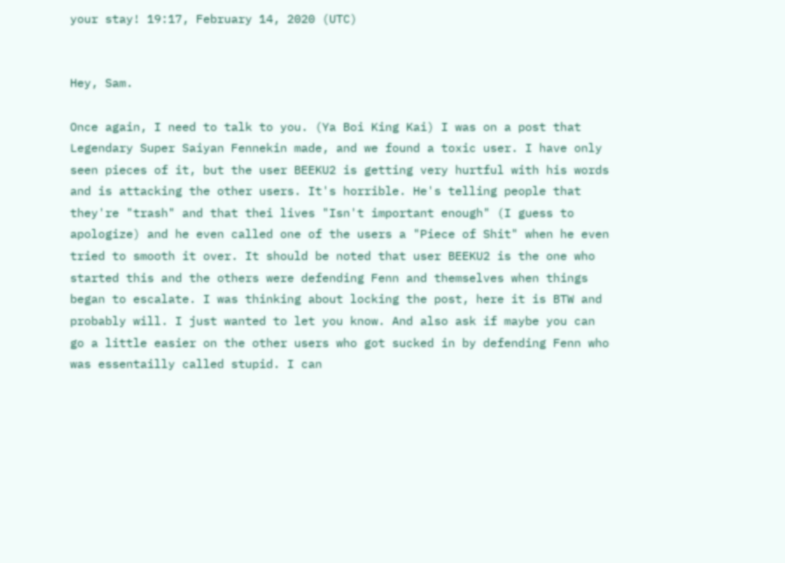your stay! 19:17, February 14, 2020 (UTC)


Hey, Sam.

Once again, I need to talk to you. (Ya Boi King Kai) I was on a post that Legendary Super Saiyan Fennekin made, and we found a toxic user. I have only seen pieces of it, but the user BEEKU2 is getting very hurtful with his words and is attacking the other users. It's horrible. He's telling people that they're "trash" and that thei lives "Isn't important enough" (I guess to apologize) and he even called one of the users a "Piece of Shit" when he even tried to smooth it over. It should be noted that user BEEKU2 is the one who started this and the others were defending Fenn and themselves when things began to escalate. I was thinking about locking the post, here it is BTW and probably will. I just wanted to let you know. And also ask if maybe you can go a little easier on the other users who got sucked in by defending Fenn who was essentailly called stupid. I can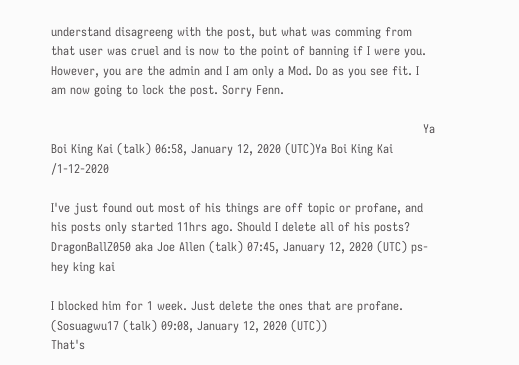understand disagreeng with the post, but what was comming from that user was cruel and is now to the point of banning if I were you. However, you are the admin and I am only a Mod. Do as you see fit. I am now going to lock the post. Sorry Fenn.

                                                                                             Ya Boi King Kai (talk) 06:58, January 12, 2020 (UTC)Ya Boi King Kai   /1-12-2020

I've just found out most of his things are off topic or profane, and his posts only started 11hrs ago. Should I delete all of his posts? DragonBallZ050 aka Joe Allen (talk) 07:45, January 12, 2020 (UTC) ps- hey king kai

I blocked him for 1 week. Just delete the ones that are profane. (Sosuagwu17 (talk) 09:08, January 12, 2020 (UTC))
That's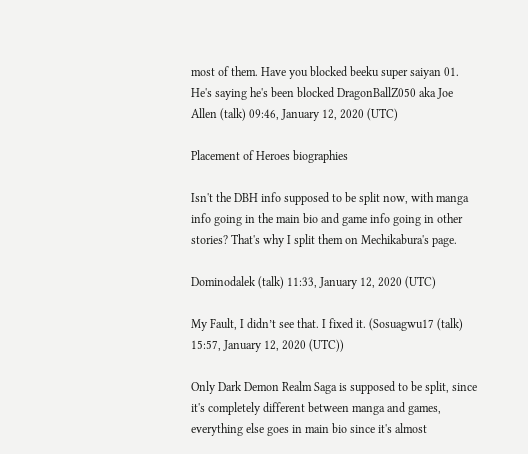most of them. Have you blocked beeku super saiyan 01. He's saying he's been blocked DragonBallZ050 aka Joe Allen (talk) 09:46, January 12, 2020 (UTC)

Placement of Heroes biographies

Isn't the DBH info supposed to be split now, with manga info going in the main bio and game info going in other stories? That's why I split them on Mechikabura's page.

Dominodalek (talk) 11:33, January 12, 2020 (UTC)

My Fault, I didn’t see that. I fixed it. (Sosuagwu17 (talk) 15:57, January 12, 2020 (UTC))

Only Dark Demon Realm Saga is supposed to be split, since it's completely different between manga and games, everything else goes in main bio since it's almost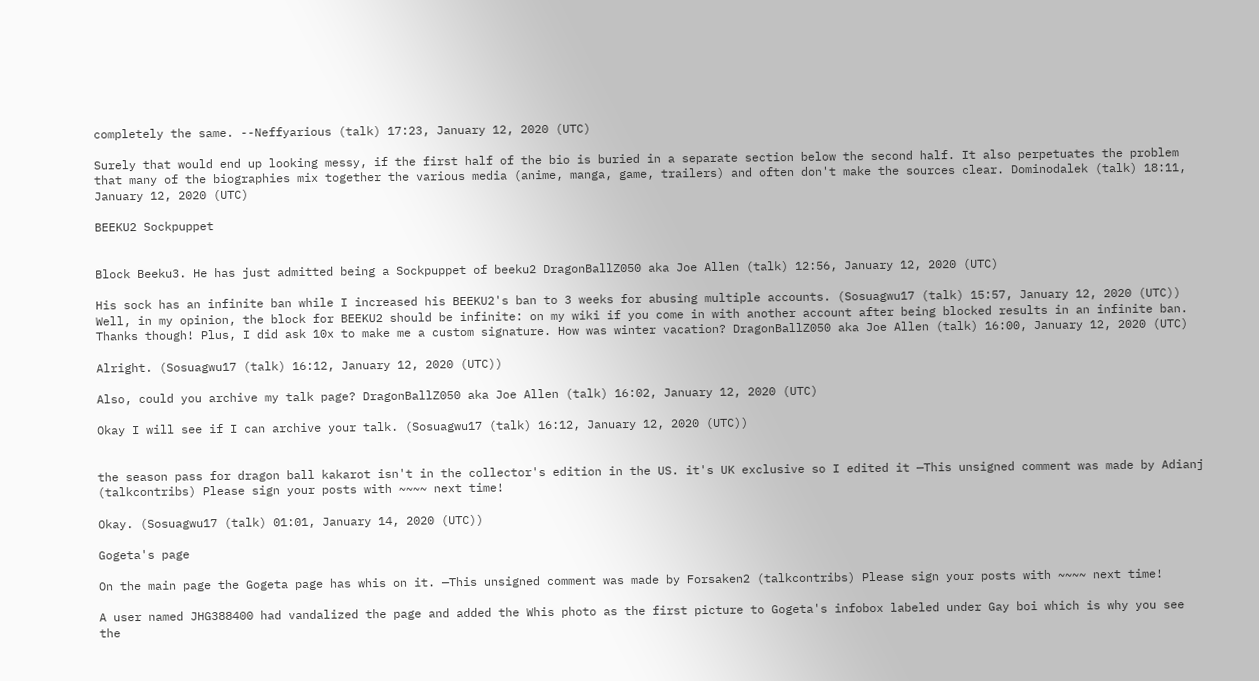completely the same. --Neffyarious (talk) 17:23, January 12, 2020 (UTC)

Surely that would end up looking messy, if the first half of the bio is buried in a separate section below the second half. It also perpetuates the problem that many of the biographies mix together the various media (anime, manga, game, trailers) and often don't make the sources clear. Dominodalek (talk) 18:11, January 12, 2020 (UTC)

BEEKU2 Sockpuppet


Block Beeku3. He has just admitted being a Sockpuppet of beeku2 DragonBallZ050 aka Joe Allen (talk) 12:56, January 12, 2020 (UTC)

His sock has an infinite ban while I increased his BEEKU2's ban to 3 weeks for abusing multiple accounts. (Sosuagwu17 (talk) 15:57, January 12, 2020 (UTC))
Well, in my opinion, the block for BEEKU2 should be infinite: on my wiki if you come in with another account after being blocked results in an infinite ban. Thanks though! Plus, I did ask 10x to make me a custom signature. How was winter vacation? DragonBallZ050 aka Joe Allen (talk) 16:00, January 12, 2020 (UTC)

Alright. (Sosuagwu17 (talk) 16:12, January 12, 2020 (UTC))

Also, could you archive my talk page? DragonBallZ050 aka Joe Allen (talk) 16:02, January 12, 2020 (UTC)

Okay I will see if I can archive your talk. (Sosuagwu17 (talk) 16:12, January 12, 2020 (UTC))


the season pass for dragon ball kakarot isn't in the collector's edition in the US. it's UK exclusive so I edited it —This unsigned comment was made by Adianj (talkcontribs) Please sign your posts with ~~~~ next time!

Okay. (Sosuagwu17 (talk) 01:01, January 14, 2020 (UTC))

Gogeta's page

On the main page the Gogeta page has whis on it. —This unsigned comment was made by Forsaken2 (talkcontribs) Please sign your posts with ~~~~ next time!

A user named JHG388400 had vandalized the page and added the Whis photo as the first picture to Gogeta's infobox labeled under Gay boi which is why you see the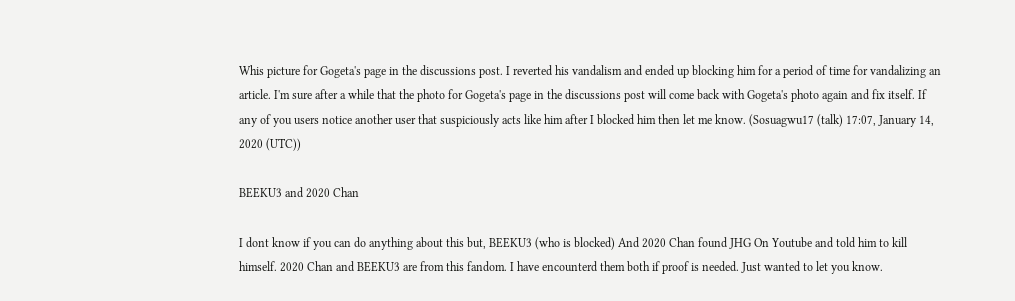Whis picture for Gogeta's page in the discussions post. I reverted his vandalism and ended up blocking him for a period of time for vandalizing an article. I'm sure after a while that the photo for Gogeta's page in the discussions post will come back with Gogeta's photo again and fix itself. If any of you users notice another user that suspiciously acts like him after I blocked him then let me know. (Sosuagwu17 (talk) 17:07, January 14, 2020 (UTC))

BEEKU3 and 2020 Chan

I dont know if you can do anything about this but, BEEKU3 (who is blocked) And 2020 Chan found JHG On Youtube and told him to kill himself. 2020 Chan and BEEKU3 are from this fandom. I have encounterd them both if proof is needed. Just wanted to let you know.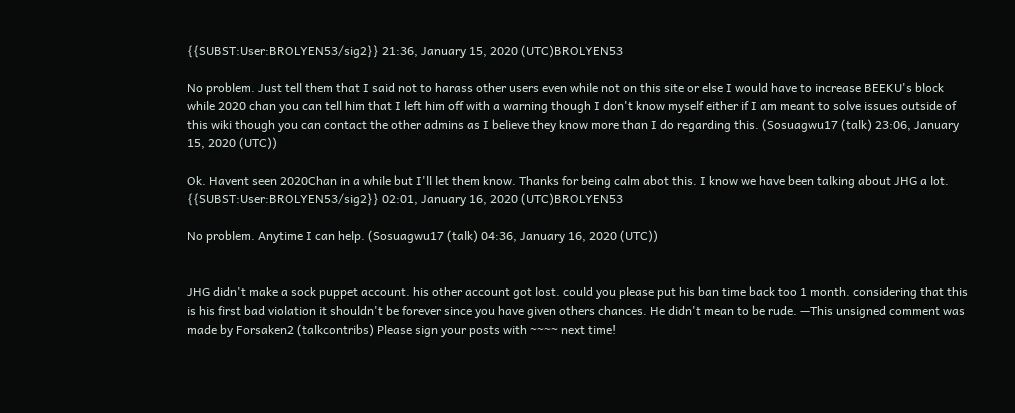{{SUBST:User:BROLYEN53/sig2}} 21:36, January 15, 2020 (UTC)BROLYEN53

No problem. Just tell them that I said not to harass other users even while not on this site or else I would have to increase BEEKU's block while 2020 chan you can tell him that I left him off with a warning though I don't know myself either if I am meant to solve issues outside of this wiki though you can contact the other admins as I believe they know more than I do regarding this. (Sosuagwu17 (talk) 23:06, January 15, 2020 (UTC))

Ok. Havent seen 2020Chan in a while but I'll let them know. Thanks for being calm abot this. I know we have been talking about JHG a lot. {{SUBST:User:BROLYEN53/sig2}} 02:01, January 16, 2020 (UTC)BROLYEN53

No problem. Anytime I can help. (Sosuagwu17 (talk) 04:36, January 16, 2020 (UTC))


JHG didn't make a sock puppet account. his other account got lost. could you please put his ban time back too 1 month. considering that this is his first bad violation it shouldn't be forever since you have given others chances. He didn't mean to be rude. —This unsigned comment was made by Forsaken2 (talkcontribs) Please sign your posts with ~~~~ next time!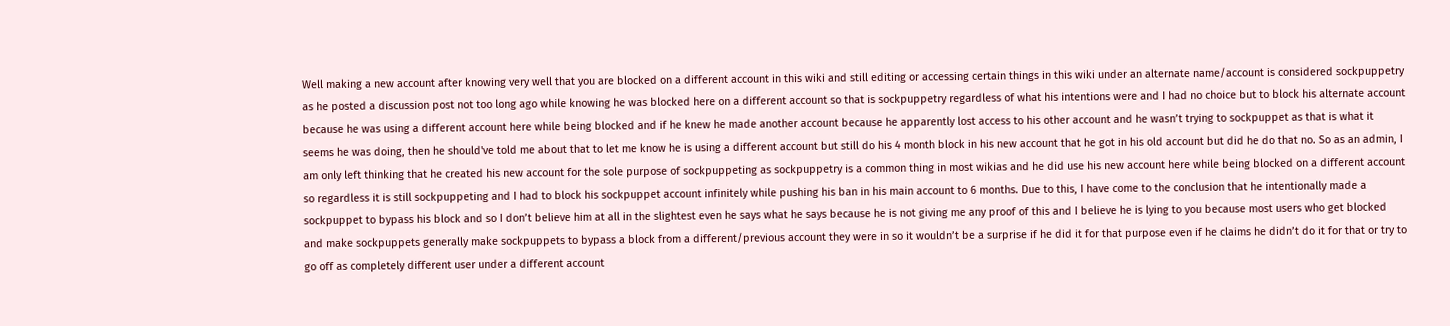Well making a new account after knowing very well that you are blocked on a different account in this wiki and still editing or accessing certain things in this wiki under an alternate name/account is considered sockpuppetry as he posted a discussion post not too long ago while knowing he was blocked here on a different account so that is sockpuppetry regardless of what his intentions were and I had no choice but to block his alternate account because he was using a different account here while being blocked and if he knew he made another account because he apparently lost access to his other account and he wasn’t trying to sockpuppet as that is what it seems he was doing, then he should've told me about that to let me know he is using a different account but still do his 4 month block in his new account that he got in his old account but did he do that no. So as an admin, I am only left thinking that he created his new account for the sole purpose of sockpuppeting as sockpuppetry is a common thing in most wikias and he did use his new account here while being blocked on a different account so regardless it is still sockpuppeting and I had to block his sockpuppet account infinitely while pushing his ban in his main account to 6 months. Due to this, I have come to the conclusion that he intentionally made a sockpuppet to bypass his block and so I don’t believe him at all in the slightest even he says what he says because he is not giving me any proof of this and I believe he is lying to you because most users who get blocked and make sockpuppets generally make sockpuppets to bypass a block from a different/previous account they were in so it wouldn’t be a surprise if he did it for that purpose even if he claims he didn’t do it for that or try to go off as completely different user under a different account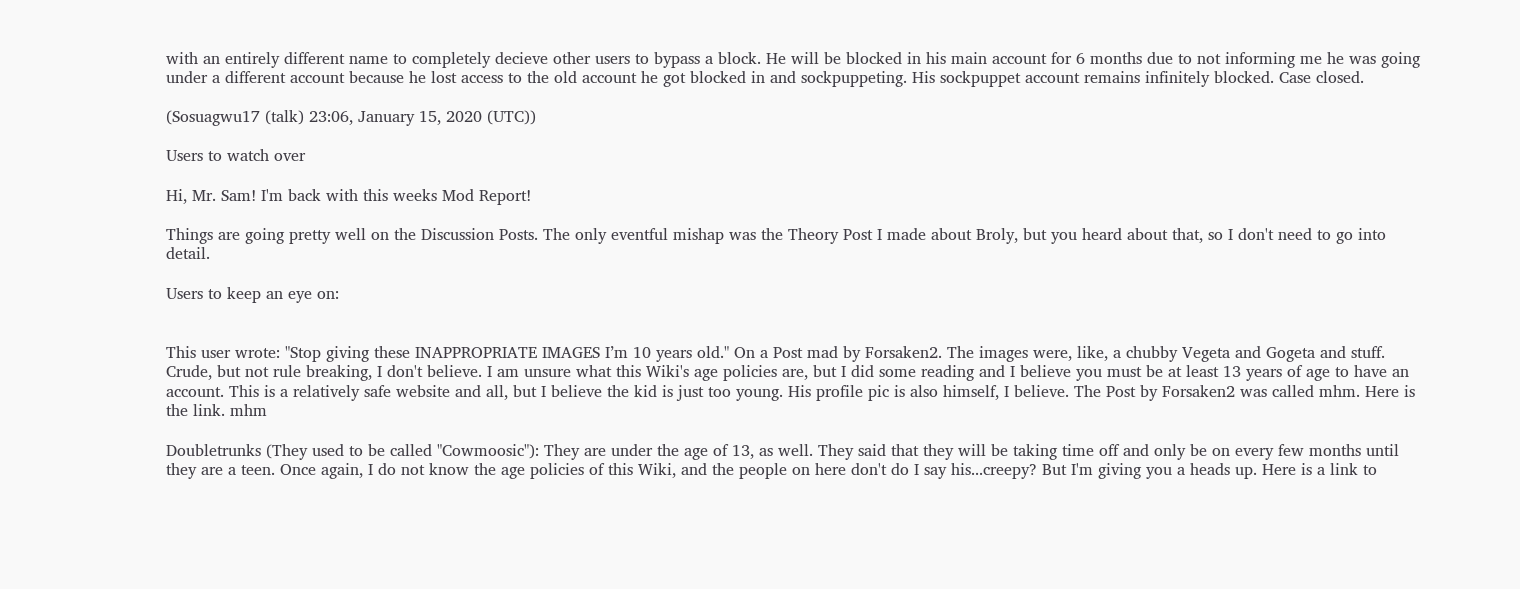with an entirely different name to completely decieve other users to bypass a block. He will be blocked in his main account for 6 months due to not informing me he was going under a different account because he lost access to the old account he got blocked in and sockpuppeting. His sockpuppet account remains infinitely blocked. Case closed.

(Sosuagwu17 (talk) 23:06, January 15, 2020 (UTC))

Users to watch over

Hi, Mr. Sam! I'm back with this weeks Mod Report!

Things are going pretty well on the Discussion Posts. The only eventful mishap was the Theory Post I made about Broly, but you heard about that, so I don't need to go into detail.

Users to keep an eye on:


This user wrote: "Stop giving these INAPPROPRIATE IMAGES I’m 10 years old." On a Post mad by Forsaken2. The images were, like, a chubby Vegeta and Gogeta and stuff. Crude, but not rule breaking, I don't believe. I am unsure what this Wiki's age policies are, but I did some reading and I believe you must be at least 13 years of age to have an account. This is a relatively safe website and all, but I believe the kid is just too young. His profile pic is also himself, I believe. The Post by Forsaken2 was called mhm. Here is the link. mhm

Doubletrunks (They used to be called "Cowmoosic"): They are under the age of 13, as well. They said that they will be taking time off and only be on every few months until they are a teen. Once again, I do not know the age policies of this Wiki, and the people on here don't do I say his...creepy? But I'm giving you a heads up. Here is a link to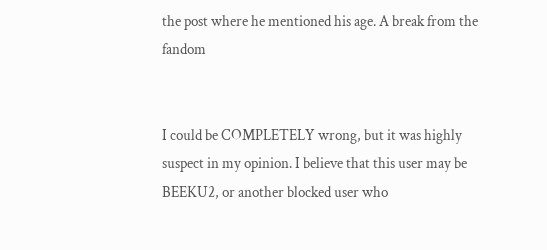the post where he mentioned his age. A break from the fandom


I could be COMPLETELY wrong, but it was highly suspect in my opinion. I believe that this user may be BEEKU2, or another blocked user who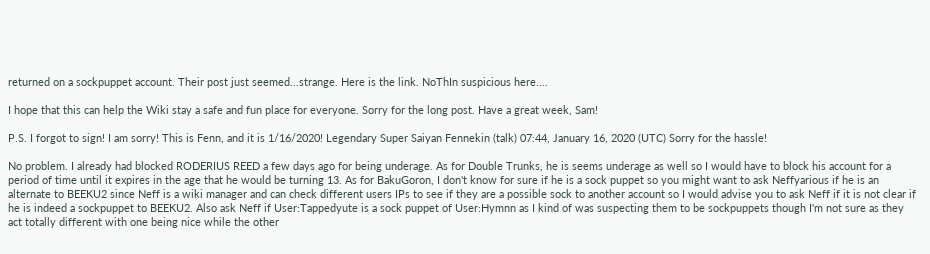returned on a sockpuppet account. Their post just seemed...strange. Here is the link. NoThIn suspicious here....

I hope that this can help the Wiki stay a safe and fun place for everyone. Sorry for the long post. Have a great week, Sam!

P.S. I forgot to sign! I am sorry! This is Fenn, and it is 1/16/2020! Legendary Super Saiyan Fennekin (talk) 07:44, January 16, 2020 (UTC) Sorry for the hassle!

No problem. I already had blocked RODERIUS REED a few days ago for being underage. As for Double Trunks, he is seems underage as well so I would have to block his account for a period of time until it expires in the age that he would be turning 13. As for BakuGoron, I don't know for sure if he is a sock puppet so you might want to ask Neffyarious if he is an alternate to BEEKU2 since Neff is a wiki manager and can check different users IPs to see if they are a possible sock to another account so I would advise you to ask Neff if it is not clear if he is indeed a sockpuppet to BEEKU2. Also ask Neff if User:Tappedyute is a sock puppet of User:Hymnn as I kind of was suspecting them to be sockpuppets though I'm not sure as they act totally different with one being nice while the other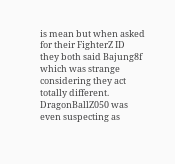is mean but when asked for their FighterZ ID they both said Bajung8f which was strange considering they act totally different. DragonBallZ050 was even suspecting as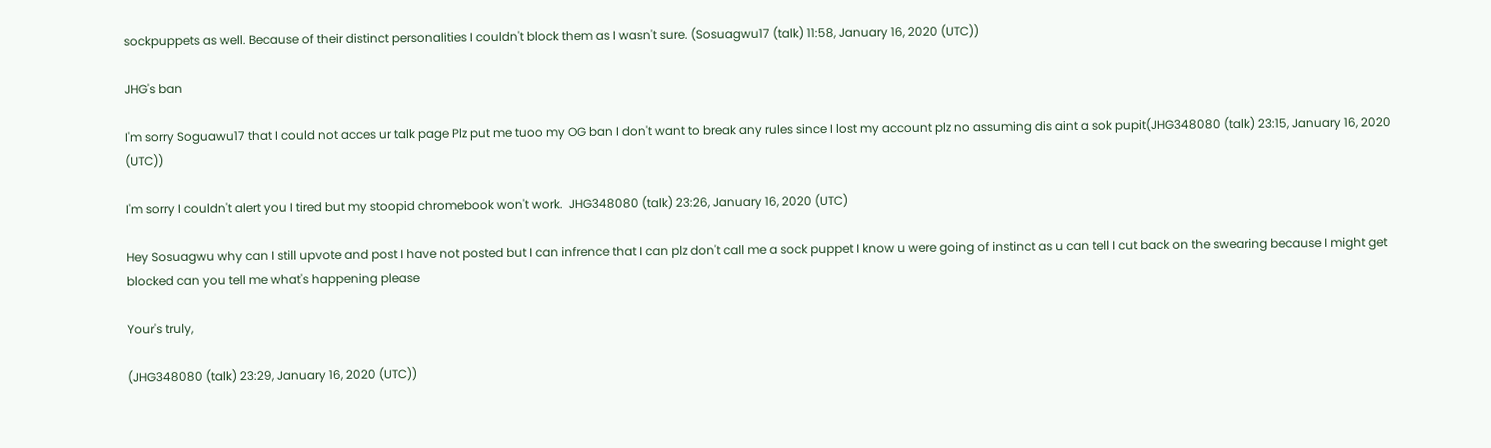sockpuppets as well. Because of their distinct personalities I couldn't block them as I wasn't sure. (Sosuagwu17 (talk) 11:58, January 16, 2020 (UTC))

JHG's ban

I'm sorry Soguawu17 that I could not acces ur talk page Plz put me tuoo my OG ban I don't want to break any rules since I lost my account plz no assuming dis aint a sok pupit(JHG348080 (talk) 23:15, January 16, 2020 (UTC))

I'm sorry I couldn't alert you I tired but my stoopid chromebook won't work.  JHG348080 (talk) 23:26, January 16, 2020 (UTC)

Hey Sosuagwu why can I still upvote and post I have not posted but I can infrence that I can plz don't call me a sock puppet I know u were going of instinct as u can tell I cut back on the swearing because I might get blocked can you tell me what's happening please

Your's truly,

(JHG348080 (talk) 23:29, January 16, 2020 (UTC))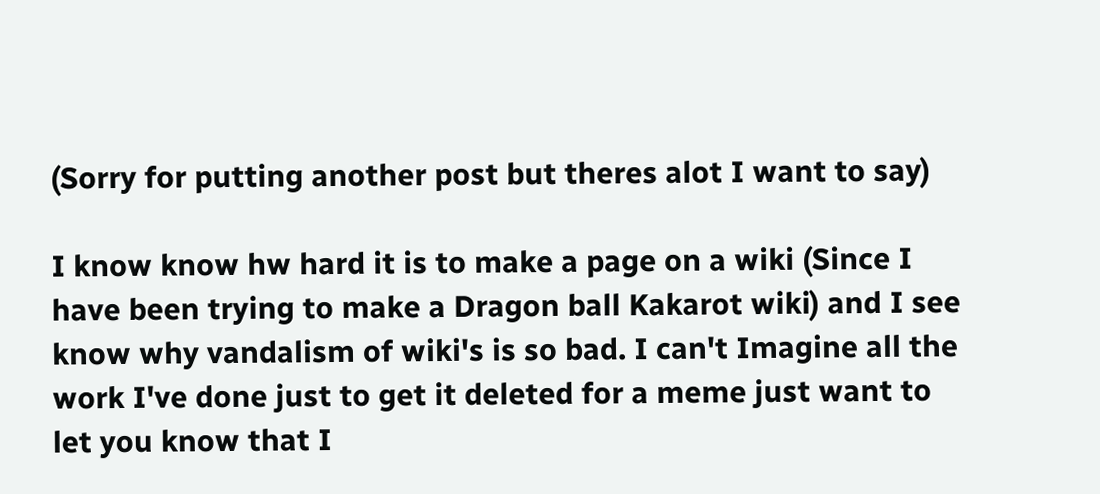(Sorry for putting another post but theres alot I want to say)

I know know hw hard it is to make a page on a wiki (Since I have been trying to make a Dragon ball Kakarot wiki) and I see know why vandalism of wiki's is so bad. I can't Imagine all the work I've done just to get it deleted for a meme just want to let you know that I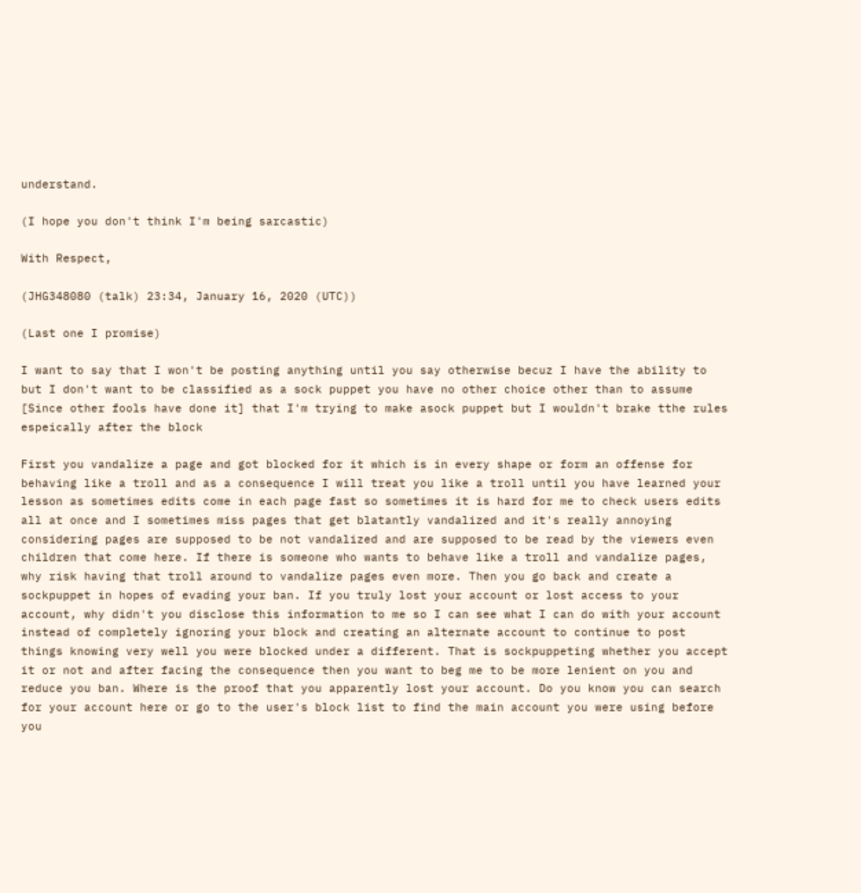understand.

(I hope you don't think I'm being sarcastic)

With Respect,

(JHG348080 (talk) 23:34, January 16, 2020 (UTC))

(Last one I promise)

I want to say that I won't be posting anything until you say otherwise becuz I have the ability to but I don't want to be classified as a sock puppet you have no other choice other than to assume [Since other fools have done it] that I'm trying to make asock puppet but I wouldn't brake tthe rules espeically after the block

First you vandalize a page and got blocked for it which is in every shape or form an offense for behaving like a troll and as a consequence I will treat you like a troll until you have learned your lesson as sometimes edits come in each page fast so sometimes it is hard for me to check users edits all at once and I sometimes miss pages that get blatantly vandalized and it's really annoying considering pages are supposed to be not vandalized and are supposed to be read by the viewers even children that come here. If there is someone who wants to behave like a troll and vandalize pages, why risk having that troll around to vandalize pages even more. Then you go back and create a sockpuppet in hopes of evading your ban. If you truly lost your account or lost access to your account, why didn't you disclose this information to me so I can see what I can do with your account instead of completely ignoring your block and creating an alternate account to continue to post things knowing very well you were blocked under a different. That is sockpuppeting whether you accept it or not and after facing the consequence then you want to beg me to be more lenient on you and reduce you ban. Where is the proof that you apparently lost your account. Do you know you can search for your account here or go to the user's block list to find the main account you were using before you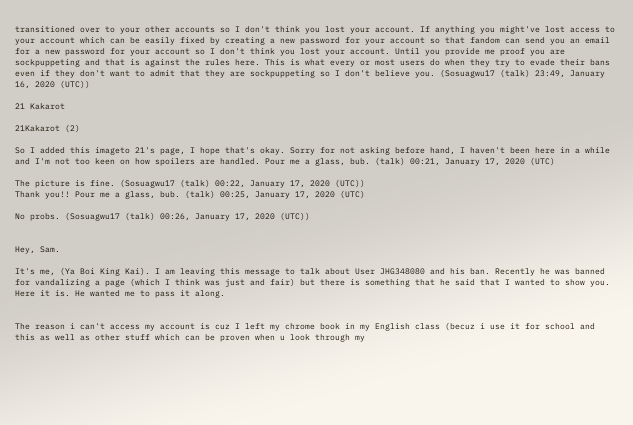transitioned over to your other accounts so I don't think you lost your account. If anything you might've lost access to your account which can be easily fixed by creating a new password for your account so that fandom can send you an email for a new password for your account so I don't think you lost your account. Until you provide me proof you are sockpuppeting and that is against the rules here. This is what every or most users do when they try to evade their bans even if they don't want to admit that they are sockpuppeting so I don't believe you. (Sosuagwu17 (talk) 23:49, January 16, 2020 (UTC))

21 Kakarot

21Kakarot (2)

So I added this imageto 21's page, I hope that's okay. Sorry for not asking before hand, I haven't been here in a while and I'm not too keen on how spoilers are handled. Pour me a glass, bub. (talk) 00:21, January 17, 2020 (UTC)

The picture is fine. (Sosuagwu17 (talk) 00:22, January 17, 2020 (UTC))
Thank you!! Pour me a glass, bub. (talk) 00:25, January 17, 2020 (UTC)

No probs. (Sosuagwu17 (talk) 00:26, January 17, 2020 (UTC))


Hey, Sam.

It's me, (Ya Boi King Kai). I am leaving this message to talk about User JHG348080 and his ban. Recently he was banned for vandalizing a page (which I think was just and fair) but there is something that he said that I wanted to show you. Here it is. He wanted me to pass it along.


The reason i can't access my account is cuz I left my chrome book in my English class (becuz i use it for school and this as well as other stuff which can be proven when u look through my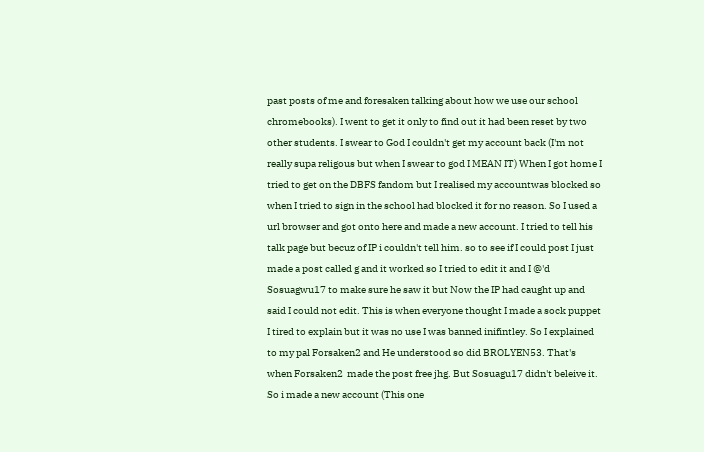past posts of me and foresaken talking about how we use our school chromebooks). I went to get it only to find out it had been reset by two other students. I swear to God I couldn't get my account back (I'm not really supa religous but when I swear to god I MEAN IT) When I got home I tried to get on the DBFS fandom but I realised my accountwas blocked so when I tried to sign in the school had blocked it for no reason. So I used a url browser and got onto here and made a new account. I tried to tell his talk page but becuz of IP i couldn't tell him. so to see if I could post I just made a post called g and it worked so I tried to edit it and I @'d Sosuagwu17 to make sure he saw it but Now the IP had caught up and said I could not edit. This is when everyone thought I made a sock puppet I tired to explain but it was no use I was banned inifintley. So I explained to my pal Forsaken2 and He understood so did BROLYEN53. That's when Forsaken2  made the post free jhg. But Sosuagu17 didn't beleive it. So i made a new account (This one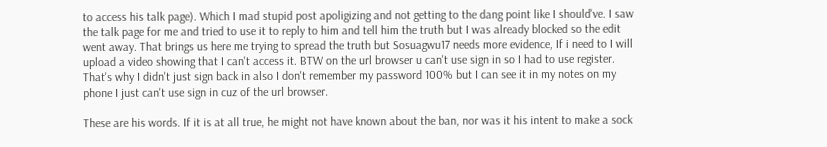to access his talk page). Which I mad stupid post apoligizing and not getting to the dang point like I should've. I saw the talk page for me and tried to use it to reply to him and tell him the truth but I was already blocked so the edit went away. That brings us here me trying to spread the truth but Sosuagwu17 needs more evidence, If i need to I will upload a video showing that I can't access it. BTW on the url browser u can't use sign in so I had to use register. That's why I didn't just sign back in also I don't remember my password 100% but I can see it in my notes on my phone I just can't use sign in cuz of the url browser.

These are his words. If it is at all true, he might not have known about the ban, nor was it his intent to make a sock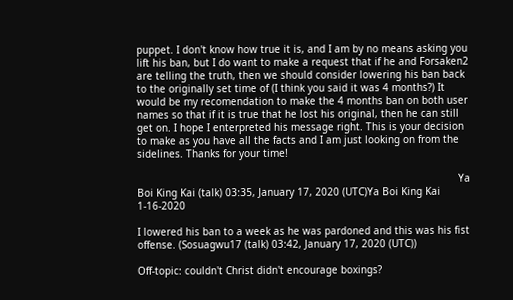puppet. I don't know how true it is, and I am by no means asking you lift his ban, but I do want to make a request that if he and Forsaken2 are telling the truth, then we should consider lowering his ban back to the originally set time of (I think you said it was 4 months?) It would be my recomendation to make the 4 months ban on both user names so that if it is true that he lost his original, then he can still get on. I hope I enterpreted his message right. This is your decision to make as you have all the facts and I am just looking on from the sidelines. Thanks for your time!

                                                                                                           Ya Boi King Kai (talk) 03:35, January 17, 2020 (UTC)Ya Boi King Kai 1-16-2020

I lowered his ban to a week as he was pardoned and this was his fist offense. (Sosuagwu17 (talk) 03:42, January 17, 2020 (UTC))

Off-topic: couldn't Christ didn't encourage boxings?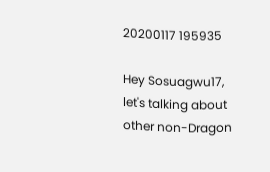20200117 195935

Hey Sosuagwu17, let's talking about other non-Dragon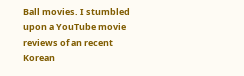Ball movies. I stumbled upon a YouTube movie reviews of an recent Korean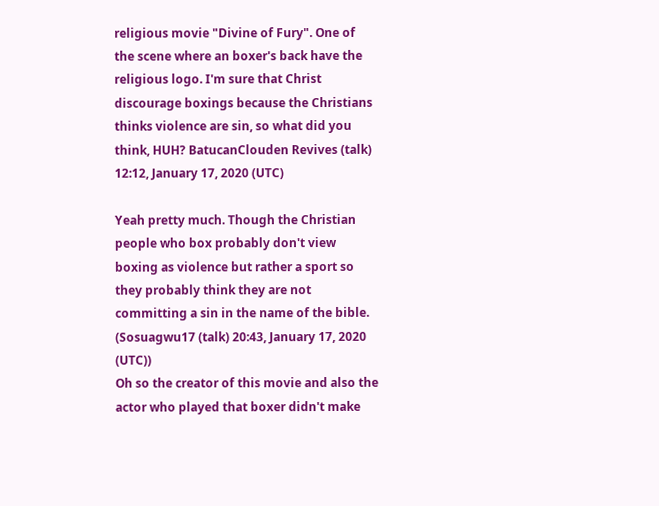religious movie "Divine of Fury". One of the scene where an boxer's back have the religious logo. I'm sure that Christ discourage boxings because the Christians thinks violence are sin, so what did you think, HUH? BatucanClouden Revives (talk) 12:12, January 17, 2020 (UTC)

Yeah pretty much. Though the Christian people who box probably don't view boxing as violence but rather a sport so they probably think they are not committing a sin in the name of the bible. (Sosuagwu17 (talk) 20:43, January 17, 2020 (UTC))
Oh so the creator of this movie and also the actor who played that boxer didn't make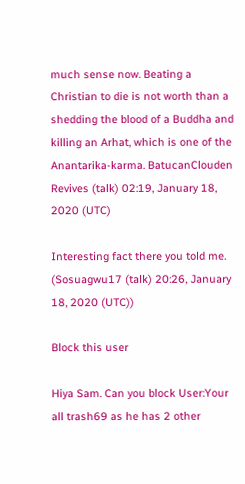much sense now. Beating a Christian to die is not worth than a shedding the blood of a Buddha and killing an Arhat, which is one of the Anantarika-karma. BatucanClouden Revives (talk) 02:19, January 18, 2020 (UTC)

Interesting fact there you told me. (Sosuagwu17 (talk) 20:26, January 18, 2020 (UTC))

Block this user

Hiya Sam. Can you block User:Your all trash69 as he has 2 other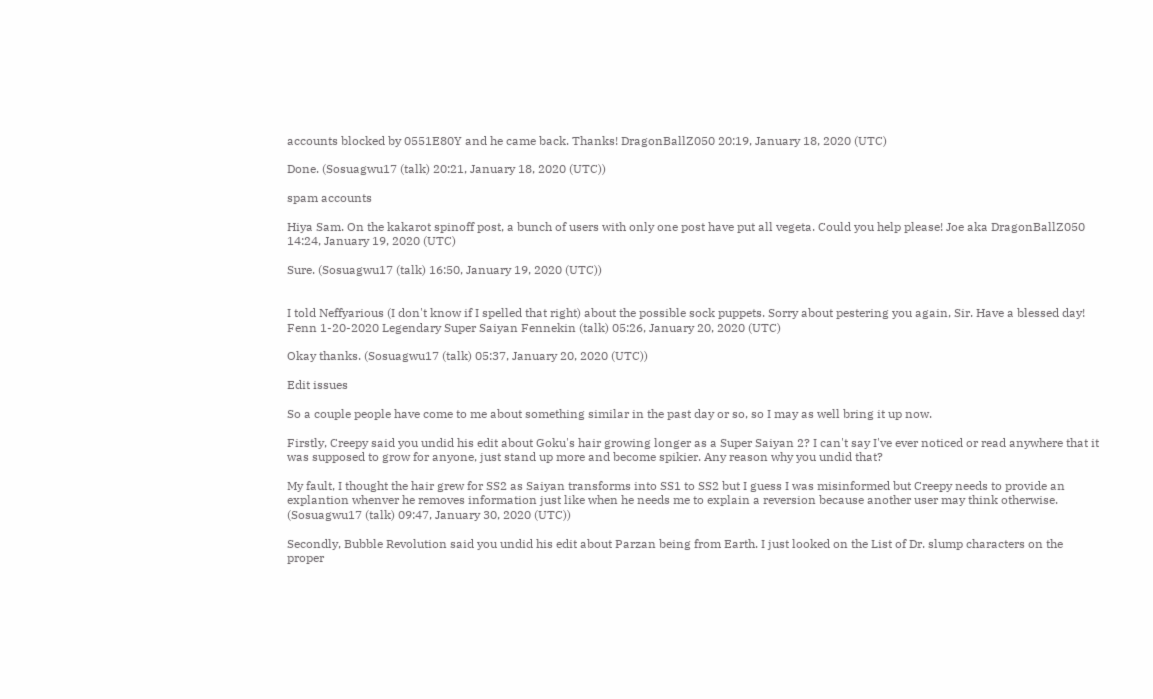accounts blocked by 0551E80Y and he came back. Thanks! DragonBallZ050 20:19, January 18, 2020 (UTC)

Done. (Sosuagwu17 (talk) 20:21, January 18, 2020 (UTC))

spam accounts

Hiya Sam. On the kakarot spinoff post, a bunch of users with only one post have put all vegeta. Could you help please! Joe aka DragonBallZ050 14:24, January 19, 2020 (UTC)

Sure. (Sosuagwu17 (talk) 16:50, January 19, 2020 (UTC))


I told Neffyarious (I don't know if I spelled that right) about the possible sock puppets. Sorry about pestering you again, Sir. Have a blessed day! Fenn 1-20-2020 Legendary Super Saiyan Fennekin (talk) 05:26, January 20, 2020 (UTC)

Okay thanks. (Sosuagwu17 (talk) 05:37, January 20, 2020 (UTC))

Edit issues

So a couple people have come to me about something similar in the past day or so, so I may as well bring it up now.

Firstly, Creepy said you undid his edit about Goku's hair growing longer as a Super Saiyan 2? I can't say I've ever noticed or read anywhere that it was supposed to grow for anyone, just stand up more and become spikier. Any reason why you undid that?

My fault, I thought the hair grew for SS2 as Saiyan transforms into SS1 to SS2 but I guess I was misinformed but Creepy needs to provide an explantion whenver he removes information just like when he needs me to explain a reversion because another user may think otherwise. (Sosuagwu17 (talk) 09:47, January 30, 2020 (UTC))

Secondly, Bubble Revolution said you undid his edit about Parzan being from Earth. I just looked on the List of Dr. slump characters on the proper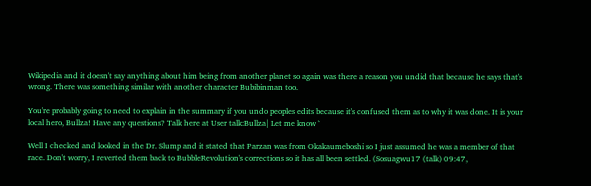Wikipedia and it doesn't say anything about him being from another planet so again was there a reason you undid that because he says that's wrong. There was something similar with another character Bubibinman too.

You're probably going to need to explain in the summary if you undo peoples edits because it's confused them as to why it was done. It is your local hero, Bullza! Have any questions? Talk here at User talk:Bullza| Let me know `

Well I checked and looked in the Dr. Slump and it stated that Parzan was from Okakaumeboshi so I just assumed he was a member of that race. Don't worry, I reverted them back to BubbleRevolution's corrections so it has all been settled. (Sosuagwu17 (talk) 09:47,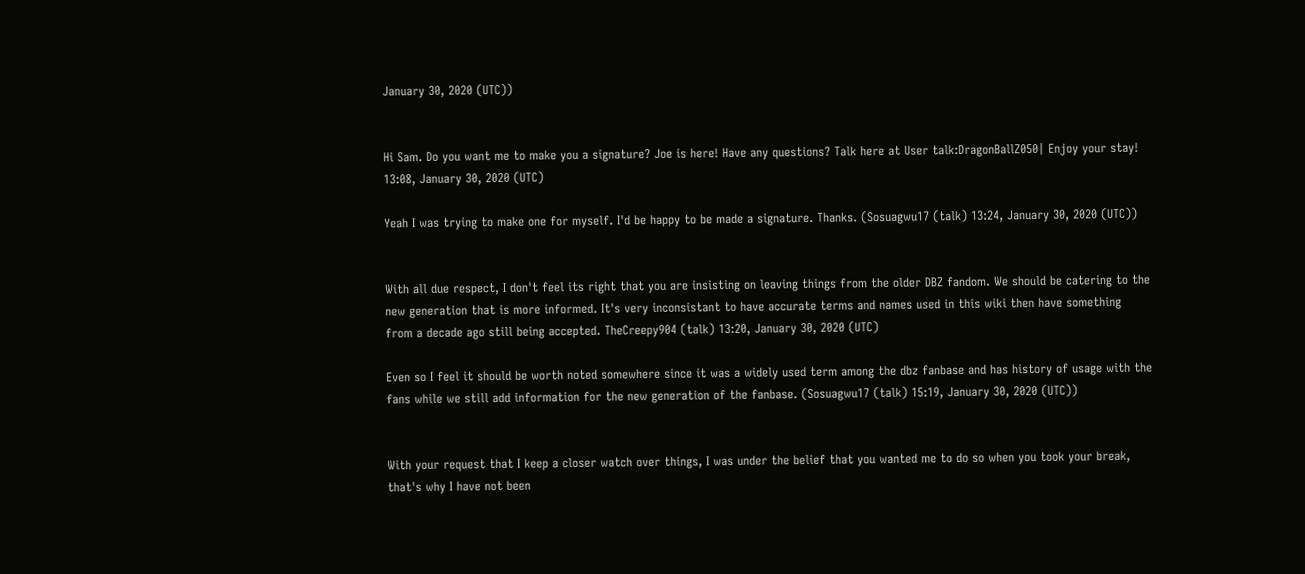January 30, 2020 (UTC))


Hi Sam. Do you want me to make you a signature? Joe is here! Have any questions? Talk here at User talk:DragonBallZ050| Enjoy your stay! 13:08, January 30, 2020 (UTC)

Yeah I was trying to make one for myself. I'd be happy to be made a signature. Thanks. (Sosuagwu17 (talk) 13:24, January 30, 2020 (UTC))


With all due respect, I don't feel its right that you are insisting on leaving things from the older DBZ fandom. We should be catering to the new generation that is more informed. It's very inconsistant to have accurate terms and names used in this wiki then have something from a decade ago still being accepted. TheCreepy904 (talk) 13:20, January 30, 2020 (UTC)

Even so I feel it should be worth noted somewhere since it was a widely used term among the dbz fanbase and has history of usage with the fans while we still add information for the new generation of the fanbase. (Sosuagwu17 (talk) 15:19, January 30, 2020 (UTC))


With your request that I keep a closer watch over things, I was under the belief that you wanted me to do so when you took your break, that's why I have not been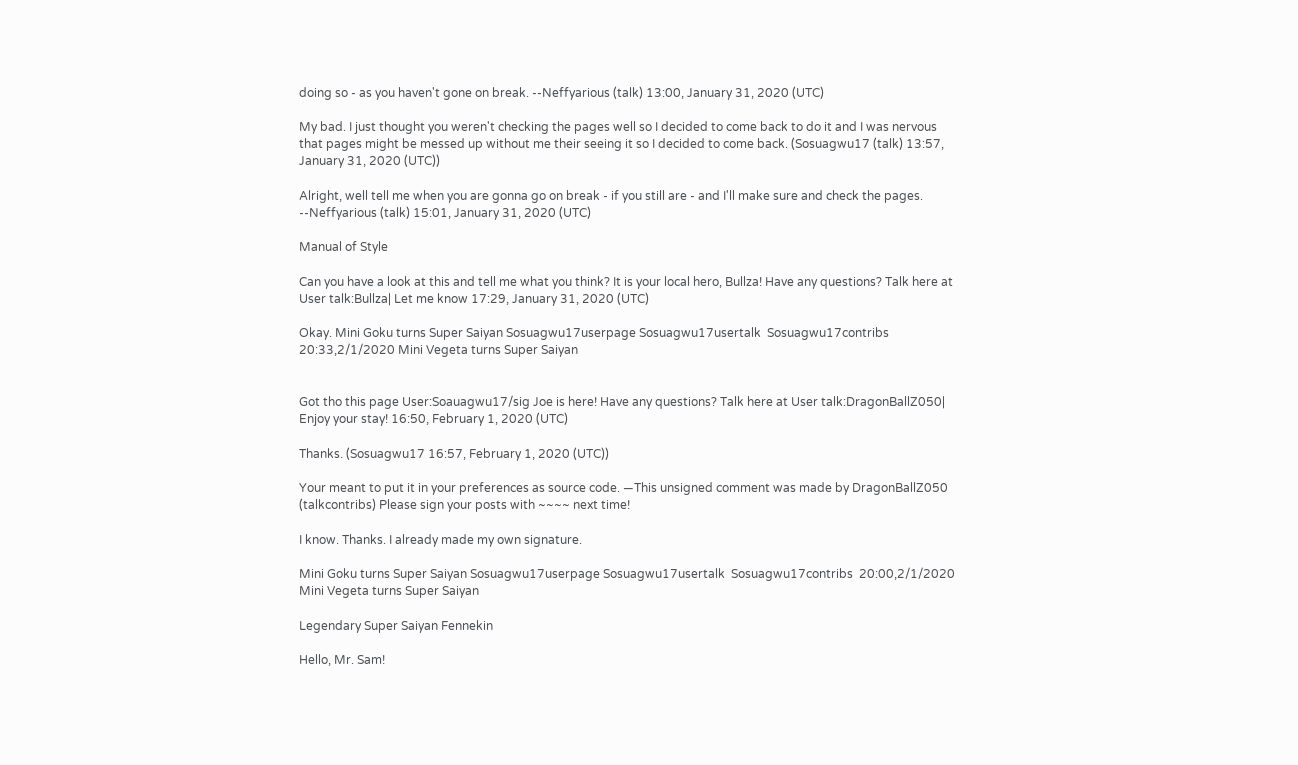doing so - as you haven't gone on break. --Neffyarious (talk) 13:00, January 31, 2020 (UTC)

My bad. I just thought you weren't checking the pages well so I decided to come back to do it and I was nervous that pages might be messed up without me their seeing it so I decided to come back. (Sosuagwu17 (talk) 13:57, January 31, 2020 (UTC))

Alright, well tell me when you are gonna go on break - if you still are - and I'll make sure and check the pages. --Neffyarious (talk) 15:01, January 31, 2020 (UTC)

Manual of Style

Can you have a look at this and tell me what you think? It is your local hero, Bullza! Have any questions? Talk here at User talk:Bullza| Let me know 17:29, January 31, 2020 (UTC)

Okay. Mini Goku turns Super Saiyan Sosuagwu17userpage Sosuagwu17usertalk  Sosuagwu17contribs  20:33,2/1/2020 Mini Vegeta turns Super Saiyan


Got tho this page User:Soauagwu17/sig Joe is here! Have any questions? Talk here at User talk:DragonBallZ050| Enjoy your stay! 16:50, February 1, 2020 (UTC)

Thanks. (Sosuagwu17 16:57, February 1, 2020 (UTC))

Your meant to put it in your preferences as source code. —This unsigned comment was made by DragonBallZ050 (talkcontribs) Please sign your posts with ~~~~ next time!

I know. Thanks. I already made my own signature.

Mini Goku turns Super Saiyan Sosuagwu17userpage Sosuagwu17usertalk  Sosuagwu17contribs  20:00,2/1/2020 Mini Vegeta turns Super Saiyan

Legendary Super Saiyan Fennekin

Hello, Mr. Sam!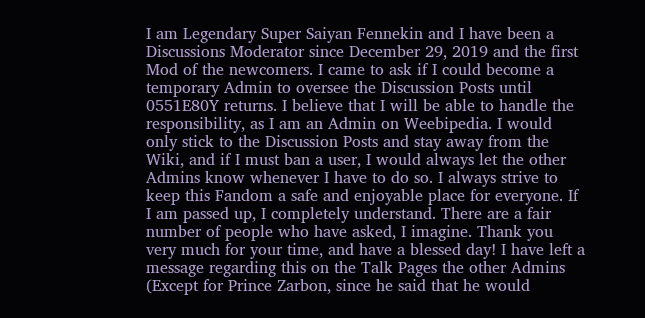I am Legendary Super Saiyan Fennekin and I have been a Discussions Moderator since December 29, 2019 and the first Mod of the newcomers. I came to ask if I could become a temporary Admin to oversee the Discussion Posts until 0551E80Y returns. I believe that I will be able to handle the responsibility, as I am an Admin on Weebipedia. I would only stick to the Discussion Posts and stay away from the Wiki, and if I must ban a user, I would always let the other Admins know whenever I have to do so. I always strive to keep this Fandom a safe and enjoyable place for everyone. If I am passed up, I completely understand. There are a fair number of people who have asked, I imagine. Thank you very much for your time, and have a blessed day! I have left a message regarding this on the Talk Pages the other Admins (Except for Prince Zarbon, since he said that he would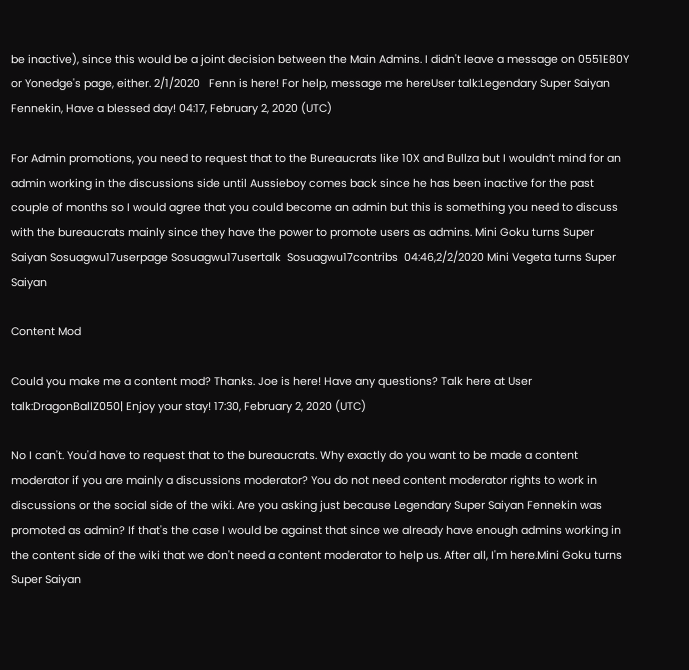be inactive), since this would be a joint decision between the Main Admins. I didn't leave a message on 0551E80Y or Yonedge's page, either. 2/1/2020   Fenn is here! For help, message me hereUser talk:Legendary Super Saiyan Fennekin, Have a blessed day! 04:17, February 2, 2020 (UTC)

For Admin promotions, you need to request that to the Bureaucrats like 10X and Bullza but I wouldn’t mind for an admin working in the discussions side until Aussieboy comes back since he has been inactive for the past couple of months so I would agree that you could become an admin but this is something you need to discuss with the bureaucrats mainly since they have the power to promote users as admins. Mini Goku turns Super Saiyan Sosuagwu17userpage Sosuagwu17usertalk  Sosuagwu17contribs  04:46,2/2/2020 Mini Vegeta turns Super Saiyan

Content Mod

Could you make me a content mod? Thanks. Joe is here! Have any questions? Talk here at User talk:DragonBallZ050| Enjoy your stay! 17:30, February 2, 2020 (UTC)

No I can't. You'd have to request that to the bureaucrats. Why exactly do you want to be made a content moderator if you are mainly a discussions moderator? You do not need content moderator rights to work in discussions or the social side of the wiki. Are you asking just because Legendary Super Saiyan Fennekin was promoted as admin? If that's the case I would be against that since we already have enough admins working in the content side of the wiki that we don't need a content moderator to help us. After all, I'm here.Mini Goku turns Super Saiyan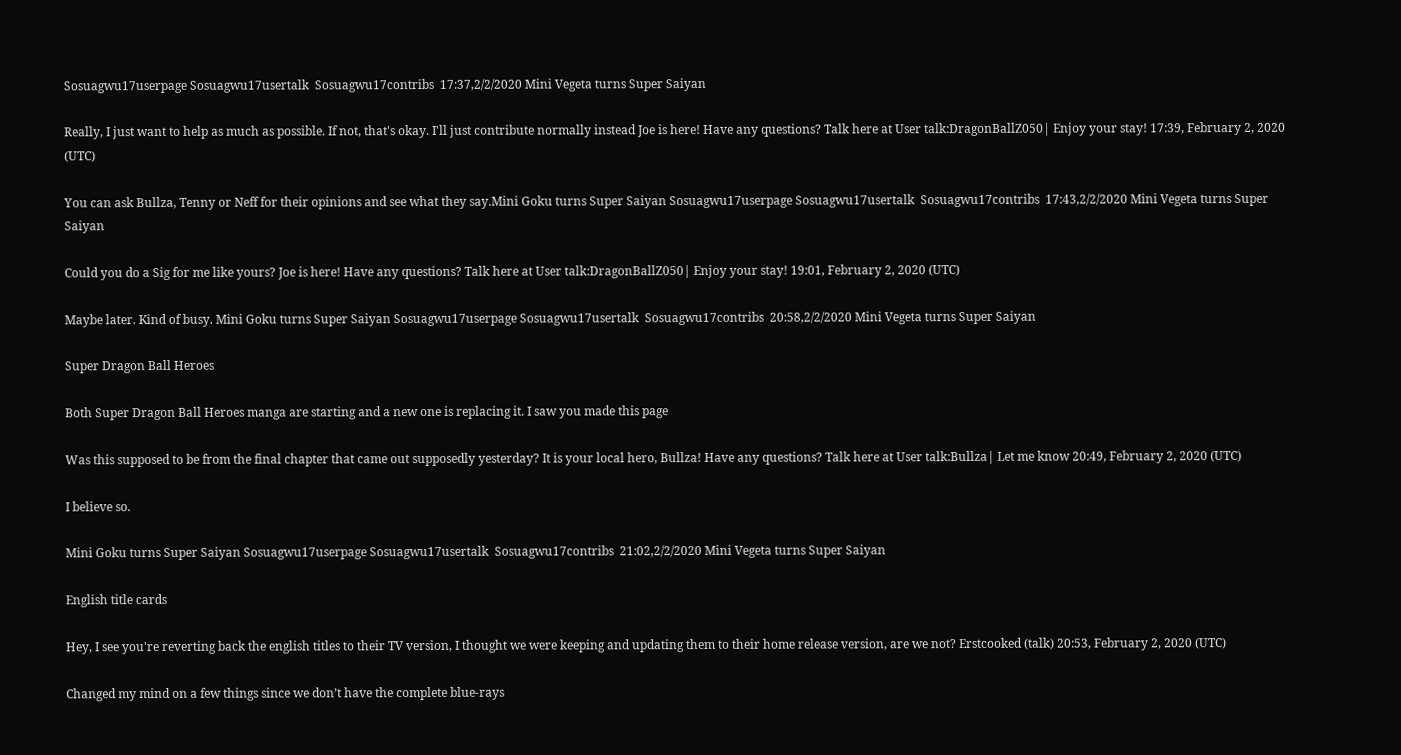Sosuagwu17userpage Sosuagwu17usertalk  Sosuagwu17contribs  17:37,2/2/2020 Mini Vegeta turns Super Saiyan

Really, I just want to help as much as possible. If not, that's okay. I'll just contribute normally instead Joe is here! Have any questions? Talk here at User talk:DragonBallZ050| Enjoy your stay! 17:39, February 2, 2020 (UTC)

You can ask Bullza, Tenny or Neff for their opinions and see what they say.Mini Goku turns Super Saiyan Sosuagwu17userpage Sosuagwu17usertalk  Sosuagwu17contribs  17:43,2/2/2020 Mini Vegeta turns Super Saiyan

Could you do a Sig for me like yours? Joe is here! Have any questions? Talk here at User talk:DragonBallZ050| Enjoy your stay! 19:01, February 2, 2020 (UTC)

Maybe later. Kind of busy. Mini Goku turns Super Saiyan Sosuagwu17userpage Sosuagwu17usertalk  Sosuagwu17contribs  20:58,2/2/2020 Mini Vegeta turns Super Saiyan

Super Dragon Ball Heroes

Both Super Dragon Ball Heroes manga are starting and a new one is replacing it. I saw you made this page

Was this supposed to be from the final chapter that came out supposedly yesterday? It is your local hero, Bullza! Have any questions? Talk here at User talk:Bullza| Let me know 20:49, February 2, 2020 (UTC)

I believe so.

Mini Goku turns Super Saiyan Sosuagwu17userpage Sosuagwu17usertalk  Sosuagwu17contribs  21:02,2/2/2020 Mini Vegeta turns Super Saiyan

English title cards

Hey, I see you're reverting back the english titles to their TV version, I thought we were keeping and updating them to their home release version, are we not? Erstcooked (talk) 20:53, February 2, 2020 (UTC)

Changed my mind on a few things since we don’t have the complete blue-rays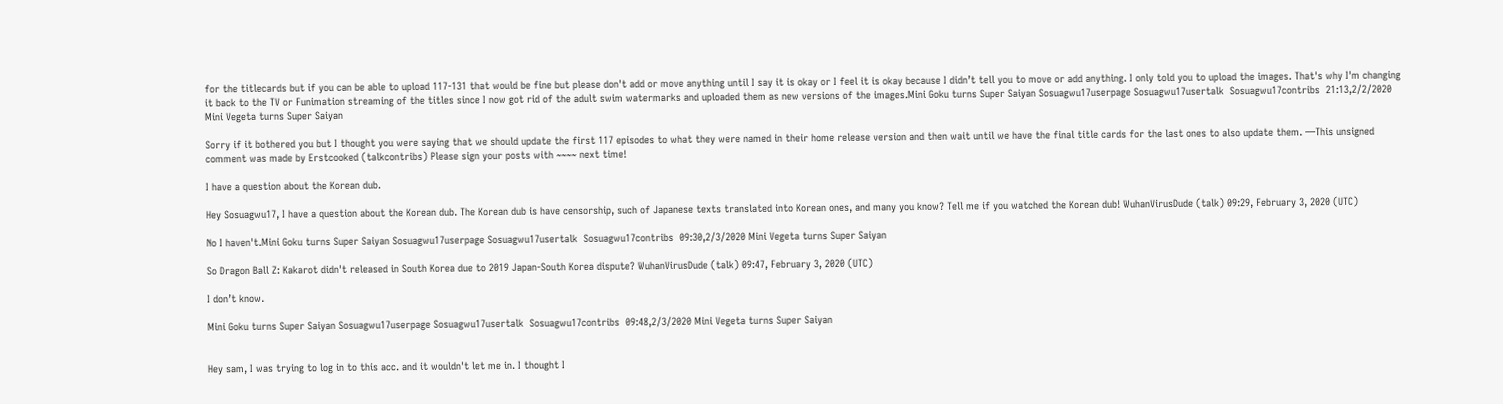for the titlecards but if you can be able to upload 117-131 that would be fine but please don't add or move anything until I say it is okay or I feel it is okay because I didn’t tell you to move or add anything. I only told you to upload the images. That's why I'm changing it back to the TV or Funimation streaming of the titles since I now got rid of the adult swim watermarks and uploaded them as new versions of the images.Mini Goku turns Super Saiyan Sosuagwu17userpage Sosuagwu17usertalk  Sosuagwu17contribs  21:13,2/2/2020 Mini Vegeta turns Super Saiyan

Sorry if it bothered you but I thought you were saying that we should update the first 117 episodes to what they were named in their home release version and then wait until we have the final title cards for the last ones to also update them. —This unsigned comment was made by Erstcooked (talkcontribs) Please sign your posts with ~~~~ next time!

I have a question about the Korean dub.

Hey Sosuagwu17, I have a question about the Korean dub. The Korean dub is have censorship, such of Japanese texts translated into Korean ones, and many you know? Tell me if you watched the Korean dub! WuhanVirusDude (talk) 09:29, February 3, 2020 (UTC)

No I haven't.Mini Goku turns Super Saiyan Sosuagwu17userpage Sosuagwu17usertalk  Sosuagwu17contribs  09:30,2/3/2020 Mini Vegeta turns Super Saiyan

So Dragon Ball Z: Kakarot didn't released in South Korea due to 2019 Japan-South Korea dispute? WuhanVirusDude (talk) 09:47, February 3, 2020 (UTC)

I don’t know.

Mini Goku turns Super Saiyan Sosuagwu17userpage Sosuagwu17usertalk  Sosuagwu17contribs  09:48,2/3/2020 Mini Vegeta turns Super Saiyan


Hey sam, I was trying to log in to this acc. and it wouldn't let me in. I thought I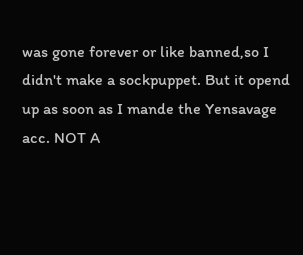was gone forever or like banned,so I didn't make a sockpuppet. But it opend up as soon as I mande the Yensavage acc. NOT A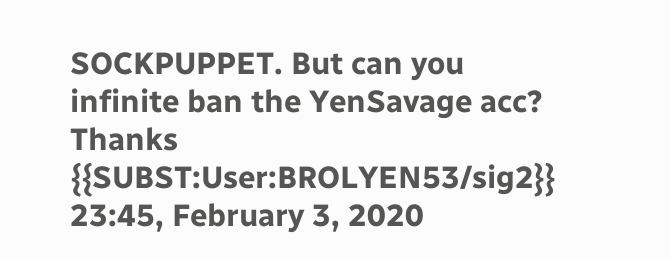SOCKPUPPET. But can you infinite ban the YenSavage acc? Thanks {{SUBST:User:BROLYEN53/sig2}} 23:45, February 3, 2020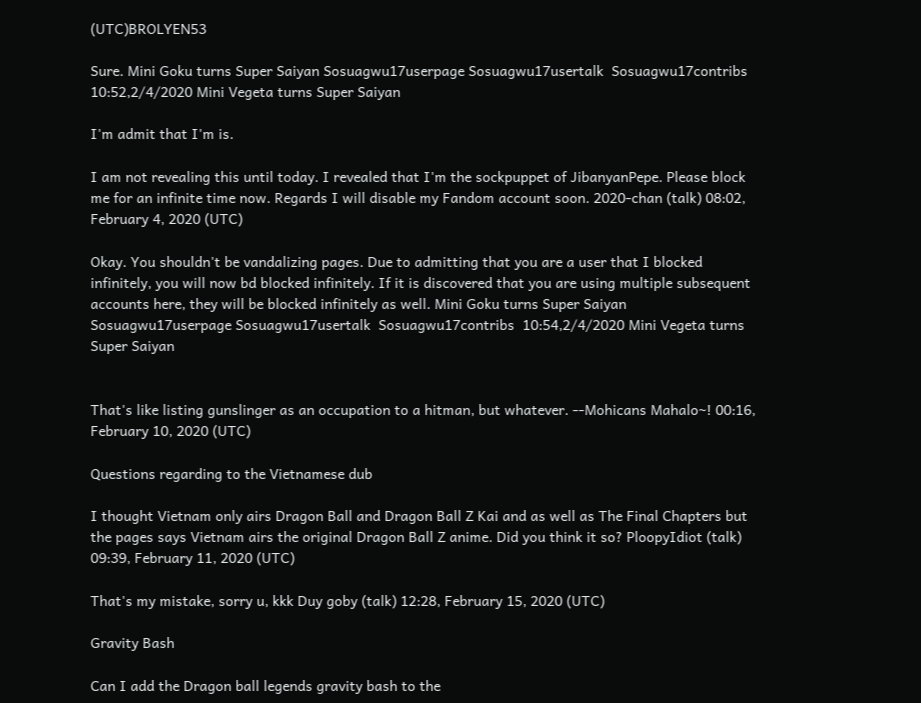(UTC)BROLYEN53

Sure. Mini Goku turns Super Saiyan Sosuagwu17userpage Sosuagwu17usertalk  Sosuagwu17contribs  10:52,2/4/2020 Mini Vegeta turns Super Saiyan

I'm admit that I'm is.

I am not revealing this until today. I revealed that I'm the sockpuppet of JibanyanPepe. Please block me for an infinite time now. Regards I will disable my Fandom account soon. 2020-chan (talk) 08:02, February 4, 2020 (UTC)

Okay. You shouldn't be vandalizing pages. Due to admitting that you are a user that I blocked infinitely, you will now bd blocked infinitely. If it is discovered that you are using multiple subsequent accounts here, they will be blocked infinitely as well. Mini Goku turns Super Saiyan Sosuagwu17userpage Sosuagwu17usertalk  Sosuagwu17contribs  10:54,2/4/2020 Mini Vegeta turns Super Saiyan


That's like listing gunslinger as an occupation to a hitman, but whatever. --Mohicans Mahalo~! 00:16, February 10, 2020 (UTC)

Questions regarding to the Vietnamese dub

I thought Vietnam only airs Dragon Ball and Dragon Ball Z Kai and as well as The Final Chapters but the pages says Vietnam airs the original Dragon Ball Z anime. Did you think it so? PloopyIdiot (talk) 09:39, February 11, 2020 (UTC)

That's my mistake, sorry u, kkk Duy goby (talk) 12:28, February 15, 2020 (UTC)

Gravity Bash

Can I add the Dragon ball legends gravity bash to the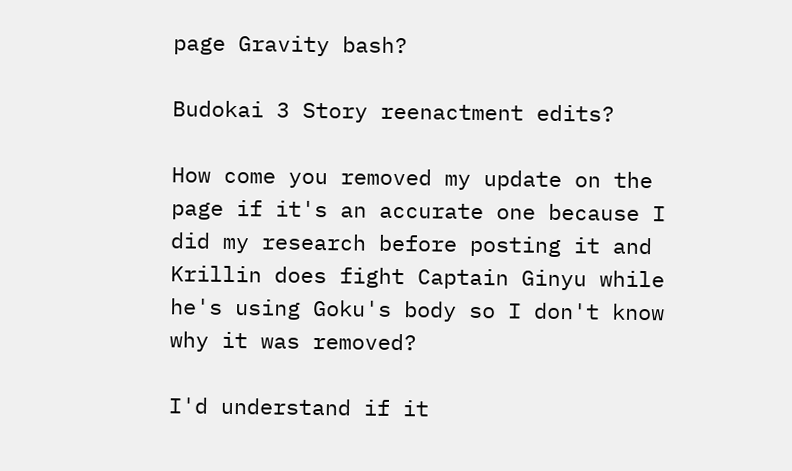page Gravity bash?

Budokai 3 Story reenactment edits?

How come you removed my update on the page if it's an accurate one because I did my research before posting it and Krillin does fight Captain Ginyu while he's using Goku's body so I don't know why it was removed?

I'd understand if it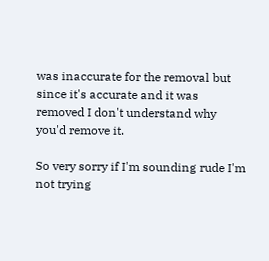was inaccurate for the removal but since it's accurate and it was removed I don't understand why you'd remove it.

So very sorry if I'm sounding rude I'm not trying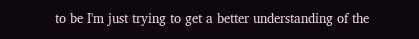to be I'm just trying to get a better understanding of the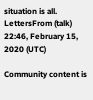situation is all. LettersFrom (talk) 22:46, February 15, 2020 (UTC)

Community content is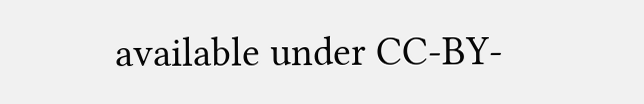available under CC-BY-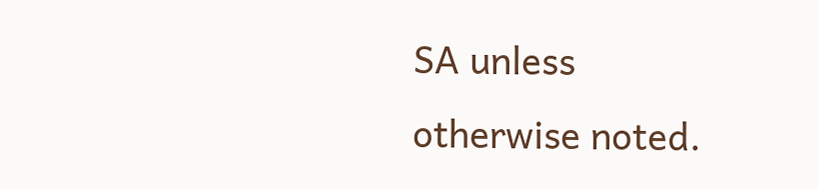SA unless otherwise noted.